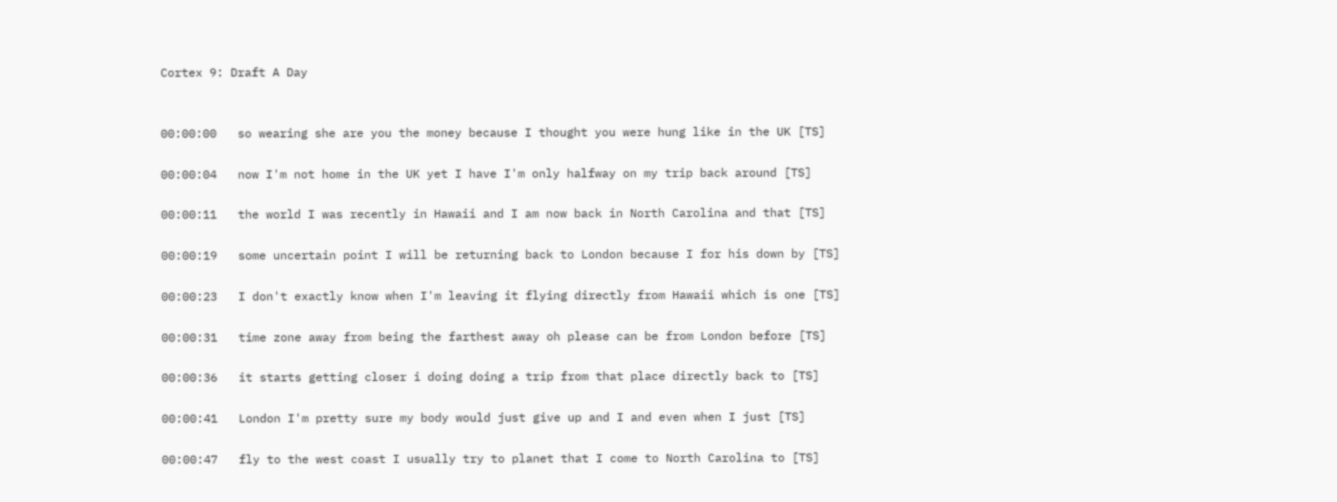Cortex 9: Draft A Day


00:00:00   so wearing she are you the money because I thought you were hung like in the UK [TS]

00:00:04   now I'm not home in the UK yet I have I'm only halfway on my trip back around [TS]

00:00:11   the world I was recently in Hawaii and I am now back in North Carolina and that [TS]

00:00:19   some uncertain point I will be returning back to London because I for his down by [TS]

00:00:23   I don't exactly know when I'm leaving it flying directly from Hawaii which is one [TS]

00:00:31   time zone away from being the farthest away oh please can be from London before [TS]

00:00:36   it starts getting closer i doing doing a trip from that place directly back to [TS]

00:00:41   London I'm pretty sure my body would just give up and I and even when I just [TS]

00:00:47   fly to the west coast I usually try to planet that I come to North Carolina to [TS]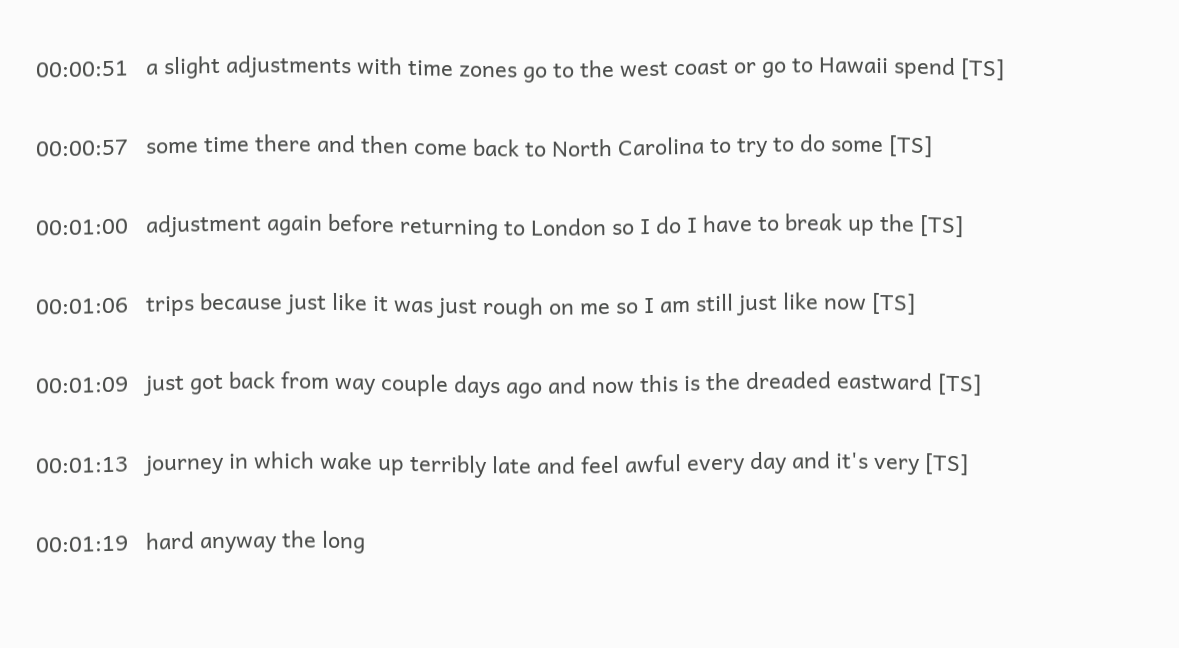00:00:51   a slight adjustments with time zones go to the west coast or go to Hawaii spend [TS]

00:00:57   some time there and then come back to North Carolina to try to do some [TS]

00:01:00   adjustment again before returning to London so I do I have to break up the [TS]

00:01:06   trips because just like it was just rough on me so I am still just like now [TS]

00:01:09   just got back from way couple days ago and now this is the dreaded eastward [TS]

00:01:13   journey in which wake up terribly late and feel awful every day and it's very [TS]

00:01:19   hard anyway the long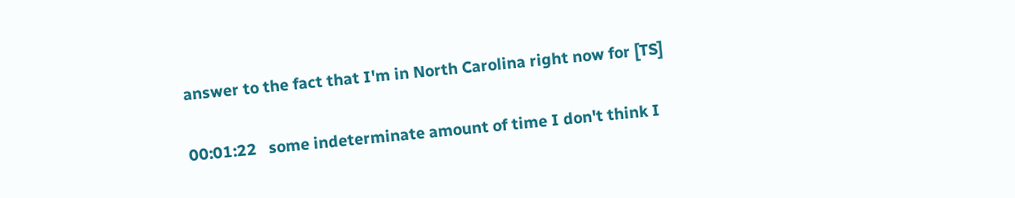answer to the fact that I'm in North Carolina right now for [TS]

00:01:22   some indeterminate amount of time I don't think I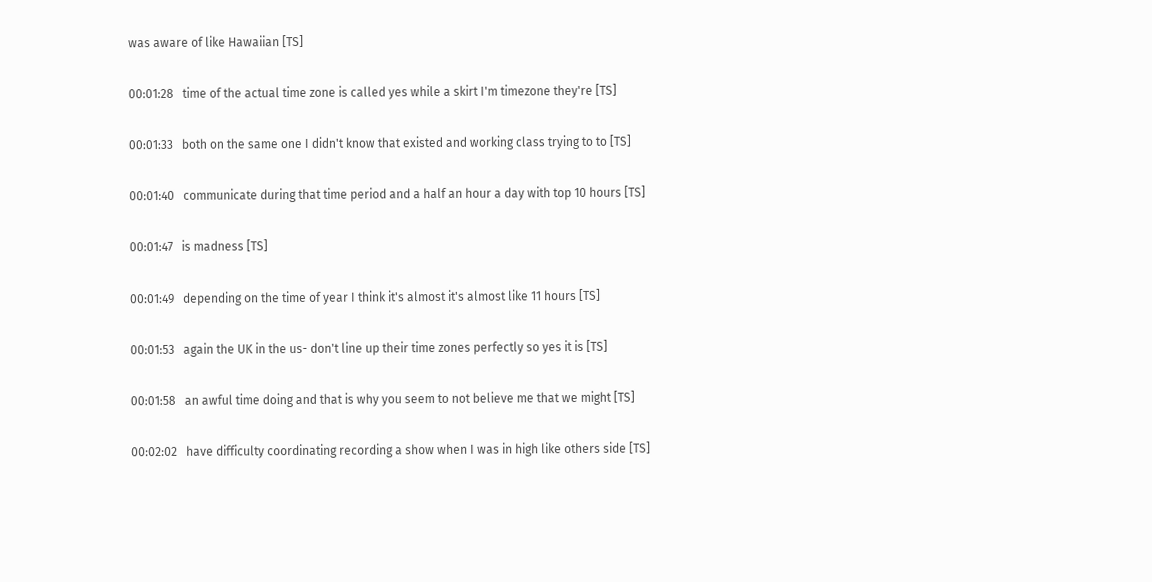was aware of like Hawaiian [TS]

00:01:28   time of the actual time zone is called yes while a skirt I'm timezone they're [TS]

00:01:33   both on the same one I didn't know that existed and working class trying to to [TS]

00:01:40   communicate during that time period and a half an hour a day with top 10 hours [TS]

00:01:47   is madness [TS]

00:01:49   depending on the time of year I think it's almost it's almost like 11 hours [TS]

00:01:53   again the UK in the us- don't line up their time zones perfectly so yes it is [TS]

00:01:58   an awful time doing and that is why you seem to not believe me that we might [TS]

00:02:02   have difficulty coordinating recording a show when I was in high like others side [TS]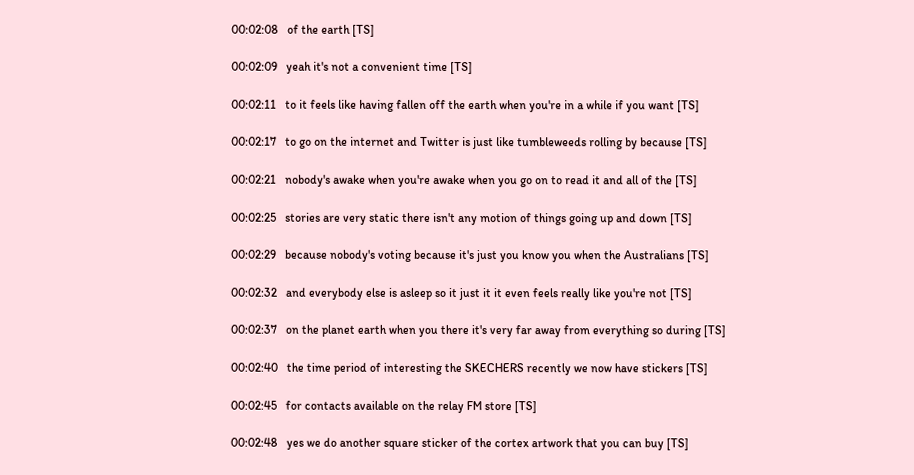00:02:08   of the earth [TS]

00:02:09   yeah it's not a convenient time [TS]

00:02:11   to it feels like having fallen off the earth when you're in a while if you want [TS]

00:02:17   to go on the internet and Twitter is just like tumbleweeds rolling by because [TS]

00:02:21   nobody's awake when you're awake when you go on to read it and all of the [TS]

00:02:25   stories are very static there isn't any motion of things going up and down [TS]

00:02:29   because nobody's voting because it's just you know you when the Australians [TS]

00:02:32   and everybody else is asleep so it just it it even feels really like you're not [TS]

00:02:37   on the planet earth when you there it's very far away from everything so during [TS]

00:02:40   the time period of interesting the SKECHERS recently we now have stickers [TS]

00:02:45   for contacts available on the relay FM store [TS]

00:02:48   yes we do another square sticker of the cortex artwork that you can buy [TS]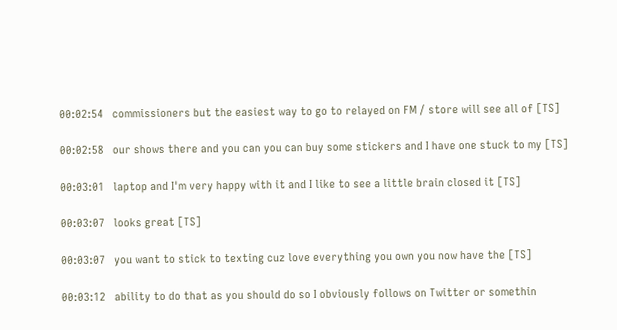00:02:54   commissioners but the easiest way to go to relayed on FM / store will see all of [TS]

00:02:58   our shows there and you can you can buy some stickers and I have one stuck to my [TS]

00:03:01   laptop and I'm very happy with it and I like to see a little brain closed it [TS]

00:03:07   looks great [TS]

00:03:07   you want to stick to texting cuz love everything you own you now have the [TS]

00:03:12   ability to do that as you should do so I obviously follows on Twitter or somethin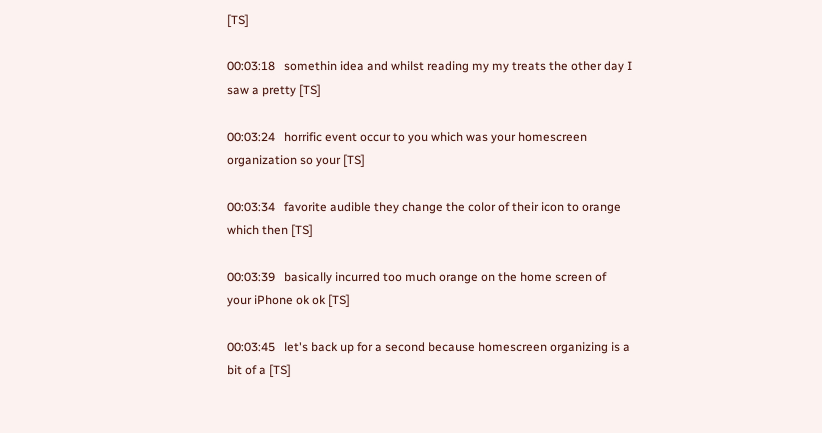[TS]

00:03:18   somethin idea and whilst reading my my treats the other day I saw a pretty [TS]

00:03:24   horrific event occur to you which was your homescreen organization so your [TS]

00:03:34   favorite audible they change the color of their icon to orange which then [TS]

00:03:39   basically incurred too much orange on the home screen of your iPhone ok ok [TS]

00:03:45   let's back up for a second because homescreen organizing is a bit of a [TS]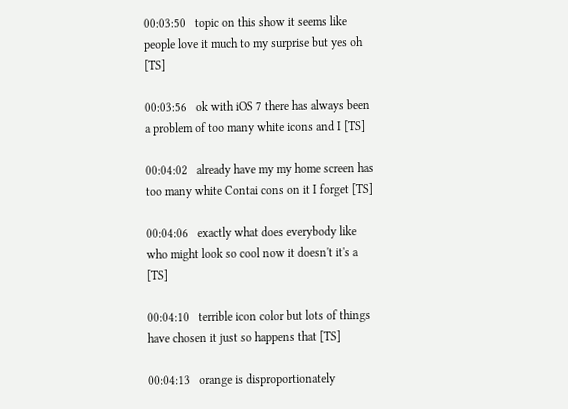00:03:50   topic on this show it seems like people love it much to my surprise but yes oh [TS]

00:03:56   ok with iOS 7 there has always been a problem of too many white icons and I [TS]

00:04:02   already have my my home screen has too many white Contai cons on it I forget [TS]

00:04:06   exactly what does everybody like who might look so cool now it doesn't it's a [TS]

00:04:10   terrible icon color but lots of things have chosen it just so happens that [TS]

00:04:13   orange is disproportionately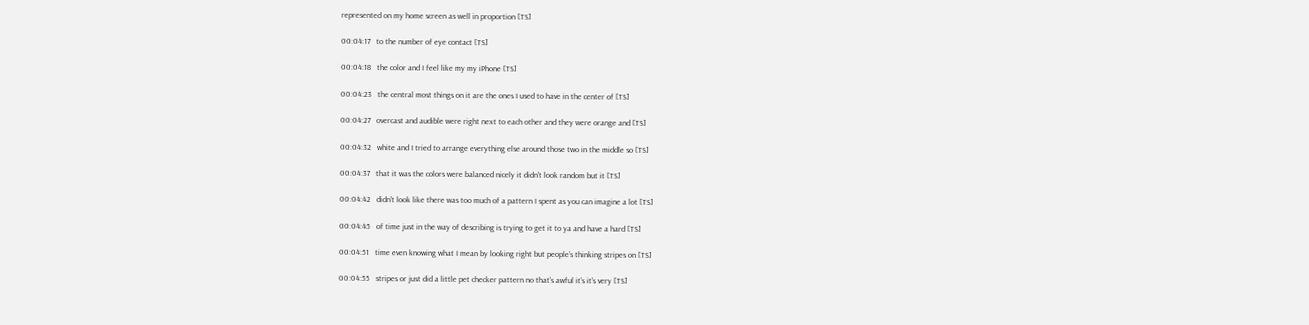represented on my home screen as well in proportion [TS]

00:04:17   to the number of eye contact [TS]

00:04:18   the color and I feel like my my iPhone [TS]

00:04:23   the central most things on it are the ones I used to have in the center of [TS]

00:04:27   overcast and audible were right next to each other and they were orange and [TS]

00:04:32   white and I tried to arrange everything else around those two in the middle so [TS]

00:04:37   that it was the colors were balanced nicely it didn't look random but it [TS]

00:04:42   didn't look like there was too much of a pattern I spent as you can imagine a lot [TS]

00:04:45   of time just in the way of describing is trying to get it to ya and have a hard [TS]

00:04:51   time even knowing what I mean by looking right but people's thinking stripes on [TS]

00:04:55   stripes or just did a little pet checker pattern no that's awful it's it's very [TS]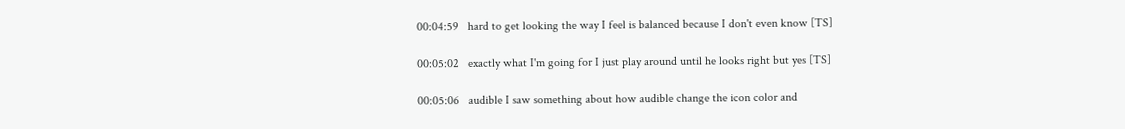00:04:59   hard to get looking the way I feel is balanced because I don't even know [TS]

00:05:02   exactly what I'm going for I just play around until he looks right but yes [TS]

00:05:06   audible I saw something about how audible change the icon color and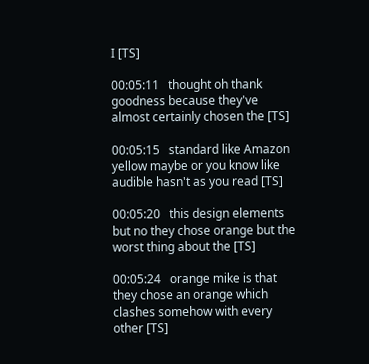I [TS]

00:05:11   thought oh thank goodness because they've almost certainly chosen the [TS]

00:05:15   standard like Amazon yellow maybe or you know like audible hasn't as you read [TS]

00:05:20   this design elements but no they chose orange but the worst thing about the [TS]

00:05:24   orange mike is that they chose an orange which clashes somehow with every other [TS]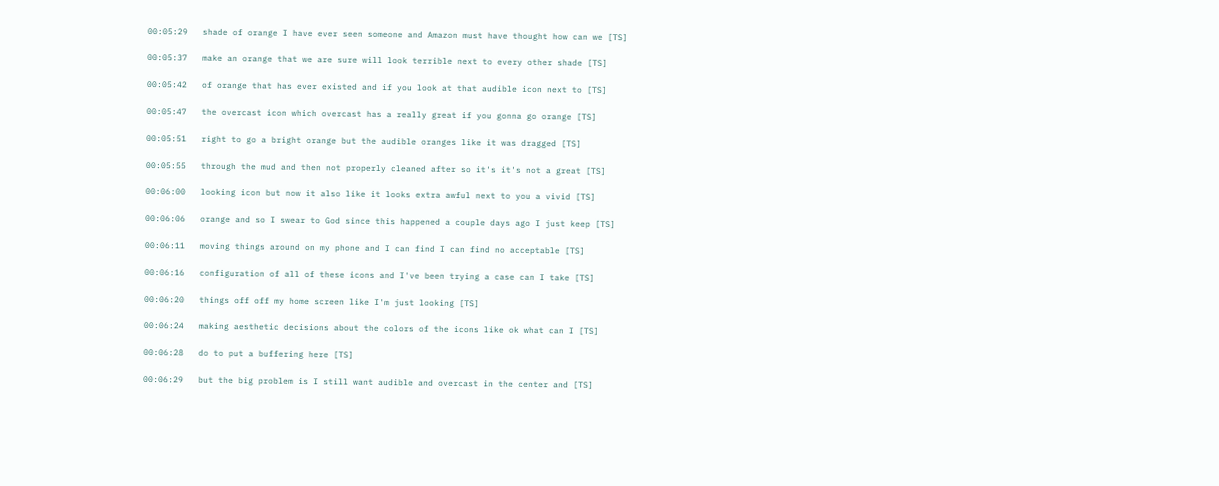00:05:29   shade of orange I have ever seen someone and Amazon must have thought how can we [TS]

00:05:37   make an orange that we are sure will look terrible next to every other shade [TS]

00:05:42   of orange that has ever existed and if you look at that audible icon next to [TS]

00:05:47   the overcast icon which overcast has a really great if you gonna go orange [TS]

00:05:51   right to go a bright orange but the audible oranges like it was dragged [TS]

00:05:55   through the mud and then not properly cleaned after so it's it's not a great [TS]

00:06:00   looking icon but now it also like it looks extra awful next to you a vivid [TS]

00:06:06   orange and so I swear to God since this happened a couple days ago I just keep [TS]

00:06:11   moving things around on my phone and I can find I can find no acceptable [TS]

00:06:16   configuration of all of these icons and I've been trying a case can I take [TS]

00:06:20   things off off my home screen like I'm just looking [TS]

00:06:24   making aesthetic decisions about the colors of the icons like ok what can I [TS]

00:06:28   do to put a buffering here [TS]

00:06:29   but the big problem is I still want audible and overcast in the center and [TS]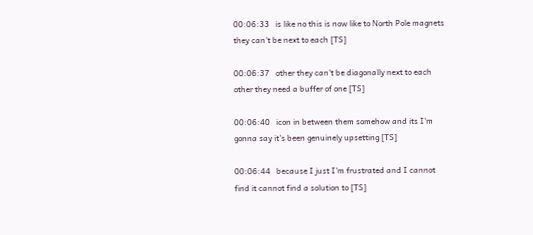00:06:33   is like no this is now like to North Pole magnets they can't be next to each [TS]

00:06:37   other they can't be diagonally next to each other they need a buffer of one [TS]

00:06:40   icon in between them somehow and its I'm gonna say it's been genuinely upsetting [TS]

00:06:44   because I just I'm frustrated and I cannot find it cannot find a solution to [TS]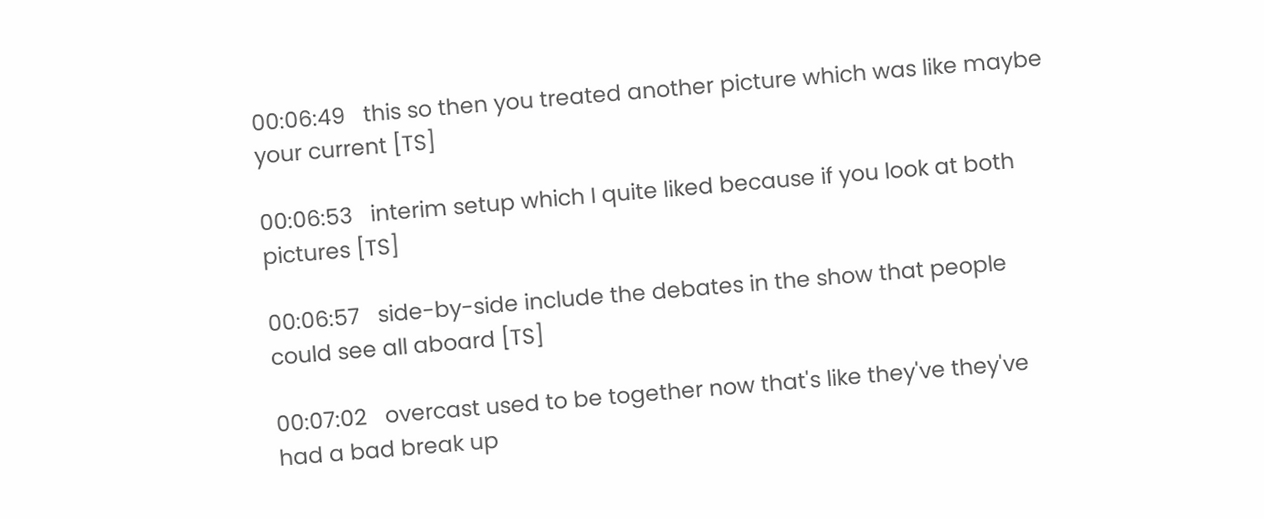00:06:49   this so then you treated another picture which was like maybe your current [TS]

00:06:53   interim setup which I quite liked because if you look at both pictures [TS]

00:06:57   side-by-side include the debates in the show that people could see all aboard [TS]

00:07:02   overcast used to be together now that's like they've they've had a bad break up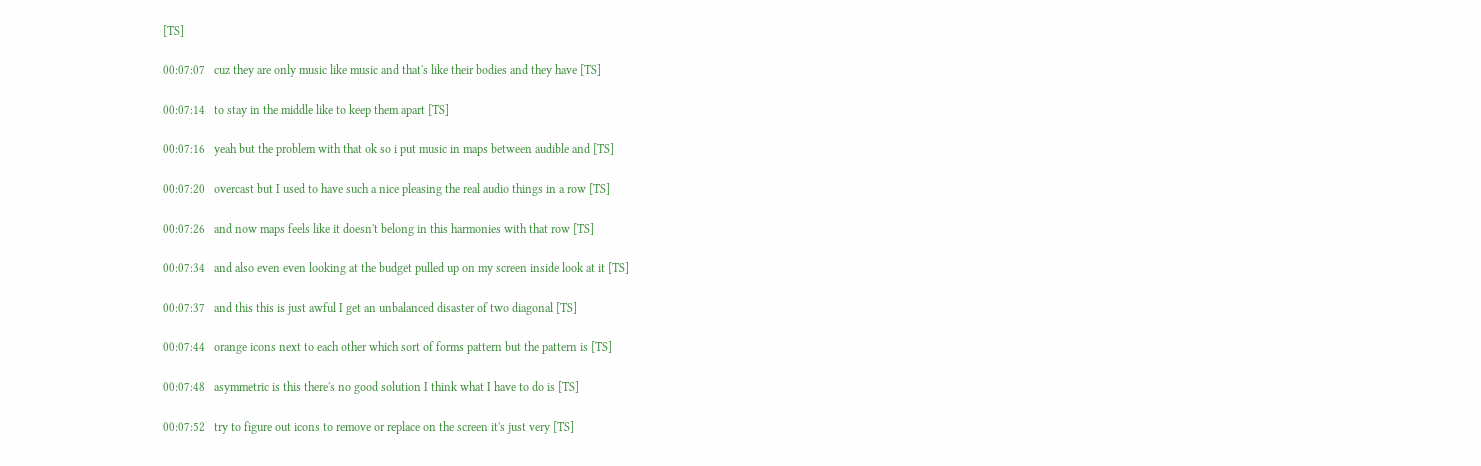[TS]

00:07:07   cuz they are only music like music and that's like their bodies and they have [TS]

00:07:14   to stay in the middle like to keep them apart [TS]

00:07:16   yeah but the problem with that ok so i put music in maps between audible and [TS]

00:07:20   overcast but I used to have such a nice pleasing the real audio things in a row [TS]

00:07:26   and now maps feels like it doesn't belong in this harmonies with that row [TS]

00:07:34   and also even even looking at the budget pulled up on my screen inside look at it [TS]

00:07:37   and this this is just awful I get an unbalanced disaster of two diagonal [TS]

00:07:44   orange icons next to each other which sort of forms pattern but the pattern is [TS]

00:07:48   asymmetric is this there's no good solution I think what I have to do is [TS]

00:07:52   try to figure out icons to remove or replace on the screen it's just very [TS]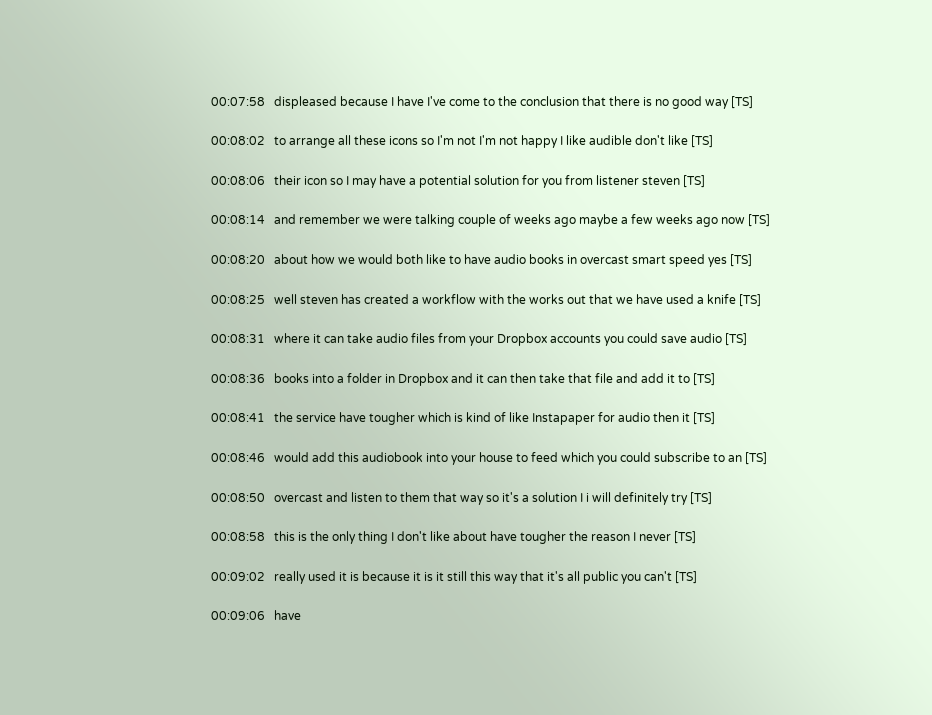00:07:58   displeased because I have I've come to the conclusion that there is no good way [TS]

00:08:02   to arrange all these icons so I'm not I'm not happy I like audible don't like [TS]

00:08:06   their icon so I may have a potential solution for you from listener steven [TS]

00:08:14   and remember we were talking couple of weeks ago maybe a few weeks ago now [TS]

00:08:20   about how we would both like to have audio books in overcast smart speed yes [TS]

00:08:25   well steven has created a workflow with the works out that we have used a knife [TS]

00:08:31   where it can take audio files from your Dropbox accounts you could save audio [TS]

00:08:36   books into a folder in Dropbox and it can then take that file and add it to [TS]

00:08:41   the service have tougher which is kind of like Instapaper for audio then it [TS]

00:08:46   would add this audiobook into your house to feed which you could subscribe to an [TS]

00:08:50   overcast and listen to them that way so it's a solution I i will definitely try [TS]

00:08:58   this is the only thing I don't like about have tougher the reason I never [TS]

00:09:02   really used it is because it is it still this way that it's all public you can't [TS]

00:09:06   have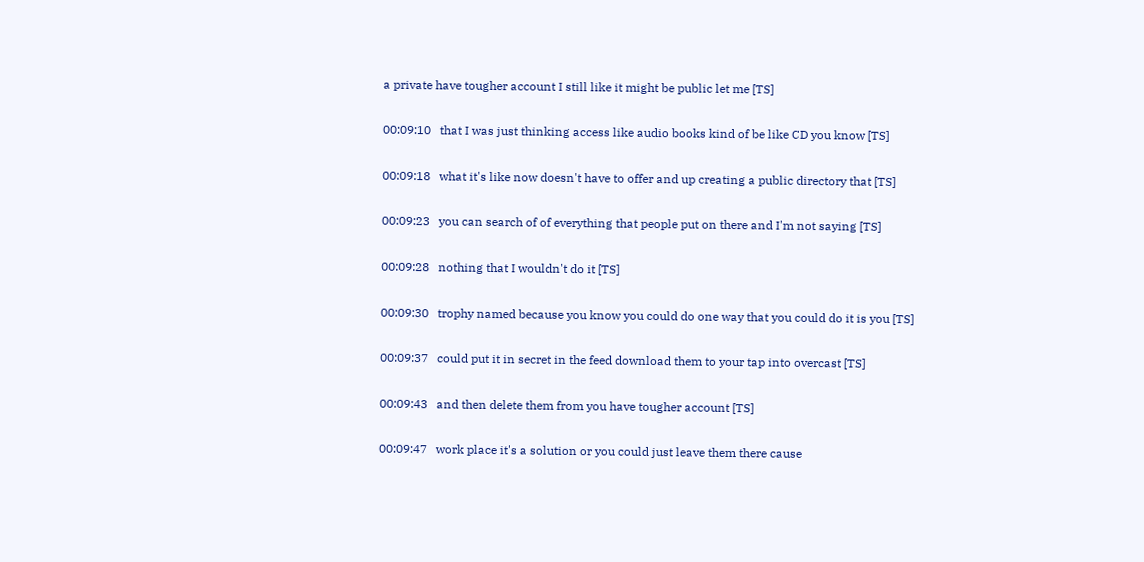a private have tougher account I still like it might be public let me [TS]

00:09:10   that I was just thinking access like audio books kind of be like CD you know [TS]

00:09:18   what it's like now doesn't have to offer and up creating a public directory that [TS]

00:09:23   you can search of of everything that people put on there and I'm not saying [TS]

00:09:28   nothing that I wouldn't do it [TS]

00:09:30   trophy named because you know you could do one way that you could do it is you [TS]

00:09:37   could put it in secret in the feed download them to your tap into overcast [TS]

00:09:43   and then delete them from you have tougher account [TS]

00:09:47   work place it's a solution or you could just leave them there cause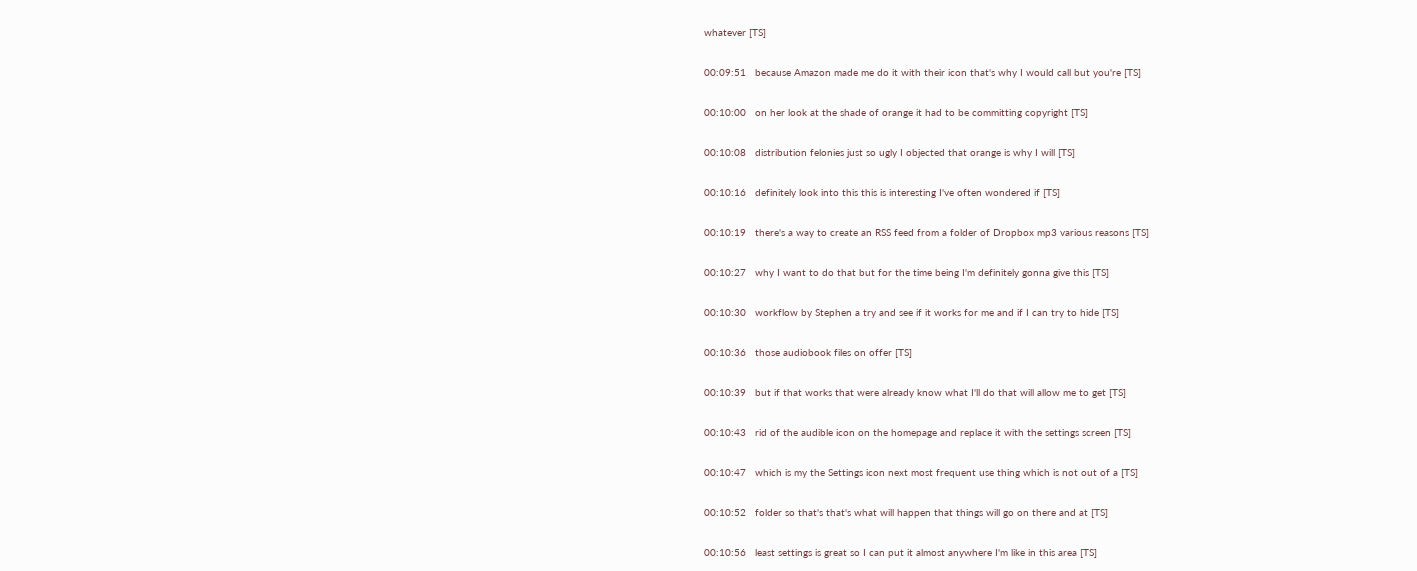whatever [TS]

00:09:51   because Amazon made me do it with their icon that's why I would call but you're [TS]

00:10:00   on her look at the shade of orange it had to be committing copyright [TS]

00:10:08   distribution felonies just so ugly I objected that orange is why I will [TS]

00:10:16   definitely look into this this is interesting I've often wondered if [TS]

00:10:19   there's a way to create an RSS feed from a folder of Dropbox mp3 various reasons [TS]

00:10:27   why I want to do that but for the time being I'm definitely gonna give this [TS]

00:10:30   workflow by Stephen a try and see if it works for me and if I can try to hide [TS]

00:10:36   those audiobook files on offer [TS]

00:10:39   but if that works that were already know what I'll do that will allow me to get [TS]

00:10:43   rid of the audible icon on the homepage and replace it with the settings screen [TS]

00:10:47   which is my the Settings icon next most frequent use thing which is not out of a [TS]

00:10:52   folder so that's that's what will happen that things will go on there and at [TS]

00:10:56   least settings is great so I can put it almost anywhere I'm like in this area [TS]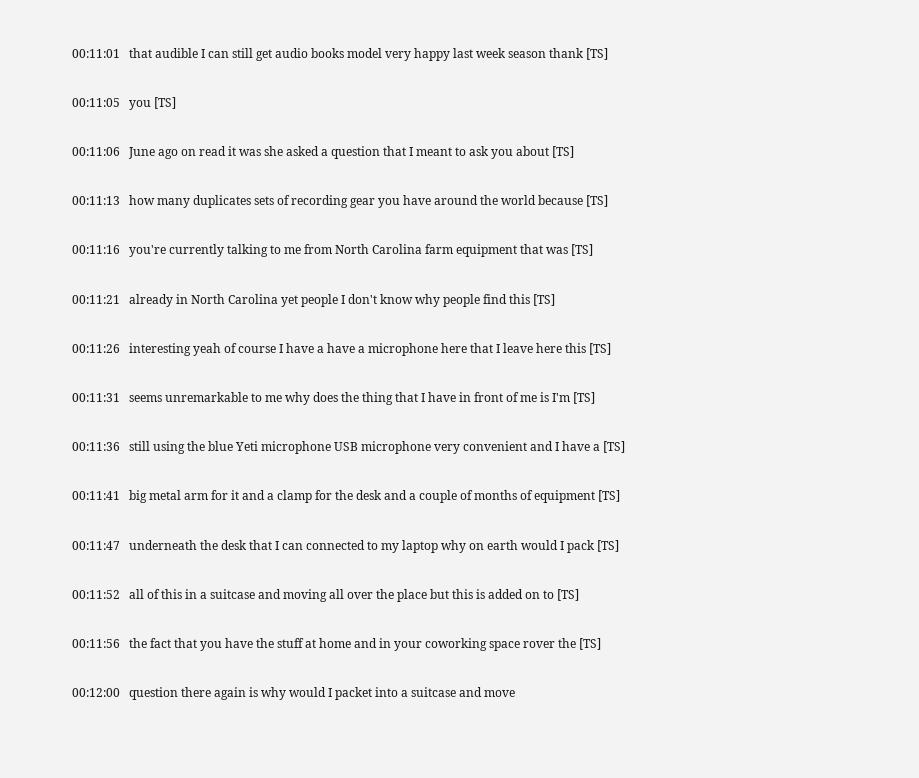00:11:01   that audible I can still get audio books model very happy last week season thank [TS]

00:11:05   you [TS]

00:11:06   June ago on read it was she asked a question that I meant to ask you about [TS]

00:11:13   how many duplicates sets of recording gear you have around the world because [TS]

00:11:16   you're currently talking to me from North Carolina farm equipment that was [TS]

00:11:21   already in North Carolina yet people I don't know why people find this [TS]

00:11:26   interesting yeah of course I have a have a microphone here that I leave here this [TS]

00:11:31   seems unremarkable to me why does the thing that I have in front of me is I'm [TS]

00:11:36   still using the blue Yeti microphone USB microphone very convenient and I have a [TS]

00:11:41   big metal arm for it and a clamp for the desk and a couple of months of equipment [TS]

00:11:47   underneath the desk that I can connected to my laptop why on earth would I pack [TS]

00:11:52   all of this in a suitcase and moving all over the place but this is added on to [TS]

00:11:56   the fact that you have the stuff at home and in your coworking space rover the [TS]

00:12:00   question there again is why would I packet into a suitcase and move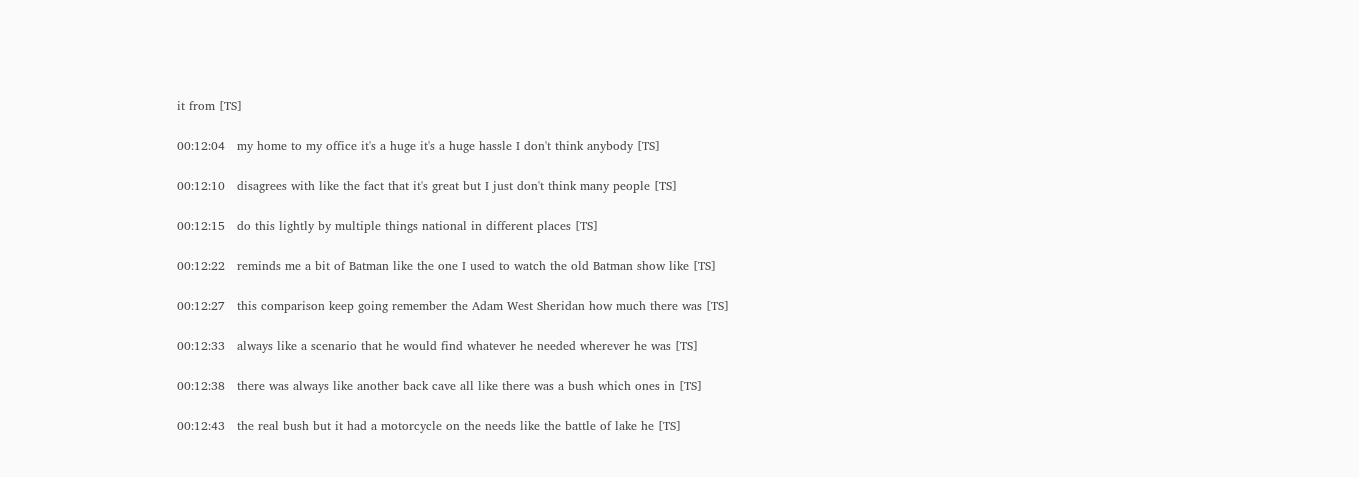it from [TS]

00:12:04   my home to my office it's a huge it's a huge hassle I don't think anybody [TS]

00:12:10   disagrees with like the fact that it's great but I just don't think many people [TS]

00:12:15   do this lightly by multiple things national in different places [TS]

00:12:22   reminds me a bit of Batman like the one I used to watch the old Batman show like [TS]

00:12:27   this comparison keep going remember the Adam West Sheridan how much there was [TS]

00:12:33   always like a scenario that he would find whatever he needed wherever he was [TS]

00:12:38   there was always like another back cave all like there was a bush which ones in [TS]

00:12:43   the real bush but it had a motorcycle on the needs like the battle of lake he [TS]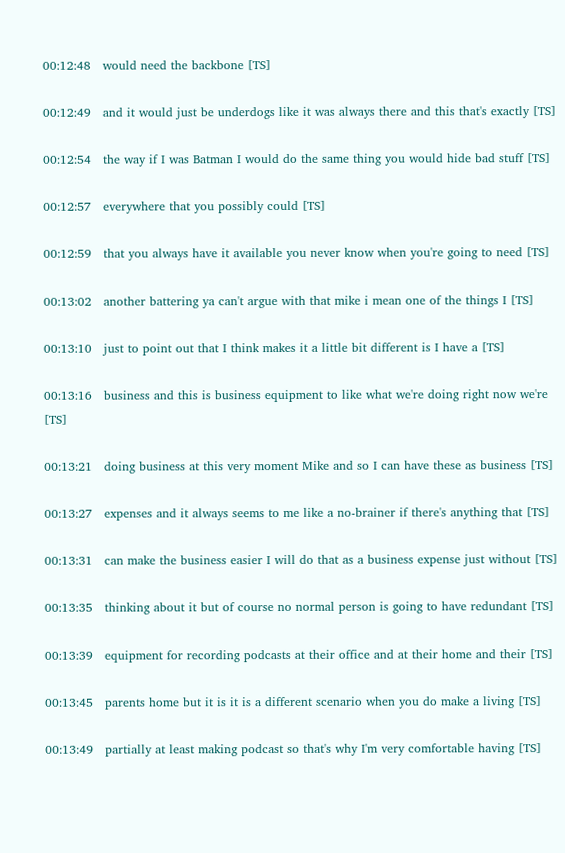00:12:48   would need the backbone [TS]

00:12:49   and it would just be underdogs like it was always there and this that's exactly [TS]

00:12:54   the way if I was Batman I would do the same thing you would hide bad stuff [TS]

00:12:57   everywhere that you possibly could [TS]

00:12:59   that you always have it available you never know when you're going to need [TS]

00:13:02   another battering ya can't argue with that mike i mean one of the things I [TS]

00:13:10   just to point out that I think makes it a little bit different is I have a [TS]

00:13:16   business and this is business equipment to like what we're doing right now we're [TS]

00:13:21   doing business at this very moment Mike and so I can have these as business [TS]

00:13:27   expenses and it always seems to me like a no-brainer if there's anything that [TS]

00:13:31   can make the business easier I will do that as a business expense just without [TS]

00:13:35   thinking about it but of course no normal person is going to have redundant [TS]

00:13:39   equipment for recording podcasts at their office and at their home and their [TS]

00:13:45   parents home but it is it is a different scenario when you do make a living [TS]

00:13:49   partially at least making podcast so that's why I'm very comfortable having [TS]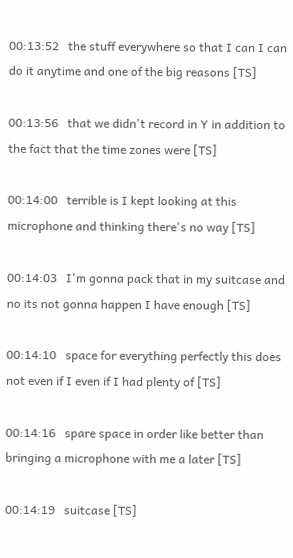00:13:52   the stuff everywhere so that I can I can do it anytime and one of the big reasons [TS]

00:13:56   that we didn't record in Y in addition to the fact that the time zones were [TS]

00:14:00   terrible is I kept looking at this microphone and thinking there's no way [TS]

00:14:03   I'm gonna pack that in my suitcase and no its not gonna happen I have enough [TS]

00:14:10   space for everything perfectly this does not even if I even if I had plenty of [TS]

00:14:16   spare space in order like better than bringing a microphone with me a later [TS]

00:14:19   suitcase [TS]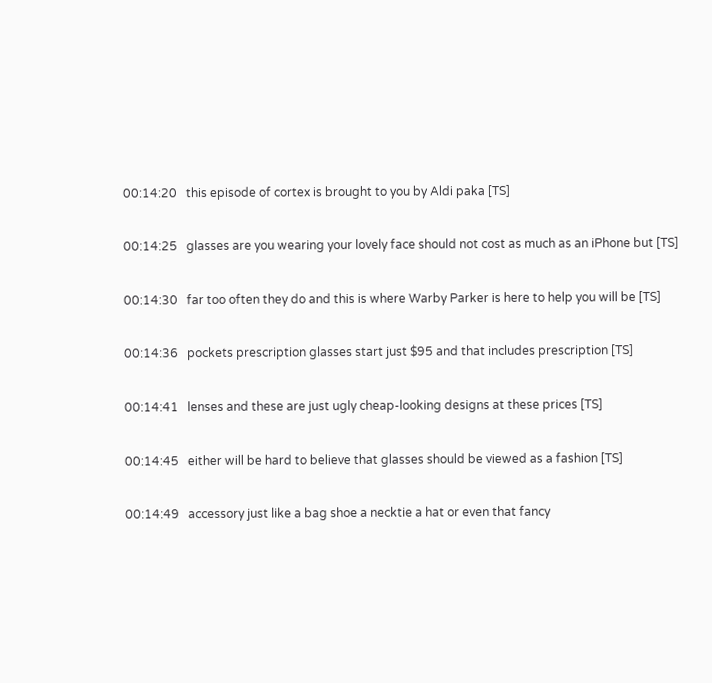00:14:20   this episode of cortex is brought to you by Aldi paka [TS]

00:14:25   glasses are you wearing your lovely face should not cost as much as an iPhone but [TS]

00:14:30   far too often they do and this is where Warby Parker is here to help you will be [TS]

00:14:36   pockets prescription glasses start just $95 and that includes prescription [TS]

00:14:41   lenses and these are just ugly cheap-looking designs at these prices [TS]

00:14:45   either will be hard to believe that glasses should be viewed as a fashion [TS]

00:14:49   accessory just like a bag shoe a necktie a hat or even that fancy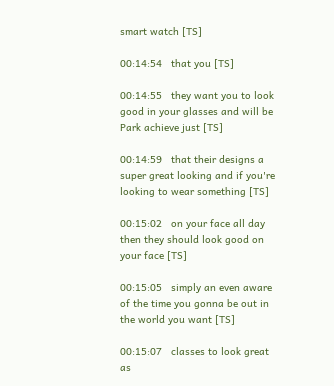smart watch [TS]

00:14:54   that you [TS]

00:14:55   they want you to look good in your glasses and will be Park achieve just [TS]

00:14:59   that their designs a super great looking and if you're looking to wear something [TS]

00:15:02   on your face all day then they should look good on your face [TS]

00:15:05   simply an even aware of the time you gonna be out in the world you want [TS]

00:15:07   classes to look great as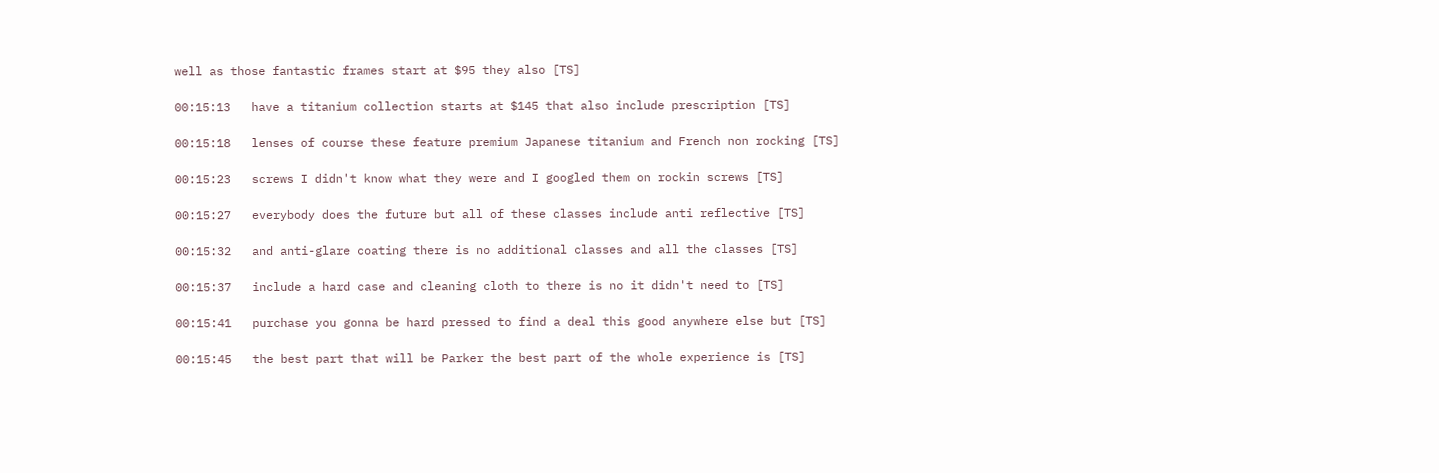well as those fantastic frames start at $95 they also [TS]

00:15:13   have a titanium collection starts at $145 that also include prescription [TS]

00:15:18   lenses of course these feature premium Japanese titanium and French non rocking [TS]

00:15:23   screws I didn't know what they were and I googled them on rockin screws [TS]

00:15:27   everybody does the future but all of these classes include anti reflective [TS]

00:15:32   and anti-glare coating there is no additional classes and all the classes [TS]

00:15:37   include a hard case and cleaning cloth to there is no it didn't need to [TS]

00:15:41   purchase you gonna be hard pressed to find a deal this good anywhere else but [TS]

00:15:45   the best part that will be Parker the best part of the whole experience is [TS]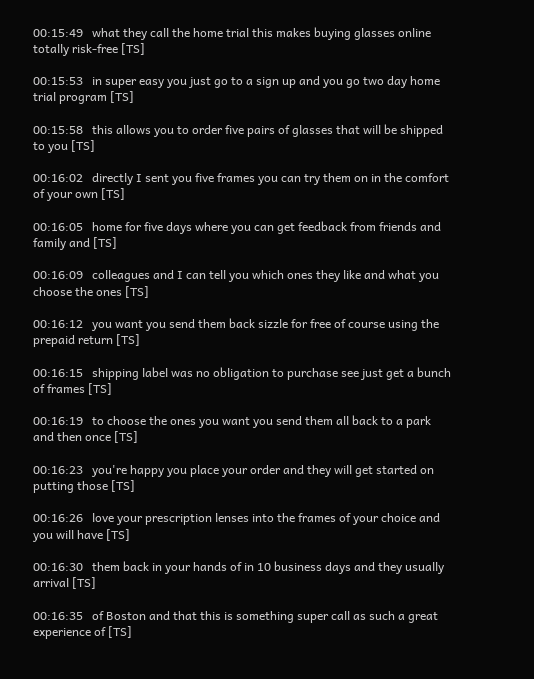00:15:49   what they call the home trial this makes buying glasses online totally risk-free [TS]

00:15:53   in super easy you just go to a sign up and you go two day home trial program [TS]

00:15:58   this allows you to order five pairs of glasses that will be shipped to you [TS]

00:16:02   directly I sent you five frames you can try them on in the comfort of your own [TS]

00:16:05   home for five days where you can get feedback from friends and family and [TS]

00:16:09   colleagues and I can tell you which ones they like and what you choose the ones [TS]

00:16:12   you want you send them back sizzle for free of course using the prepaid return [TS]

00:16:15   shipping label was no obligation to purchase see just get a bunch of frames [TS]

00:16:19   to choose the ones you want you send them all back to a park and then once [TS]

00:16:23   you're happy you place your order and they will get started on putting those [TS]

00:16:26   love your prescription lenses into the frames of your choice and you will have [TS]

00:16:30   them back in your hands of in 10 business days and they usually arrival [TS]

00:16:35   of Boston and that this is something super call as such a great experience of [TS]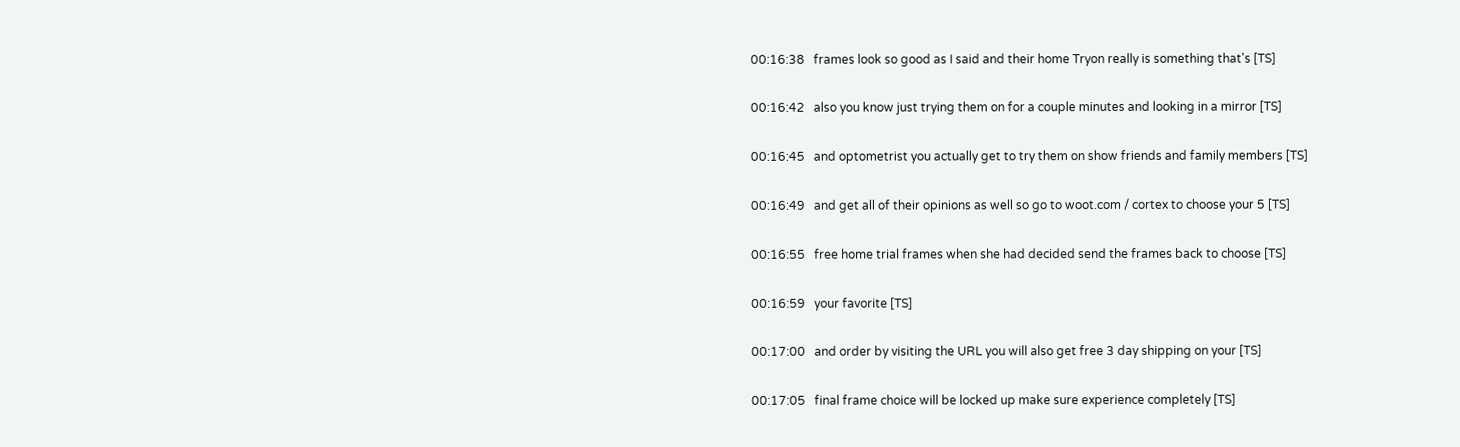00:16:38   frames look so good as I said and their home Tryon really is something that's [TS]

00:16:42   also you know just trying them on for a couple minutes and looking in a mirror [TS]

00:16:45   and optometrist you actually get to try them on show friends and family members [TS]

00:16:49   and get all of their opinions as well so go to woot.com / cortex to choose your 5 [TS]

00:16:55   free home trial frames when she had decided send the frames back to choose [TS]

00:16:59   your favorite [TS]

00:17:00   and order by visiting the URL you will also get free 3 day shipping on your [TS]

00:17:05   final frame choice will be locked up make sure experience completely [TS]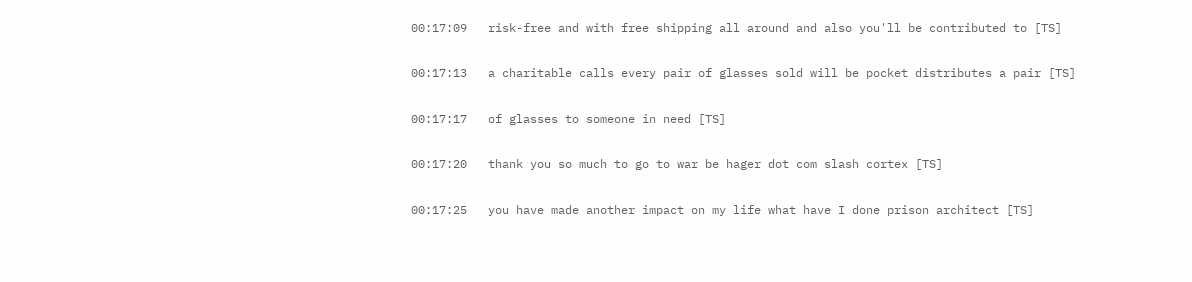00:17:09   risk-free and with free shipping all around and also you'll be contributed to [TS]

00:17:13   a charitable calls every pair of glasses sold will be pocket distributes a pair [TS]

00:17:17   of glasses to someone in need [TS]

00:17:20   thank you so much to go to war be hager dot com slash cortex [TS]

00:17:25   you have made another impact on my life what have I done prison architect [TS]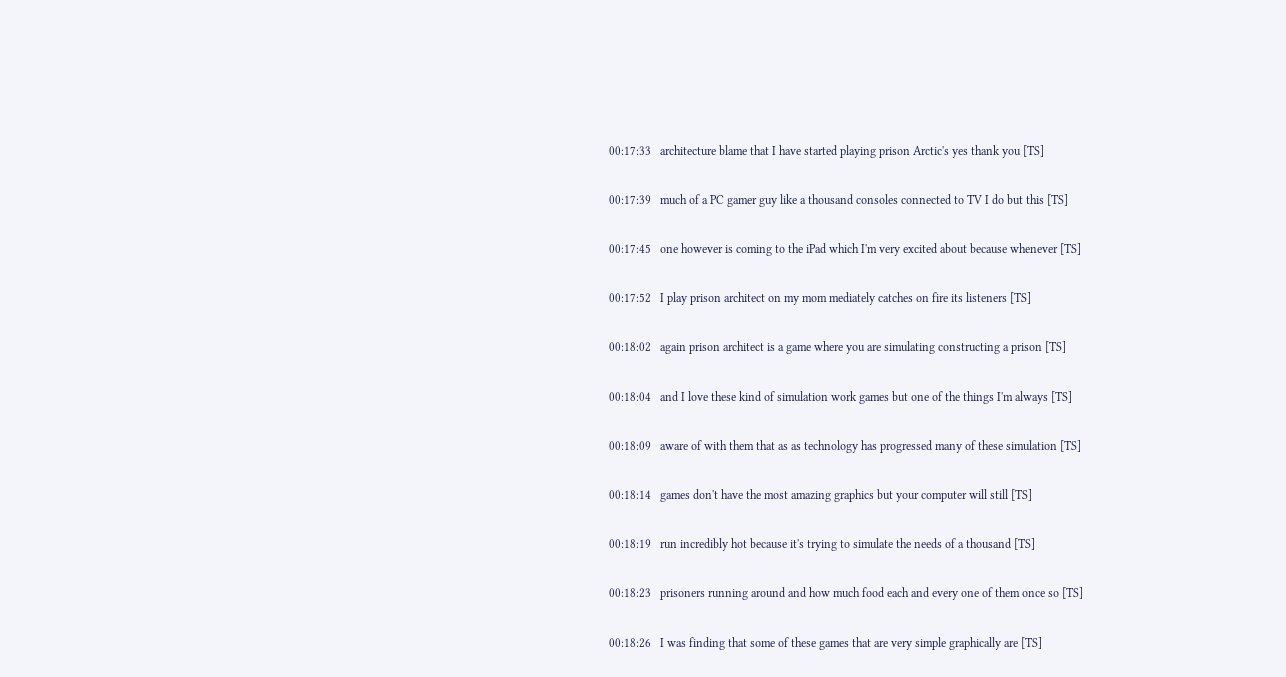00:17:33   architecture blame that I have started playing prison Arctic's yes thank you [TS]

00:17:39   much of a PC gamer guy like a thousand consoles connected to TV I do but this [TS]

00:17:45   one however is coming to the iPad which I'm very excited about because whenever [TS]

00:17:52   I play prison architect on my mom mediately catches on fire its listeners [TS]

00:18:02   again prison architect is a game where you are simulating constructing a prison [TS]

00:18:04   and I love these kind of simulation work games but one of the things I'm always [TS]

00:18:09   aware of with them that as as technology has progressed many of these simulation [TS]

00:18:14   games don't have the most amazing graphics but your computer will still [TS]

00:18:19   run incredibly hot because it's trying to simulate the needs of a thousand [TS]

00:18:23   prisoners running around and how much food each and every one of them once so [TS]

00:18:26   I was finding that some of these games that are very simple graphically are [TS]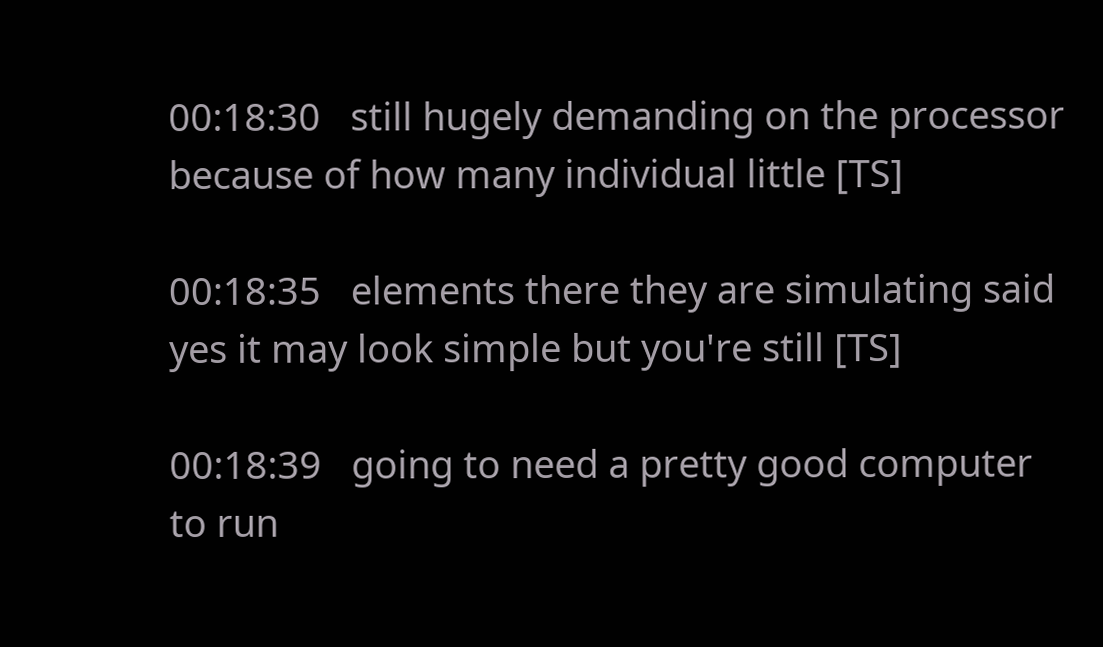00:18:30   still hugely demanding on the processor because of how many individual little [TS]

00:18:35   elements there they are simulating said yes it may look simple but you're still [TS]

00:18:39   going to need a pretty good computer to run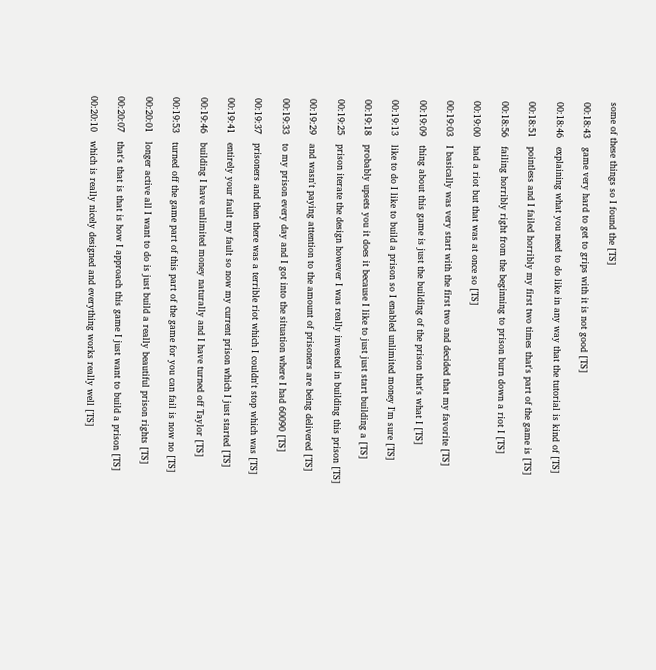some of these things so I found the [TS]

00:18:43   game very hard to get to grips with it is not good [TS]

00:18:46   explaining what you need to do like in any way that the tutorial is kind of [TS]

00:18:51   pointless and I failed horribly my first two times that's part of the game is [TS]

00:18:56   failing horribly right from the beginning to prison burn down a riot I [TS]

00:19:00   had a riot but that was at once so [TS]

00:19:03   I basically was very start with the first two and decided that my favorite [TS]

00:19:09   thing about this game is just the building of the prison that's what I [TS]

00:19:13   like to do I like to build a prison so I enabled unlimited money I'm sure [TS]

00:19:18   probably upsets you it does it because I like to just just start building a [TS]

00:19:25   prison iterate the design however I was really invested in building this prison [TS]

00:19:29   and wasn't paying attention to the amount of prisoners are being delivered [TS]

00:19:33   to my prison every day and I got into the situation where I had 60090 [TS]

00:19:37   prisoners and then there was a terrible riot which I couldn't stop which was [TS]

00:19:41   entirely your fault my fault so now my current prison which I just started [TS]

00:19:46   building I have unlimited money naturally and I have turned off Taylor [TS]

00:19:53   turned off the game part of this part of the game for you can fail is now no [TS]

00:20:01   longer active all I want to do is just build a really beautiful prison rights [TS]

00:20:07   that's that is that is how I approach this game I just want to build a prison [TS]

00:20:10   which is really nicely designed and everything works really well [TS]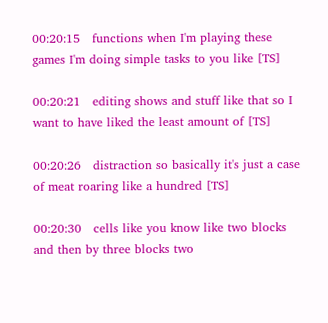00:20:15   functions when I'm playing these games I'm doing simple tasks to you like [TS]

00:20:21   editing shows and stuff like that so I want to have liked the least amount of [TS]

00:20:26   distraction so basically it's just a case of meat roaring like a hundred [TS]

00:20:30   cells like you know like two blocks and then by three blocks two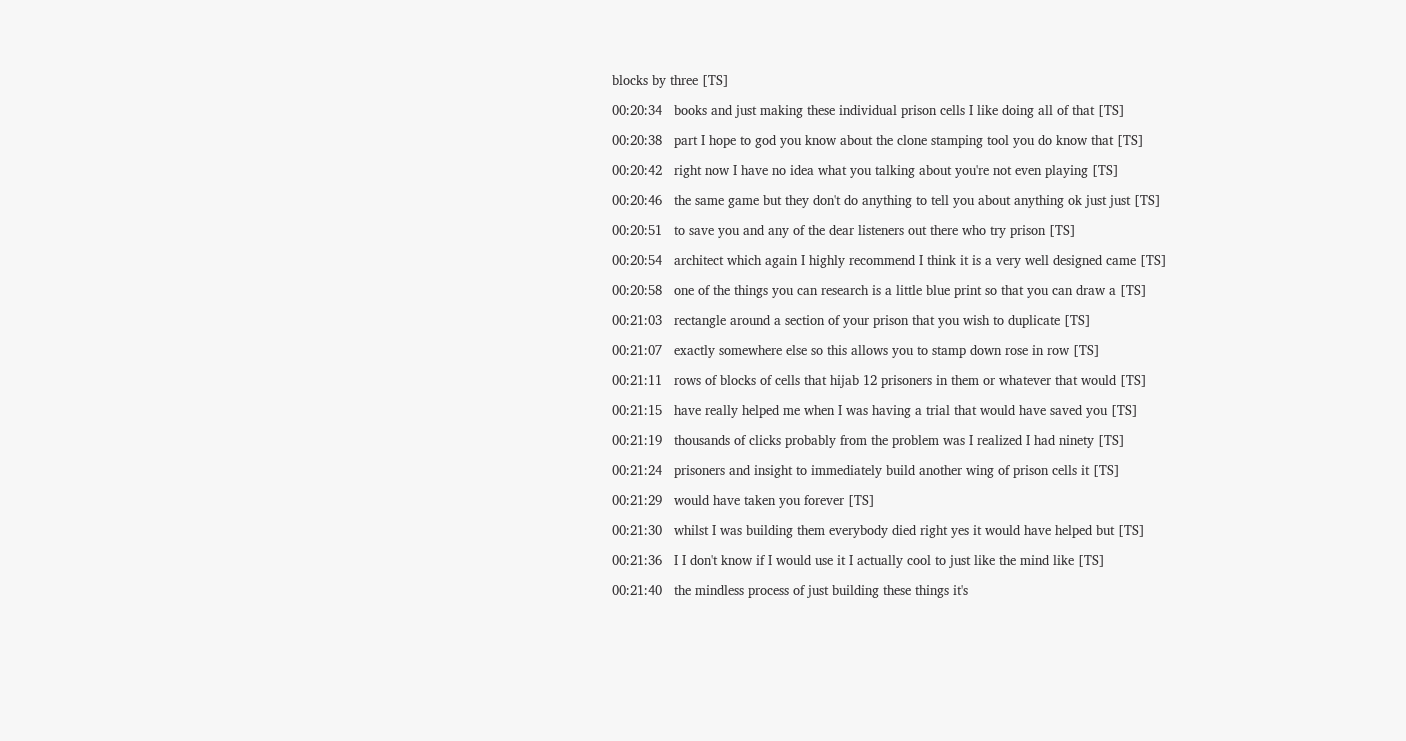blocks by three [TS]

00:20:34   books and just making these individual prison cells I like doing all of that [TS]

00:20:38   part I hope to god you know about the clone stamping tool you do know that [TS]

00:20:42   right now I have no idea what you talking about you're not even playing [TS]

00:20:46   the same game but they don't do anything to tell you about anything ok just just [TS]

00:20:51   to save you and any of the dear listeners out there who try prison [TS]

00:20:54   architect which again I highly recommend I think it is a very well designed came [TS]

00:20:58   one of the things you can research is a little blue print so that you can draw a [TS]

00:21:03   rectangle around a section of your prison that you wish to duplicate [TS]

00:21:07   exactly somewhere else so this allows you to stamp down rose in row [TS]

00:21:11   rows of blocks of cells that hijab 12 prisoners in them or whatever that would [TS]

00:21:15   have really helped me when I was having a trial that would have saved you [TS]

00:21:19   thousands of clicks probably from the problem was I realized I had ninety [TS]

00:21:24   prisoners and insight to immediately build another wing of prison cells it [TS]

00:21:29   would have taken you forever [TS]

00:21:30   whilst I was building them everybody died right yes it would have helped but [TS]

00:21:36   I I don't know if I would use it I actually cool to just like the mind like [TS]

00:21:40   the mindless process of just building these things it's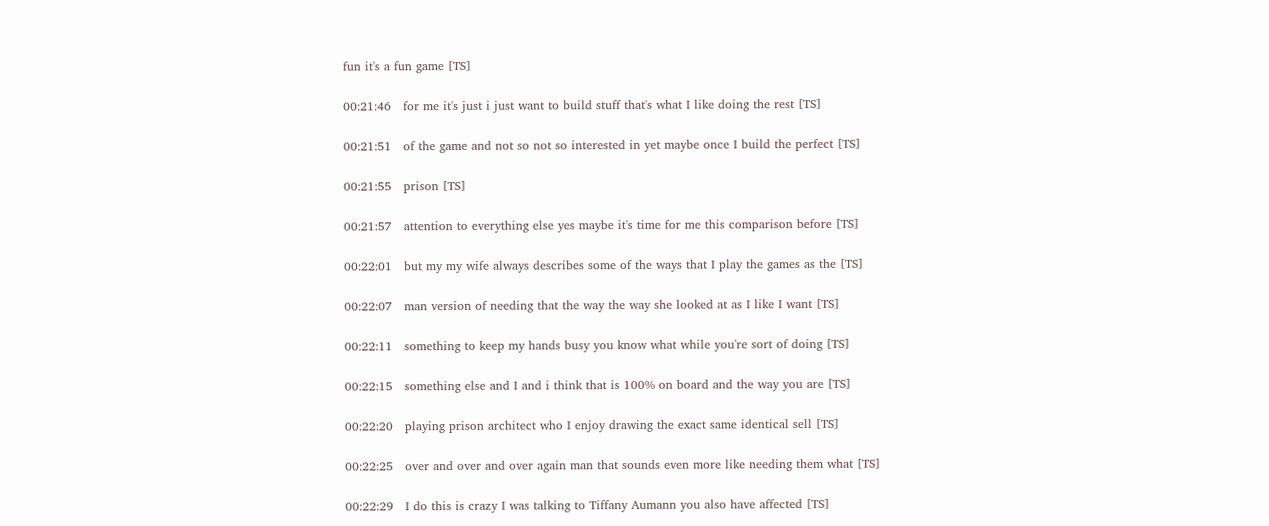fun it's a fun game [TS]

00:21:46   for me it's just i just want to build stuff that's what I like doing the rest [TS]

00:21:51   of the game and not so not so interested in yet maybe once I build the perfect [TS]

00:21:55   prison [TS]

00:21:57   attention to everything else yes maybe it's time for me this comparison before [TS]

00:22:01   but my my wife always describes some of the ways that I play the games as the [TS]

00:22:07   man version of needing that the way the way she looked at as I like I want [TS]

00:22:11   something to keep my hands busy you know what while you're sort of doing [TS]

00:22:15   something else and I and i think that is 100% on board and the way you are [TS]

00:22:20   playing prison architect who I enjoy drawing the exact same identical sell [TS]

00:22:25   over and over and over again man that sounds even more like needing them what [TS]

00:22:29   I do this is crazy I was talking to Tiffany Aumann you also have affected [TS]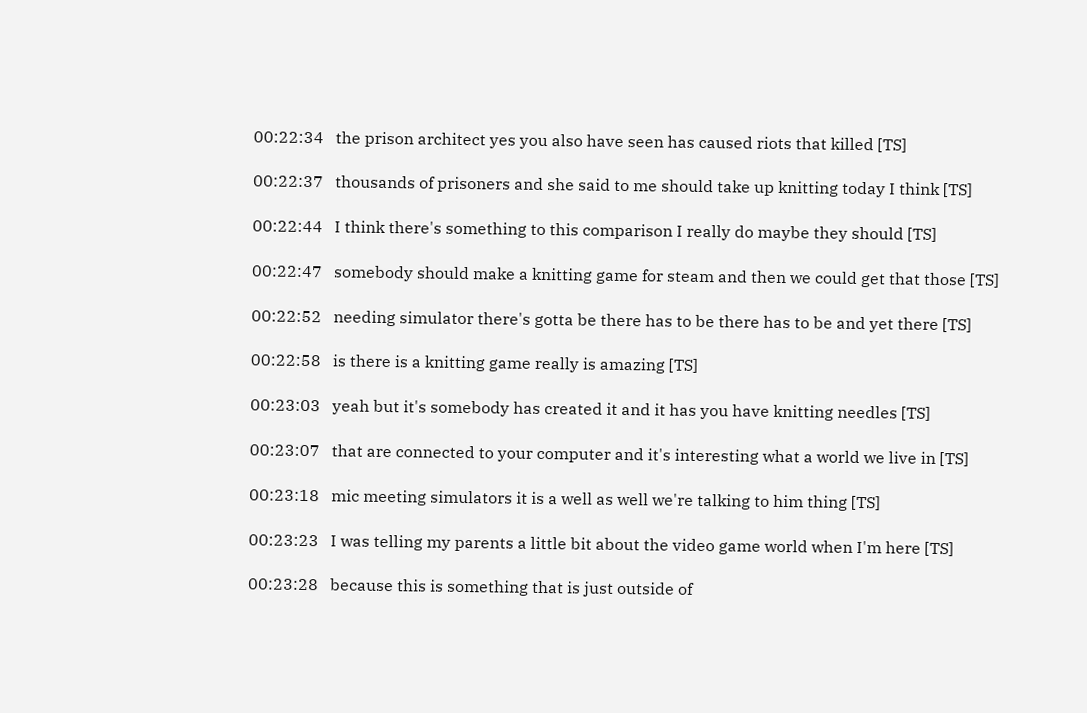00:22:34   the prison architect yes you also have seen has caused riots that killed [TS]

00:22:37   thousands of prisoners and she said to me should take up knitting today I think [TS]

00:22:44   I think there's something to this comparison I really do maybe they should [TS]

00:22:47   somebody should make a knitting game for steam and then we could get that those [TS]

00:22:52   needing simulator there's gotta be there has to be there has to be and yet there [TS]

00:22:58   is there is a knitting game really is amazing [TS]

00:23:03   yeah but it's somebody has created it and it has you have knitting needles [TS]

00:23:07   that are connected to your computer and it's interesting what a world we live in [TS]

00:23:18   mic meeting simulators it is a well as well we're talking to him thing [TS]

00:23:23   I was telling my parents a little bit about the video game world when I'm here [TS]

00:23:28   because this is something that is just outside of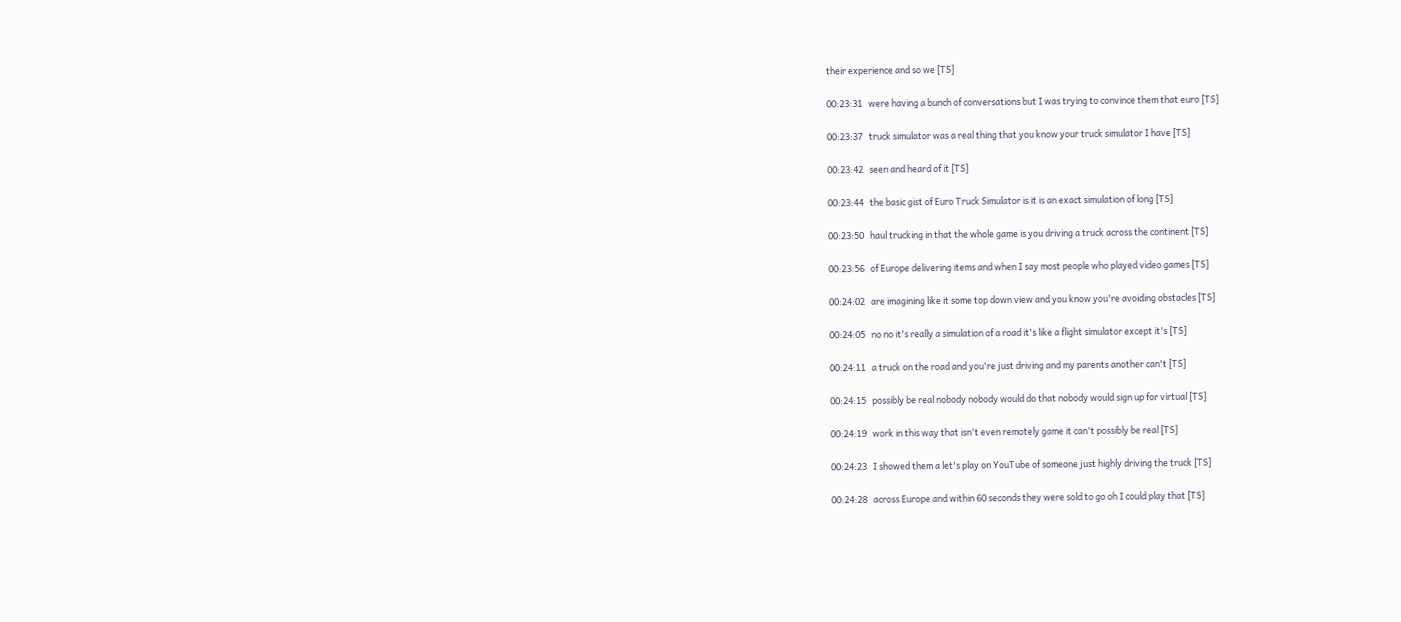their experience and so we [TS]

00:23:31   were having a bunch of conversations but I was trying to convince them that euro [TS]

00:23:37   truck simulator was a real thing that you know your truck simulator I have [TS]

00:23:42   seen and heard of it [TS]

00:23:44   the basic gist of Euro Truck Simulator is it is an exact simulation of long [TS]

00:23:50   haul trucking in that the whole game is you driving a truck across the continent [TS]

00:23:56   of Europe delivering items and when I say most people who played video games [TS]

00:24:02   are imagining like it some top down view and you know you're avoiding obstacles [TS]

00:24:05   no no it's really a simulation of a road it's like a flight simulator except it's [TS]

00:24:11   a truck on the road and you're just driving and my parents another can't [TS]

00:24:15   possibly be real nobody nobody would do that nobody would sign up for virtual [TS]

00:24:19   work in this way that isn't even remotely game it can't possibly be real [TS]

00:24:23   I showed them a let's play on YouTube of someone just highly driving the truck [TS]

00:24:28   across Europe and within 60 seconds they were sold to go oh I could play that [TS]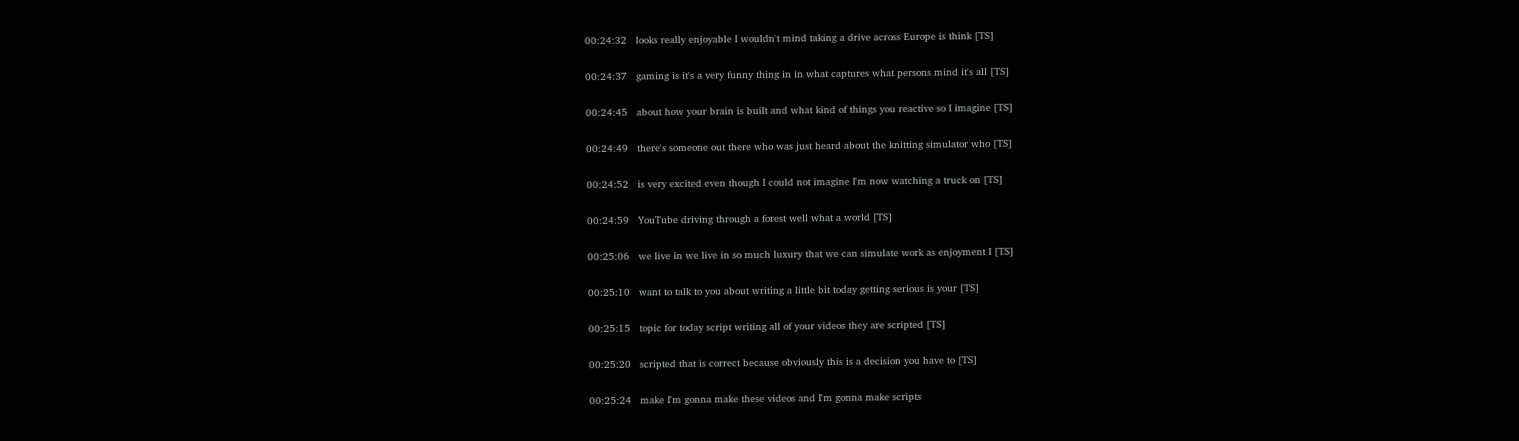00:24:32   looks really enjoyable I wouldn't mind taking a drive across Europe is think [TS]

00:24:37   gaming is it's a very funny thing in in what captures what persons mind it's all [TS]

00:24:45   about how your brain is built and what kind of things you reactive so I imagine [TS]

00:24:49   there's someone out there who was just heard about the knitting simulator who [TS]

00:24:52   is very excited even though I could not imagine I'm now watching a truck on [TS]

00:24:59   YouTube driving through a forest well what a world [TS]

00:25:06   we live in we live in so much luxury that we can simulate work as enjoyment I [TS]

00:25:10   want to talk to you about writing a little bit today getting serious is your [TS]

00:25:15   topic for today script writing all of your videos they are scripted [TS]

00:25:20   scripted that is correct because obviously this is a decision you have to [TS]

00:25:24   make I'm gonna make these videos and I'm gonna make scripts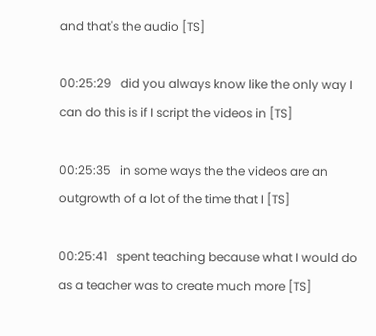and that's the audio [TS]

00:25:29   did you always know like the only way I can do this is if I script the videos in [TS]

00:25:35   in some ways the the videos are an outgrowth of a lot of the time that I [TS]

00:25:41   spent teaching because what I would do as a teacher was to create much more [TS]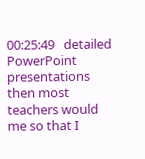00:25:49   detailed PowerPoint presentations then most teachers would me so that I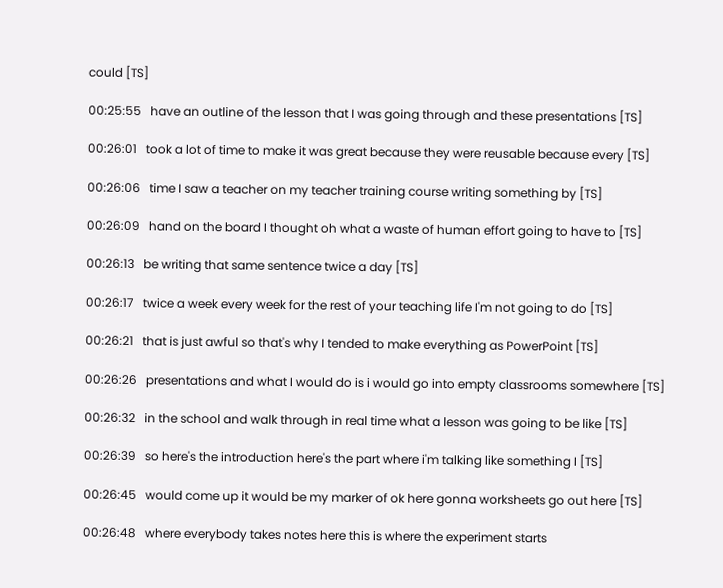could [TS]

00:25:55   have an outline of the lesson that I was going through and these presentations [TS]

00:26:01   took a lot of time to make it was great because they were reusable because every [TS]

00:26:06   time I saw a teacher on my teacher training course writing something by [TS]

00:26:09   hand on the board I thought oh what a waste of human effort going to have to [TS]

00:26:13   be writing that same sentence twice a day [TS]

00:26:17   twice a week every week for the rest of your teaching life I'm not going to do [TS]

00:26:21   that is just awful so that's why I tended to make everything as PowerPoint [TS]

00:26:26   presentations and what I would do is i would go into empty classrooms somewhere [TS]

00:26:32   in the school and walk through in real time what a lesson was going to be like [TS]

00:26:39   so here's the introduction here's the part where i'm talking like something I [TS]

00:26:45   would come up it would be my marker of ok here gonna worksheets go out here [TS]

00:26:48   where everybody takes notes here this is where the experiment starts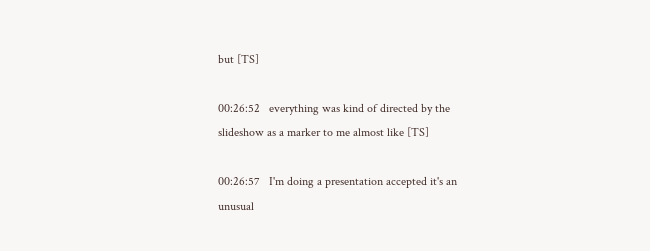but [TS]

00:26:52   everything was kind of directed by the slideshow as a marker to me almost like [TS]

00:26:57   I'm doing a presentation accepted it's an unusual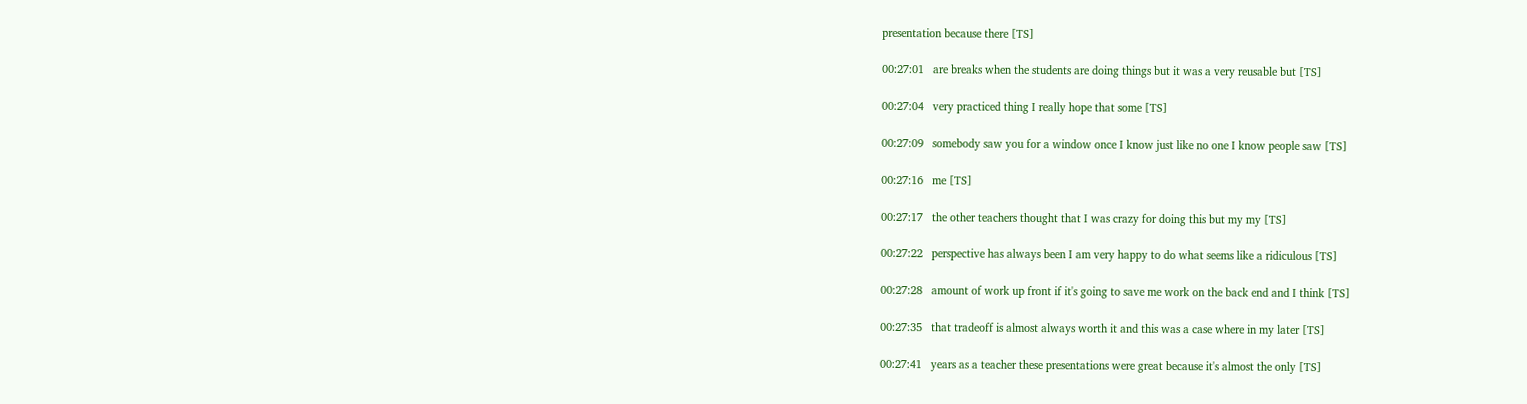presentation because there [TS]

00:27:01   are breaks when the students are doing things but it was a very reusable but [TS]

00:27:04   very practiced thing I really hope that some [TS]

00:27:09   somebody saw you for a window once I know just like no one I know people saw [TS]

00:27:16   me [TS]

00:27:17   the other teachers thought that I was crazy for doing this but my my [TS]

00:27:22   perspective has always been I am very happy to do what seems like a ridiculous [TS]

00:27:28   amount of work up front if it's going to save me work on the back end and I think [TS]

00:27:35   that tradeoff is almost always worth it and this was a case where in my later [TS]

00:27:41   years as a teacher these presentations were great because it's almost the only [TS]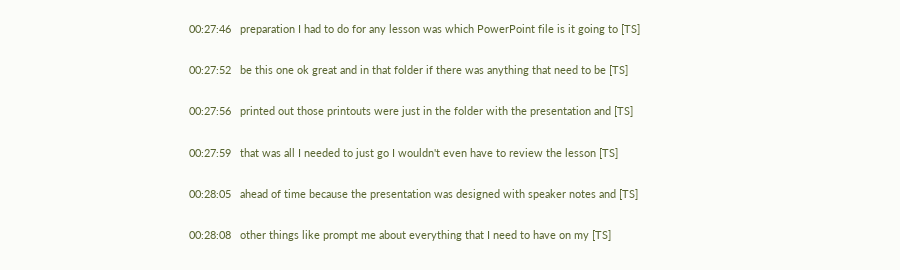00:27:46   preparation I had to do for any lesson was which PowerPoint file is it going to [TS]

00:27:52   be this one ok great and in that folder if there was anything that need to be [TS]

00:27:56   printed out those printouts were just in the folder with the presentation and [TS]

00:27:59   that was all I needed to just go I wouldn't even have to review the lesson [TS]

00:28:05   ahead of time because the presentation was designed with speaker notes and [TS]

00:28:08   other things like prompt me about everything that I need to have on my [TS]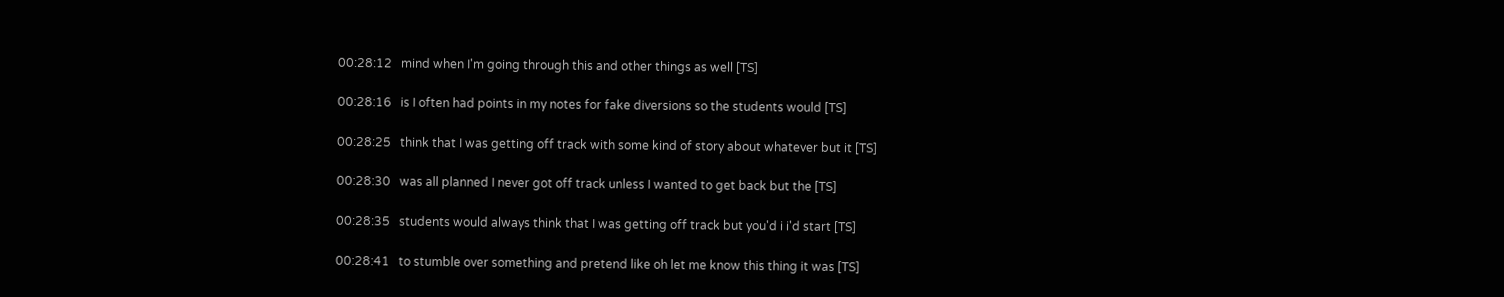00:28:12   mind when I'm going through this and other things as well [TS]

00:28:16   is I often had points in my notes for fake diversions so the students would [TS]

00:28:25   think that I was getting off track with some kind of story about whatever but it [TS]

00:28:30   was all planned I never got off track unless I wanted to get back but the [TS]

00:28:35   students would always think that I was getting off track but you'd i i'd start [TS]

00:28:41   to stumble over something and pretend like oh let me know this thing it was [TS]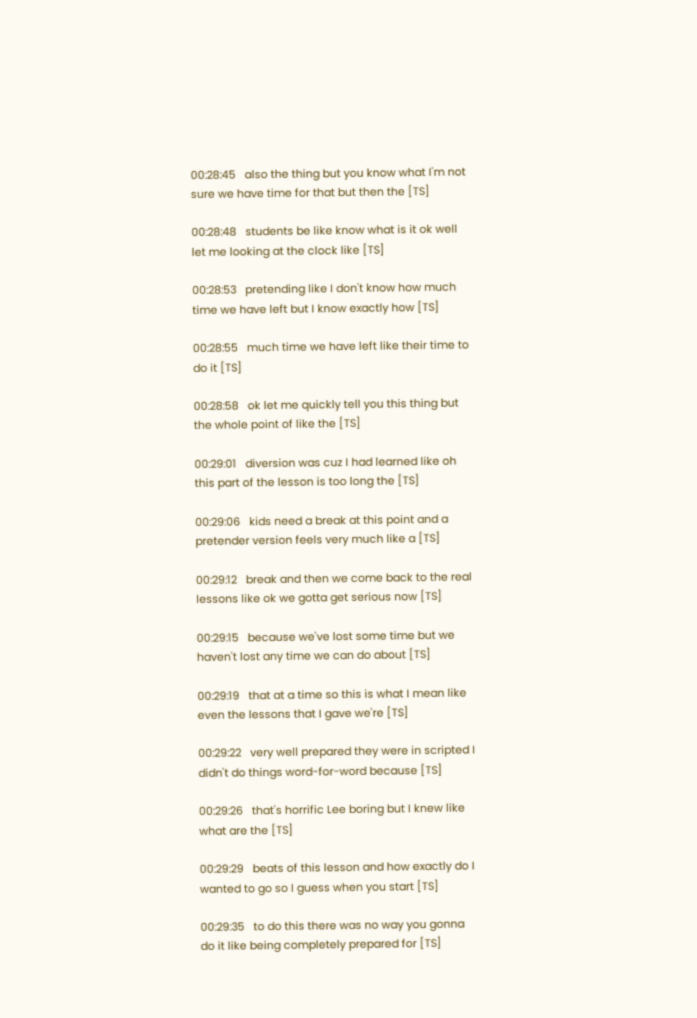00:28:45   also the thing but you know what I'm not sure we have time for that but then the [TS]

00:28:48   students be like know what is it ok well let me looking at the clock like [TS]

00:28:53   pretending like I don't know how much time we have left but I know exactly how [TS]

00:28:55   much time we have left like their time to do it [TS]

00:28:58   ok let me quickly tell you this thing but the whole point of like the [TS]

00:29:01   diversion was cuz I had learned like oh this part of the lesson is too long the [TS]

00:29:06   kids need a break at this point and a pretender version feels very much like a [TS]

00:29:12   break and then we come back to the real lessons like ok we gotta get serious now [TS]

00:29:15   because we've lost some time but we haven't lost any time we can do about [TS]

00:29:19   that at a time so this is what I mean like even the lessons that I gave we're [TS]

00:29:22   very well prepared they were in scripted I didn't do things word-for-word because [TS]

00:29:26   that's horrific Lee boring but I knew like what are the [TS]

00:29:29   beats of this lesson and how exactly do I wanted to go so I guess when you start [TS]

00:29:35   to do this there was no way you gonna do it like being completely prepared for [TS]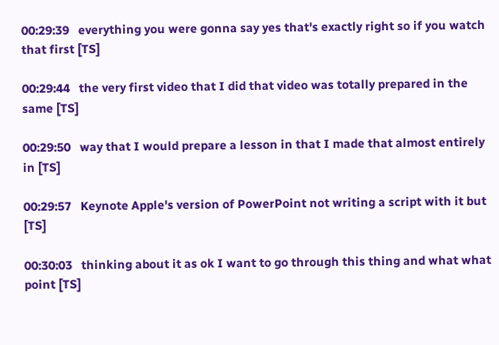00:29:39   everything you were gonna say yes that's exactly right so if you watch that first [TS]

00:29:44   the very first video that I did that video was totally prepared in the same [TS]

00:29:50   way that I would prepare a lesson in that I made that almost entirely in [TS]

00:29:57   Keynote Apple's version of PowerPoint not writing a script with it but [TS]

00:30:03   thinking about it as ok I want to go through this thing and what what point [TS]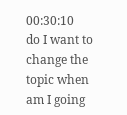00:30:10   do I want to change the topic when am I going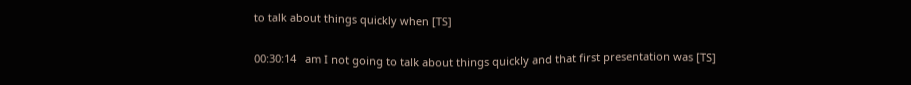to talk about things quickly when [TS]

00:30:14   am I not going to talk about things quickly and that first presentation was [TS]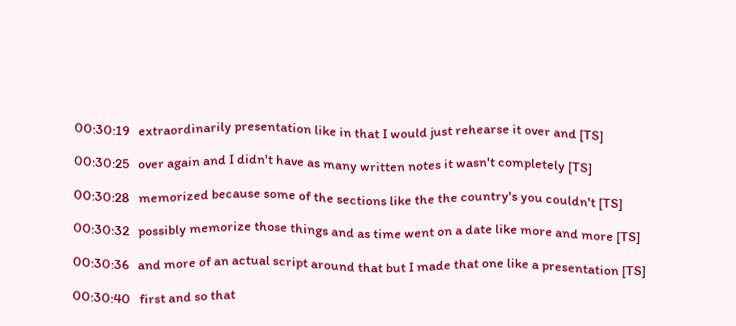00:30:19   extraordinarily presentation like in that I would just rehearse it over and [TS]

00:30:25   over again and I didn't have as many written notes it wasn't completely [TS]

00:30:28   memorized because some of the sections like the the country's you couldn't [TS]

00:30:32   possibly memorize those things and as time went on a date like more and more [TS]

00:30:36   and more of an actual script around that but I made that one like a presentation [TS]

00:30:40   first and so that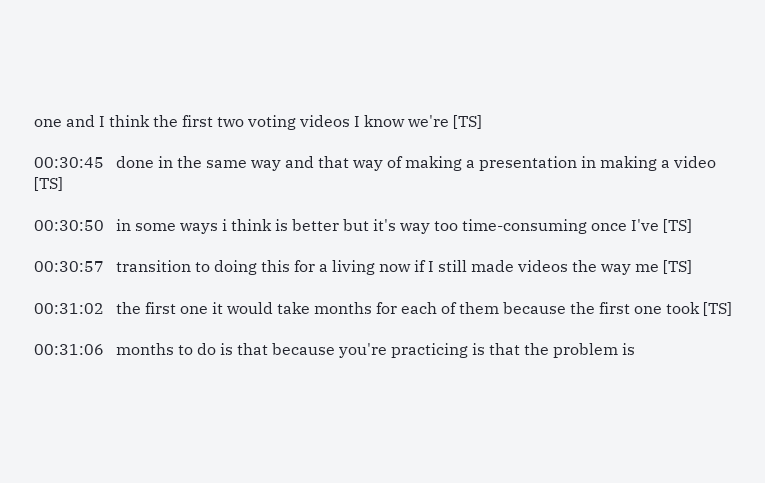one and I think the first two voting videos I know we're [TS]

00:30:45   done in the same way and that way of making a presentation in making a video [TS]

00:30:50   in some ways i think is better but it's way too time-consuming once I've [TS]

00:30:57   transition to doing this for a living now if I still made videos the way me [TS]

00:31:02   the first one it would take months for each of them because the first one took [TS]

00:31:06   months to do is that because you're practicing is that the problem is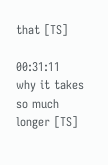that [TS]

00:31:11   why it takes so much longer [TS]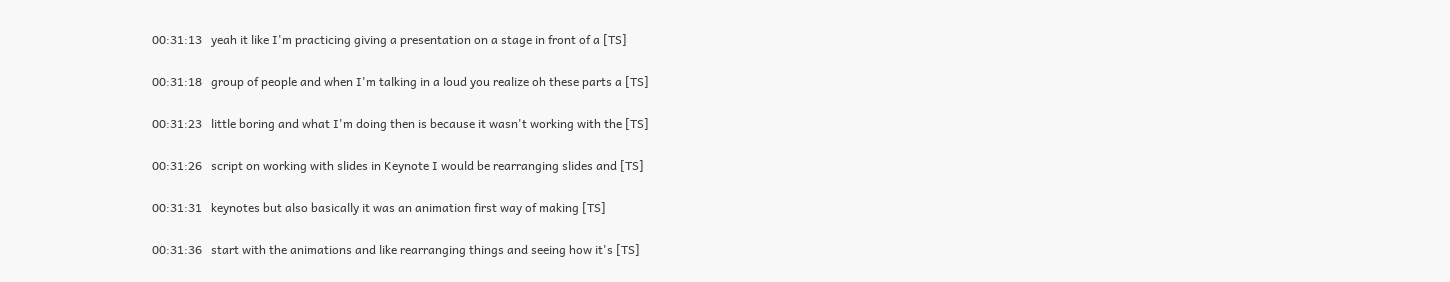00:31:13   yeah it like I'm practicing giving a presentation on a stage in front of a [TS]

00:31:18   group of people and when I'm talking in a loud you realize oh these parts a [TS]

00:31:23   little boring and what I'm doing then is because it wasn't working with the [TS]

00:31:26   script on working with slides in Keynote I would be rearranging slides and [TS]

00:31:31   keynotes but also basically it was an animation first way of making [TS]

00:31:36   start with the animations and like rearranging things and seeing how it's [TS]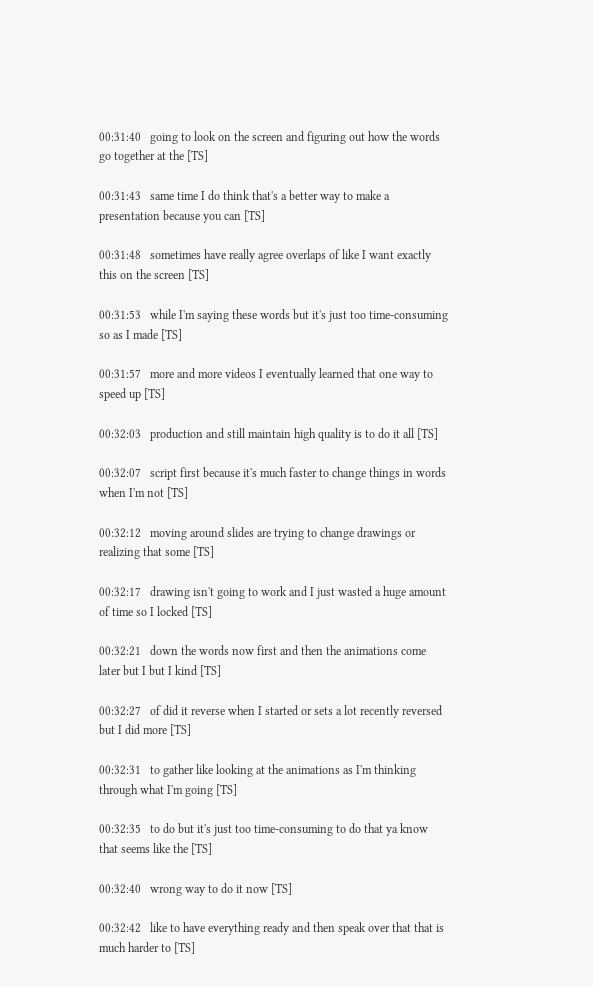00:31:40   going to look on the screen and figuring out how the words go together at the [TS]

00:31:43   same time I do think that's a better way to make a presentation because you can [TS]

00:31:48   sometimes have really agree overlaps of like I want exactly this on the screen [TS]

00:31:53   while I'm saying these words but it's just too time-consuming so as I made [TS]

00:31:57   more and more videos I eventually learned that one way to speed up [TS]

00:32:03   production and still maintain high quality is to do it all [TS]

00:32:07   script first because it's much faster to change things in words when I'm not [TS]

00:32:12   moving around slides are trying to change drawings or realizing that some [TS]

00:32:17   drawing isn't going to work and I just wasted a huge amount of time so I locked [TS]

00:32:21   down the words now first and then the animations come later but I but I kind [TS]

00:32:27   of did it reverse when I started or sets a lot recently reversed but I did more [TS]

00:32:31   to gather like looking at the animations as I'm thinking through what I'm going [TS]

00:32:35   to do but it's just too time-consuming to do that ya know that seems like the [TS]

00:32:40   wrong way to do it now [TS]

00:32:42   like to have everything ready and then speak over that that is much harder to [TS]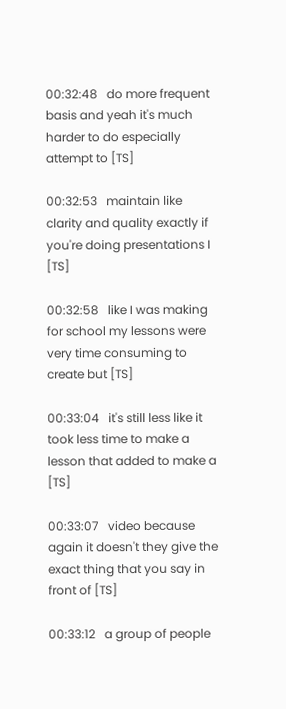00:32:48   do more frequent basis and yeah it's much harder to do especially attempt to [TS]

00:32:53   maintain like clarity and quality exactly if you're doing presentations I [TS]

00:32:58   like I was making for school my lessons were very time consuming to create but [TS]

00:33:04   it's still less like it took less time to make a lesson that added to make a [TS]

00:33:07   video because again it doesn't they give the exact thing that you say in front of [TS]

00:33:12   a group of people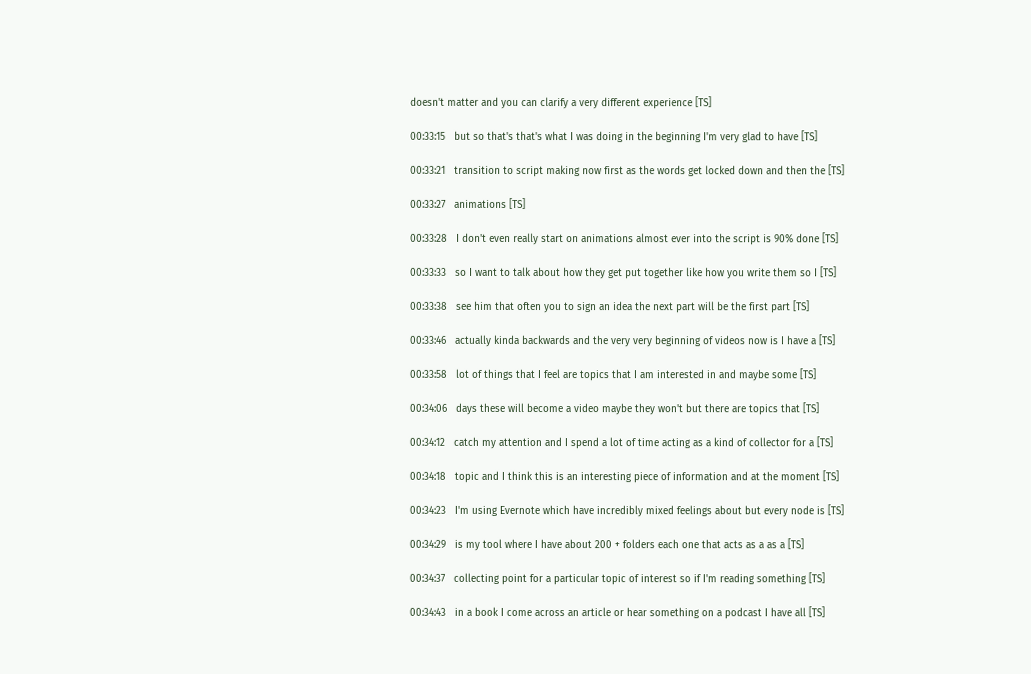doesn't matter and you can clarify a very different experience [TS]

00:33:15   but so that's that's what I was doing in the beginning I'm very glad to have [TS]

00:33:21   transition to script making now first as the words get locked down and then the [TS]

00:33:27   animations [TS]

00:33:28   I don't even really start on animations almost ever into the script is 90% done [TS]

00:33:33   so I want to talk about how they get put together like how you write them so I [TS]

00:33:38   see him that often you to sign an idea the next part will be the first part [TS]

00:33:46   actually kinda backwards and the very very beginning of videos now is I have a [TS]

00:33:58   lot of things that I feel are topics that I am interested in and maybe some [TS]

00:34:06   days these will become a video maybe they won't but there are topics that [TS]

00:34:12   catch my attention and I spend a lot of time acting as a kind of collector for a [TS]

00:34:18   topic and I think this is an interesting piece of information and at the moment [TS]

00:34:23   I'm using Evernote which have incredibly mixed feelings about but every node is [TS]

00:34:29   is my tool where I have about 200 + folders each one that acts as a as a [TS]

00:34:37   collecting point for a particular topic of interest so if I'm reading something [TS]

00:34:43   in a book I come across an article or hear something on a podcast I have all [TS]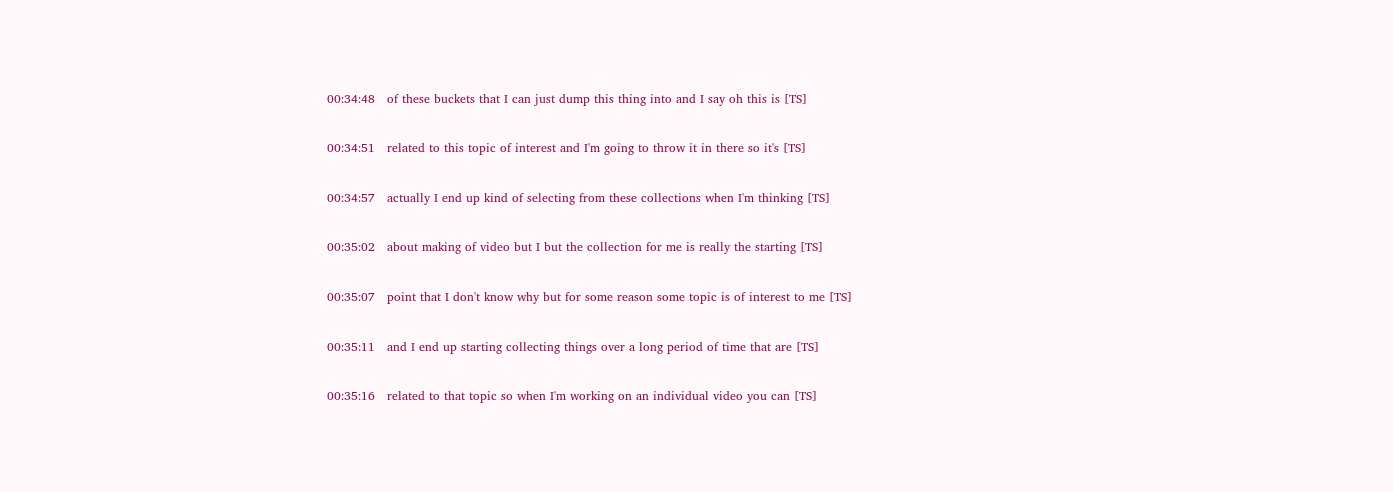00:34:48   of these buckets that I can just dump this thing into and I say oh this is [TS]

00:34:51   related to this topic of interest and I'm going to throw it in there so it's [TS]

00:34:57   actually I end up kind of selecting from these collections when I'm thinking [TS]

00:35:02   about making of video but I but the collection for me is really the starting [TS]

00:35:07   point that I don't know why but for some reason some topic is of interest to me [TS]

00:35:11   and I end up starting collecting things over a long period of time that are [TS]

00:35:16   related to that topic so when I'm working on an individual video you can [TS]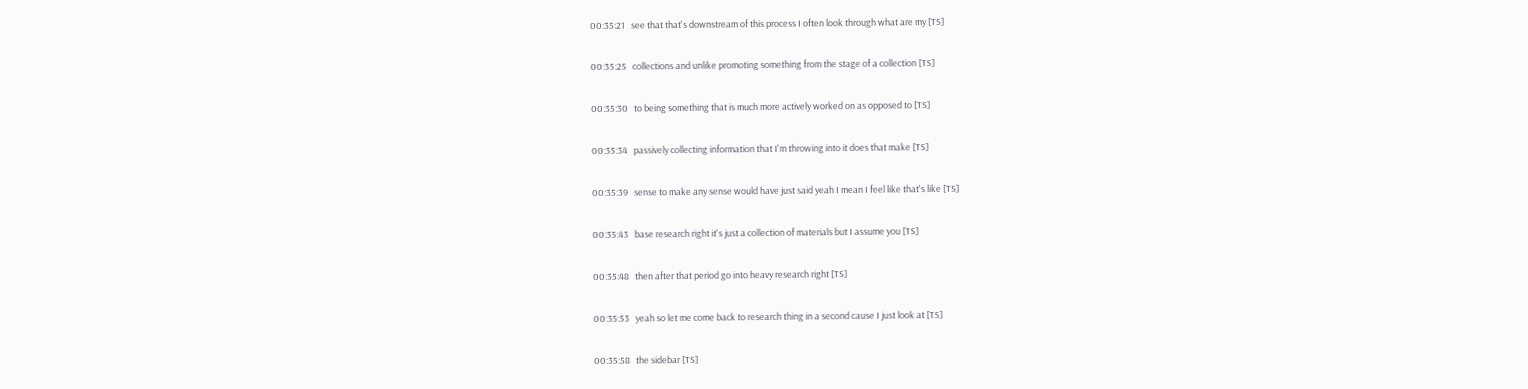00:35:21   see that that's downstream of this process I often look through what are my [TS]

00:35:25   collections and unlike promoting something from the stage of a collection [TS]

00:35:30   to being something that is much more actively worked on as opposed to [TS]

00:35:34   passively collecting information that I'm throwing into it does that make [TS]

00:35:39   sense to make any sense would have just said yeah I mean I feel like that's like [TS]

00:35:43   base research right it's just a collection of materials but I assume you [TS]

00:35:48   then after that period go into heavy research right [TS]

00:35:53   yeah so let me come back to research thing in a second cause I just look at [TS]

00:35:58   the sidebar [TS]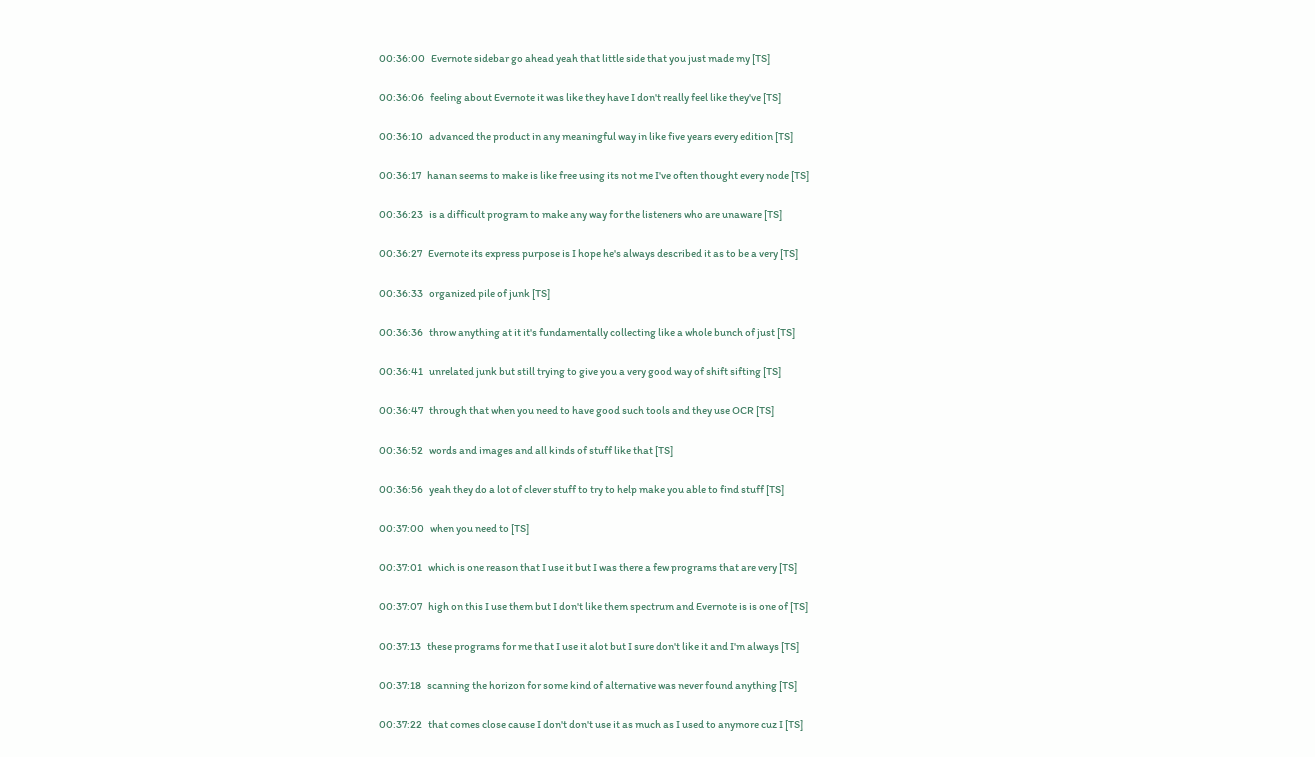00:36:00   Evernote sidebar go ahead yeah that little side that you just made my [TS]

00:36:06   feeling about Evernote it was like they have I don't really feel like they've [TS]

00:36:10   advanced the product in any meaningful way in like five years every edition [TS]

00:36:17   hanan seems to make is like free using its not me I've often thought every node [TS]

00:36:23   is a difficult program to make any way for the listeners who are unaware [TS]

00:36:27   Evernote its express purpose is I hope he's always described it as to be a very [TS]

00:36:33   organized pile of junk [TS]

00:36:36   throw anything at it it's fundamentally collecting like a whole bunch of just [TS]

00:36:41   unrelated junk but still trying to give you a very good way of shift sifting [TS]

00:36:47   through that when you need to have good such tools and they use OCR [TS]

00:36:52   words and images and all kinds of stuff like that [TS]

00:36:56   yeah they do a lot of clever stuff to try to help make you able to find stuff [TS]

00:37:00   when you need to [TS]

00:37:01   which is one reason that I use it but I was there a few programs that are very [TS]

00:37:07   high on this I use them but I don't like them spectrum and Evernote is is one of [TS]

00:37:13   these programs for me that I use it alot but I sure don't like it and I'm always [TS]

00:37:18   scanning the horizon for some kind of alternative was never found anything [TS]

00:37:22   that comes close cause I don't don't use it as much as I used to anymore cuz I [TS]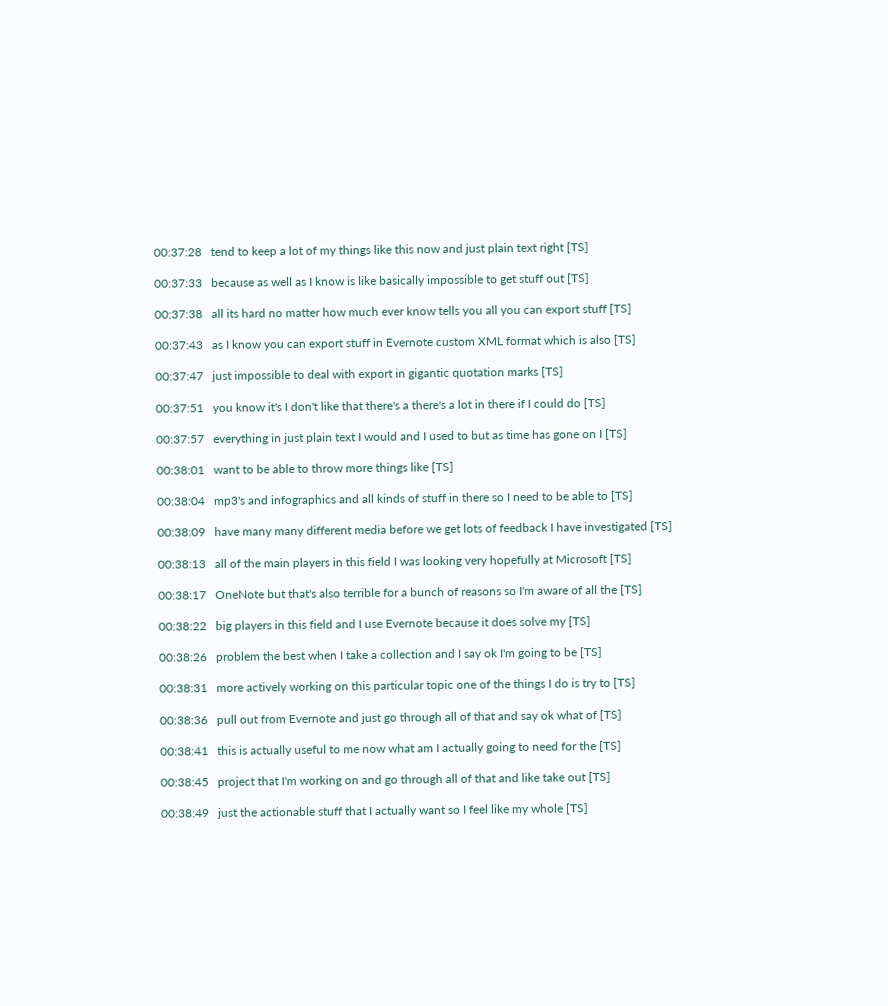00:37:28   tend to keep a lot of my things like this now and just plain text right [TS]

00:37:33   because as well as I know is like basically impossible to get stuff out [TS]

00:37:38   all its hard no matter how much ever know tells you all you can export stuff [TS]

00:37:43   as I know you can export stuff in Evernote custom XML format which is also [TS]

00:37:47   just impossible to deal with export in gigantic quotation marks [TS]

00:37:51   you know it's I don't like that there's a there's a lot in there if I could do [TS]

00:37:57   everything in just plain text I would and I used to but as time has gone on I [TS]

00:38:01   want to be able to throw more things like [TS]

00:38:04   mp3's and infographics and all kinds of stuff in there so I need to be able to [TS]

00:38:09   have many many different media before we get lots of feedback I have investigated [TS]

00:38:13   all of the main players in this field I was looking very hopefully at Microsoft [TS]

00:38:17   OneNote but that's also terrible for a bunch of reasons so I'm aware of all the [TS]

00:38:22   big players in this field and I use Evernote because it does solve my [TS]

00:38:26   problem the best when I take a collection and I say ok I'm going to be [TS]

00:38:31   more actively working on this particular topic one of the things I do is try to [TS]

00:38:36   pull out from Evernote and just go through all of that and say ok what of [TS]

00:38:41   this is actually useful to me now what am I actually going to need for the [TS]

00:38:45   project that I'm working on and go through all of that and like take out [TS]

00:38:49   just the actionable stuff that I actually want so I feel like my whole [TS]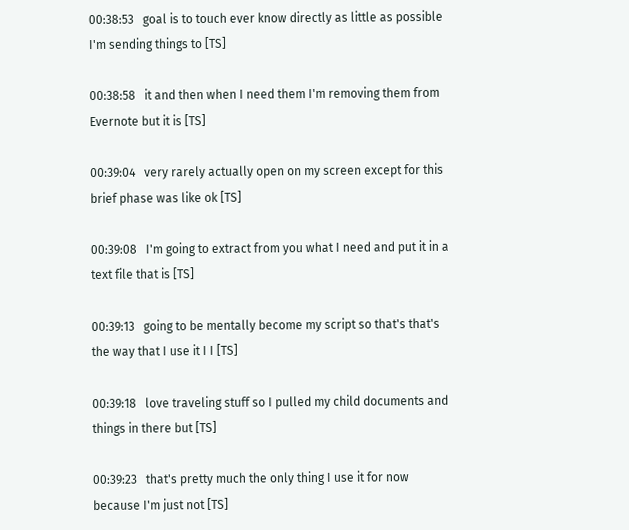00:38:53   goal is to touch ever know directly as little as possible I'm sending things to [TS]

00:38:58   it and then when I need them I'm removing them from Evernote but it is [TS]

00:39:04   very rarely actually open on my screen except for this brief phase was like ok [TS]

00:39:08   I'm going to extract from you what I need and put it in a text file that is [TS]

00:39:13   going to be mentally become my script so that's that's the way that I use it I I [TS]

00:39:18   love traveling stuff so I pulled my child documents and things in there but [TS]

00:39:23   that's pretty much the only thing I use it for now because I'm just not [TS]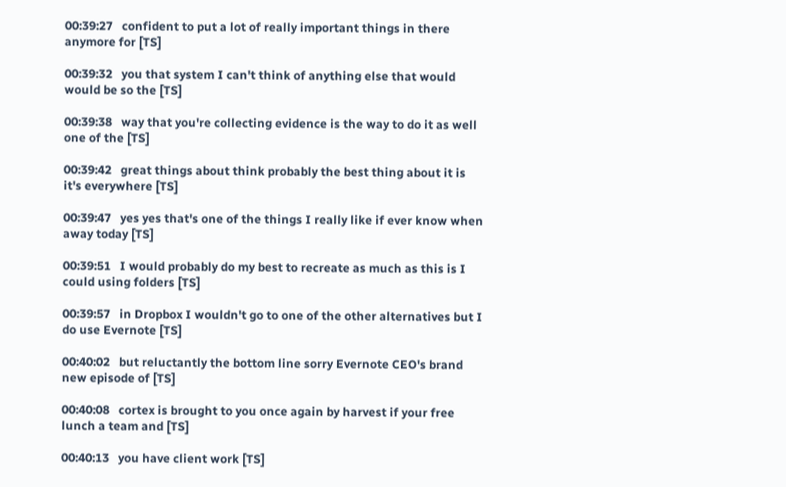00:39:27   confident to put a lot of really important things in there anymore for [TS]

00:39:32   you that system I can't think of anything else that would would be so the [TS]

00:39:38   way that you're collecting evidence is the way to do it as well one of the [TS]

00:39:42   great things about think probably the best thing about it is it's everywhere [TS]

00:39:47   yes yes that's one of the things I really like if ever know when away today [TS]

00:39:51   I would probably do my best to recreate as much as this is I could using folders [TS]

00:39:57   in Dropbox I wouldn't go to one of the other alternatives but I do use Evernote [TS]

00:40:02   but reluctantly the bottom line sorry Evernote CEO's brand new episode of [TS]

00:40:08   cortex is brought to you once again by harvest if your free lunch a team and [TS]

00:40:13   you have client work [TS]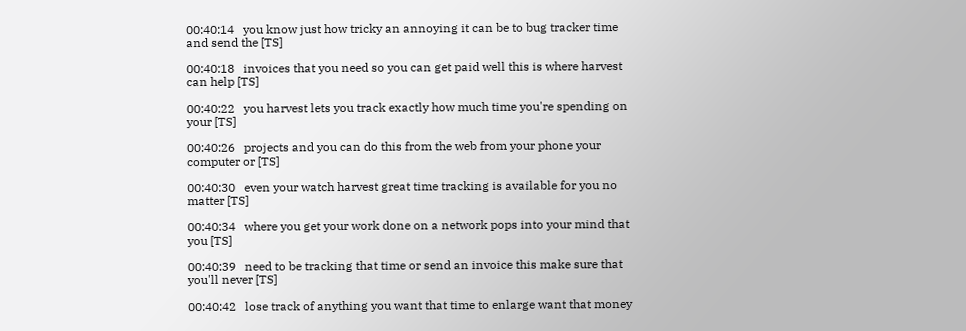00:40:14   you know just how tricky an annoying it can be to bug tracker time and send the [TS]

00:40:18   invoices that you need so you can get paid well this is where harvest can help [TS]

00:40:22   you harvest lets you track exactly how much time you're spending on your [TS]

00:40:26   projects and you can do this from the web from your phone your computer or [TS]

00:40:30   even your watch harvest great time tracking is available for you no matter [TS]

00:40:34   where you get your work done on a network pops into your mind that you [TS]

00:40:39   need to be tracking that time or send an invoice this make sure that you'll never [TS]

00:40:42   lose track of anything you want that time to enlarge want that money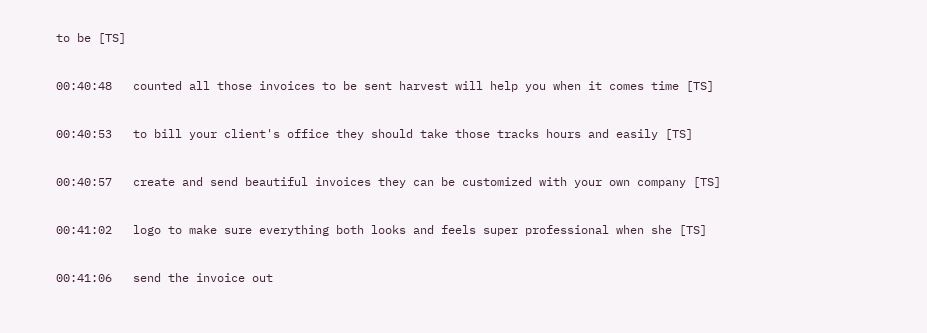to be [TS]

00:40:48   counted all those invoices to be sent harvest will help you when it comes time [TS]

00:40:53   to bill your client's office they should take those tracks hours and easily [TS]

00:40:57   create and send beautiful invoices they can be customized with your own company [TS]

00:41:02   logo to make sure everything both looks and feels super professional when she [TS]

00:41:06   send the invoice out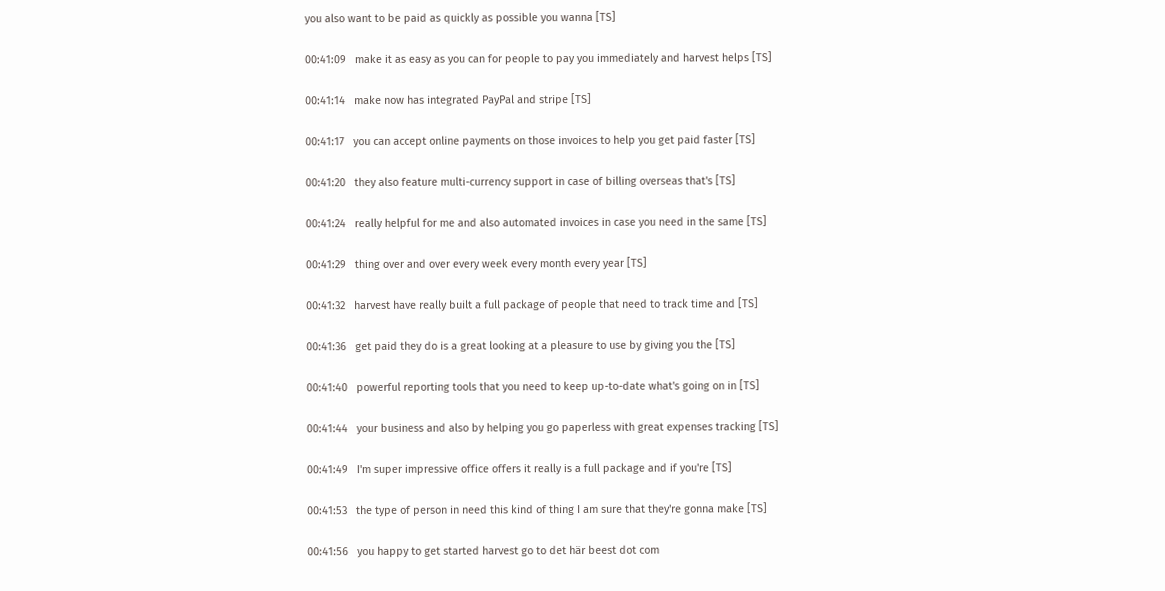you also want to be paid as quickly as possible you wanna [TS]

00:41:09   make it as easy as you can for people to pay you immediately and harvest helps [TS]

00:41:14   make now has integrated PayPal and stripe [TS]

00:41:17   you can accept online payments on those invoices to help you get paid faster [TS]

00:41:20   they also feature multi-currency support in case of billing overseas that's [TS]

00:41:24   really helpful for me and also automated invoices in case you need in the same [TS]

00:41:29   thing over and over every week every month every year [TS]

00:41:32   harvest have really built a full package of people that need to track time and [TS]

00:41:36   get paid they do is a great looking at a pleasure to use by giving you the [TS]

00:41:40   powerful reporting tools that you need to keep up-to-date what's going on in [TS]

00:41:44   your business and also by helping you go paperless with great expenses tracking [TS]

00:41:49   I'm super impressive office offers it really is a full package and if you're [TS]

00:41:53   the type of person in need this kind of thing I am sure that they're gonna make [TS]

00:41:56   you happy to get started harvest go to det här beest dot com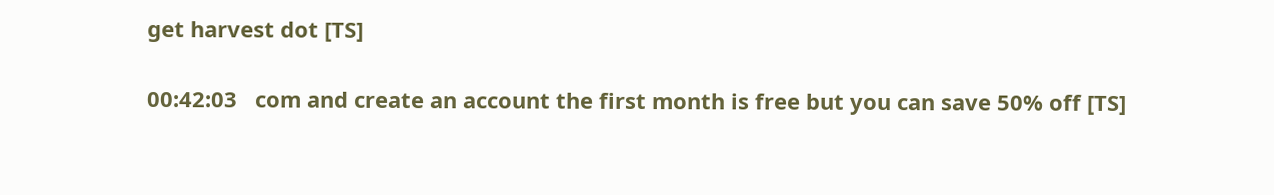get harvest dot [TS]

00:42:03   com and create an account the first month is free but you can save 50% off [TS]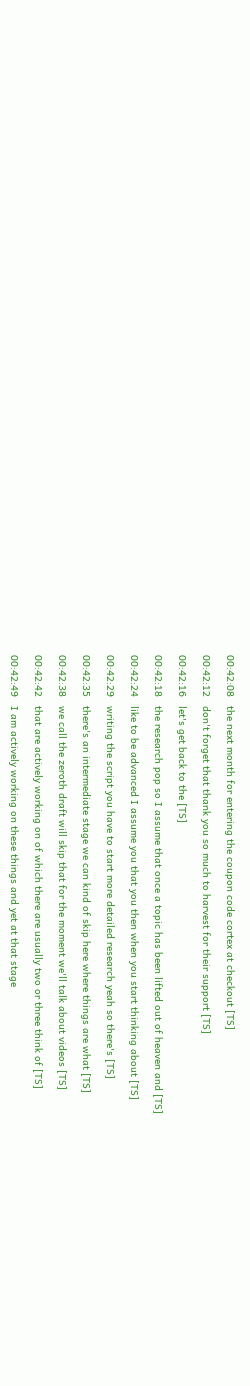00:42:08   the next month for entering the coupon code cortex at checkout [TS]

00:42:12   don't forget that thank you so much to harvest for their support [TS]

00:42:16   let's get back to the [TS]

00:42:18   the research pop so I assume that once a topic has been lifted out of heaven and [TS]

00:42:24   like to be advanced I assume you that you then when you start thinking about [TS]

00:42:29   writing the script you have to start more detailed research yeah so there's [TS]

00:42:35   there's an intermediate stage we can kind of skip here where things are what [TS]

00:42:38   we call the zeroth draft will skip that for the moment we'll talk about videos [TS]

00:42:42   that are actively working on of which there are usually two or three think of [TS]

00:42:49   I am actively working on these things and yet at that stage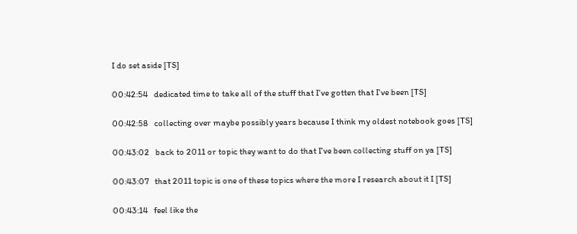I do set aside [TS]

00:42:54   dedicated time to take all of the stuff that I've gotten that I've been [TS]

00:42:58   collecting over maybe possibly years because I think my oldest notebook goes [TS]

00:43:02   back to 2011 or topic they want to do that I've been collecting stuff on ya [TS]

00:43:07   that 2011 topic is one of these topics where the more I research about it I [TS]

00:43:14   feel like the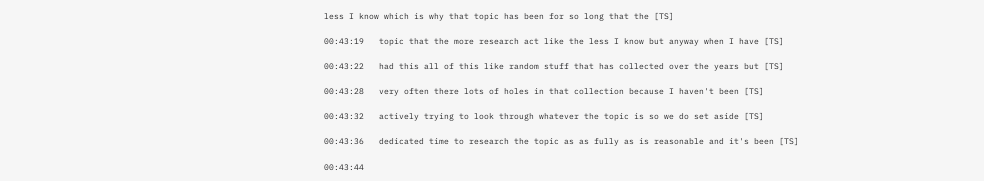less I know which is why that topic has been for so long that the [TS]

00:43:19   topic that the more research act like the less I know but anyway when I have [TS]

00:43:22   had this all of this like random stuff that has collected over the years but [TS]

00:43:28   very often there lots of holes in that collection because I haven't been [TS]

00:43:32   actively trying to look through whatever the topic is so we do set aside [TS]

00:43:36   dedicated time to research the topic as as fully as is reasonable and it's been [TS]

00:43:44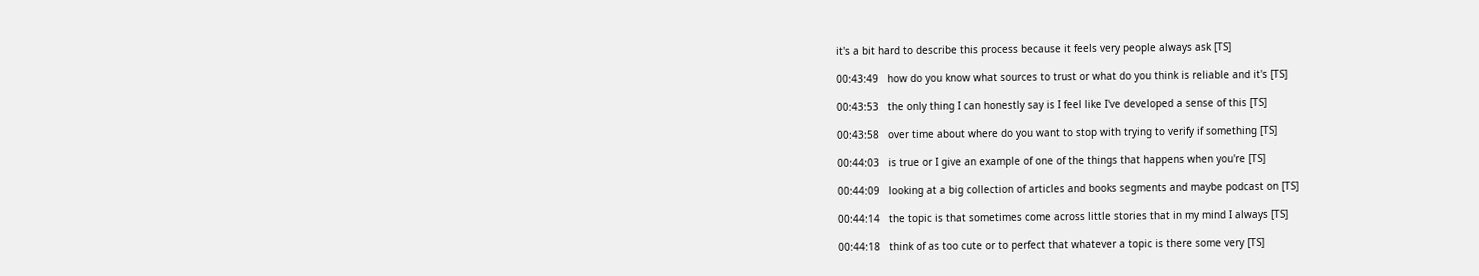it's a bit hard to describe this process because it feels very people always ask [TS]

00:43:49   how do you know what sources to trust or what do you think is reliable and it's [TS]

00:43:53   the only thing I can honestly say is I feel like I've developed a sense of this [TS]

00:43:58   over time about where do you want to stop with trying to verify if something [TS]

00:44:03   is true or I give an example of one of the things that happens when you're [TS]

00:44:09   looking at a big collection of articles and books segments and maybe podcast on [TS]

00:44:14   the topic is that sometimes come across little stories that in my mind I always [TS]

00:44:18   think of as too cute or to perfect that whatever a topic is there some very [TS]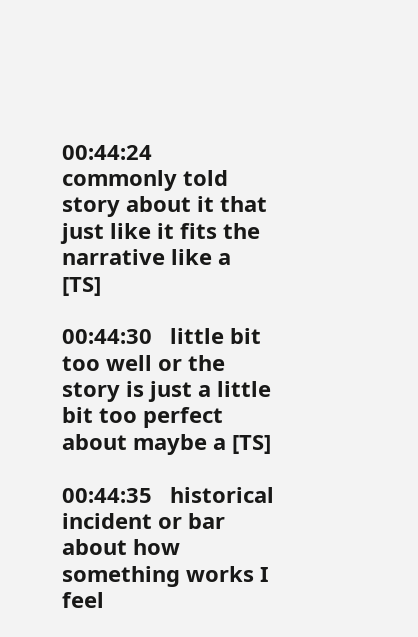00:44:24   commonly told story about it that just like it fits the narrative like a [TS]

00:44:30   little bit too well or the story is just a little bit too perfect about maybe a [TS]

00:44:35   historical incident or bar about how something works I feel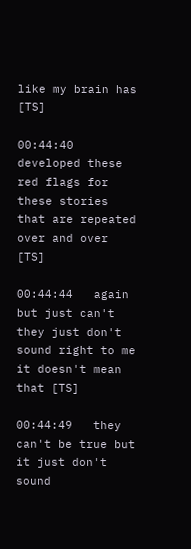like my brain has [TS]

00:44:40   developed these red flags for these stories that are repeated over and over [TS]

00:44:44   again but just can't they just don't sound right to me it doesn't mean that [TS]

00:44:49   they can't be true but it just don't sound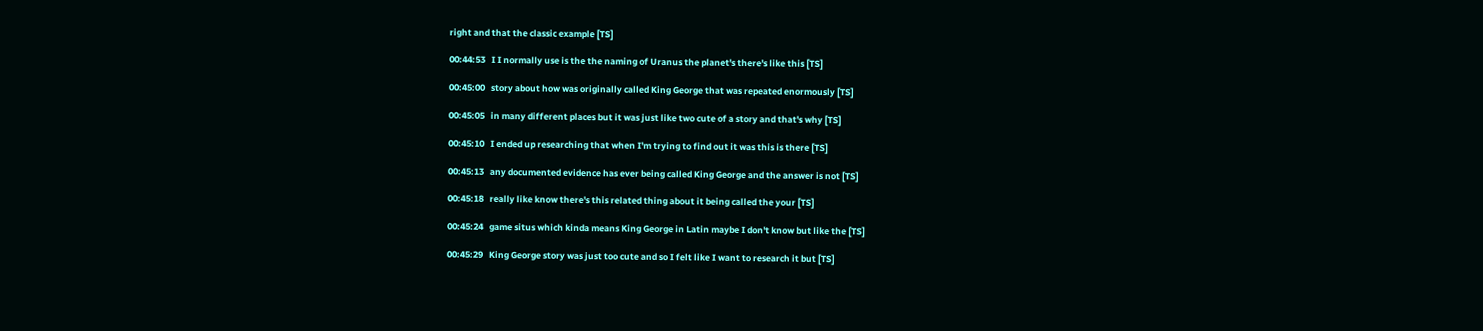right and that the classic example [TS]

00:44:53   I I normally use is the the naming of Uranus the planet's there's like this [TS]

00:45:00   story about how was originally called King George that was repeated enormously [TS]

00:45:05   in many different places but it was just like two cute of a story and that's why [TS]

00:45:10   I ended up researching that when I'm trying to find out it was this is there [TS]

00:45:13   any documented evidence has ever being called King George and the answer is not [TS]

00:45:18   really like know there's this related thing about it being called the your [TS]

00:45:24   game situs which kinda means King George in Latin maybe I don't know but like the [TS]

00:45:29   King George story was just too cute and so I felt like I want to research it but [TS]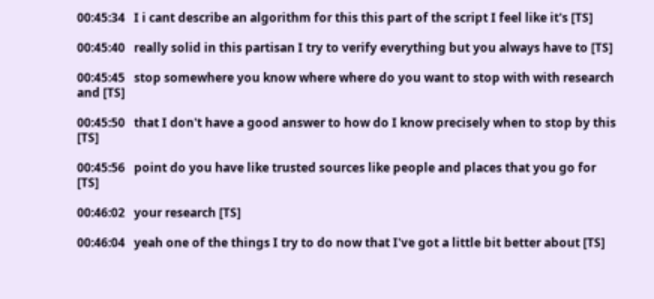00:45:34   I i cant describe an algorithm for this this part of the script I feel like it's [TS]

00:45:40   really solid in this partisan I try to verify everything but you always have to [TS]

00:45:45   stop somewhere you know where where do you want to stop with with research and [TS]

00:45:50   that I don't have a good answer to how do I know precisely when to stop by this [TS]

00:45:56   point do you have like trusted sources like people and places that you go for [TS]

00:46:02   your research [TS]

00:46:04   yeah one of the things I try to do now that I've got a little bit better about [TS]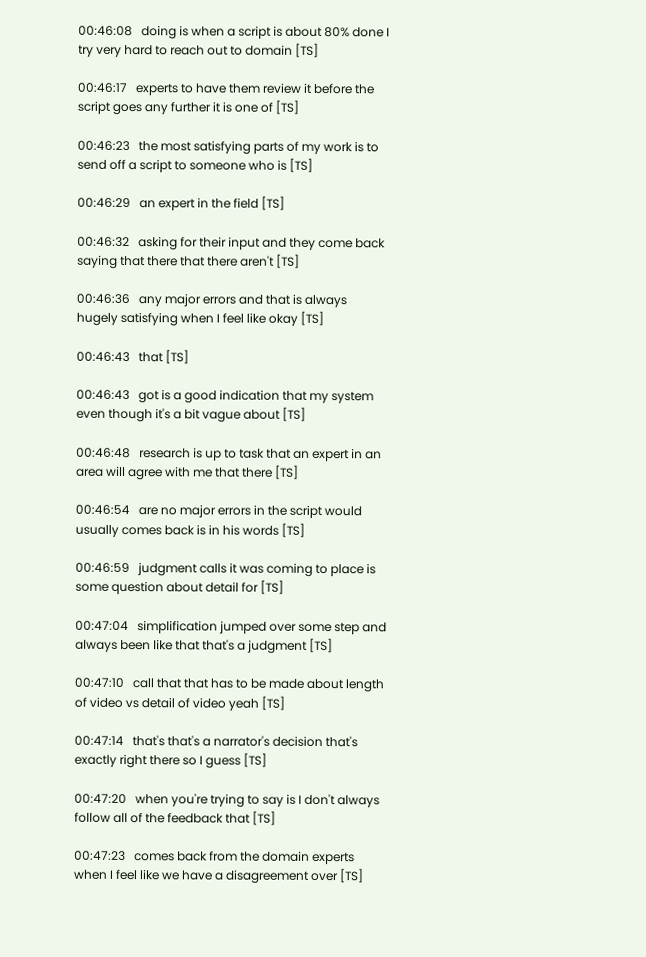00:46:08   doing is when a script is about 80% done I try very hard to reach out to domain [TS]

00:46:17   experts to have them review it before the script goes any further it is one of [TS]

00:46:23   the most satisfying parts of my work is to send off a script to someone who is [TS]

00:46:29   an expert in the field [TS]

00:46:32   asking for their input and they come back saying that there that there aren't [TS]

00:46:36   any major errors and that is always hugely satisfying when I feel like okay [TS]

00:46:43   that [TS]

00:46:43   got is a good indication that my system even though it's a bit vague about [TS]

00:46:48   research is up to task that an expert in an area will agree with me that there [TS]

00:46:54   are no major errors in the script would usually comes back is in his words [TS]

00:46:59   judgment calls it was coming to place is some question about detail for [TS]

00:47:04   simplification jumped over some step and always been like that that's a judgment [TS]

00:47:10   call that that has to be made about length of video vs detail of video yeah [TS]

00:47:14   that's that's a narrator's decision that's exactly right there so I guess [TS]

00:47:20   when you're trying to say is I don't always follow all of the feedback that [TS]

00:47:23   comes back from the domain experts when I feel like we have a disagreement over [TS]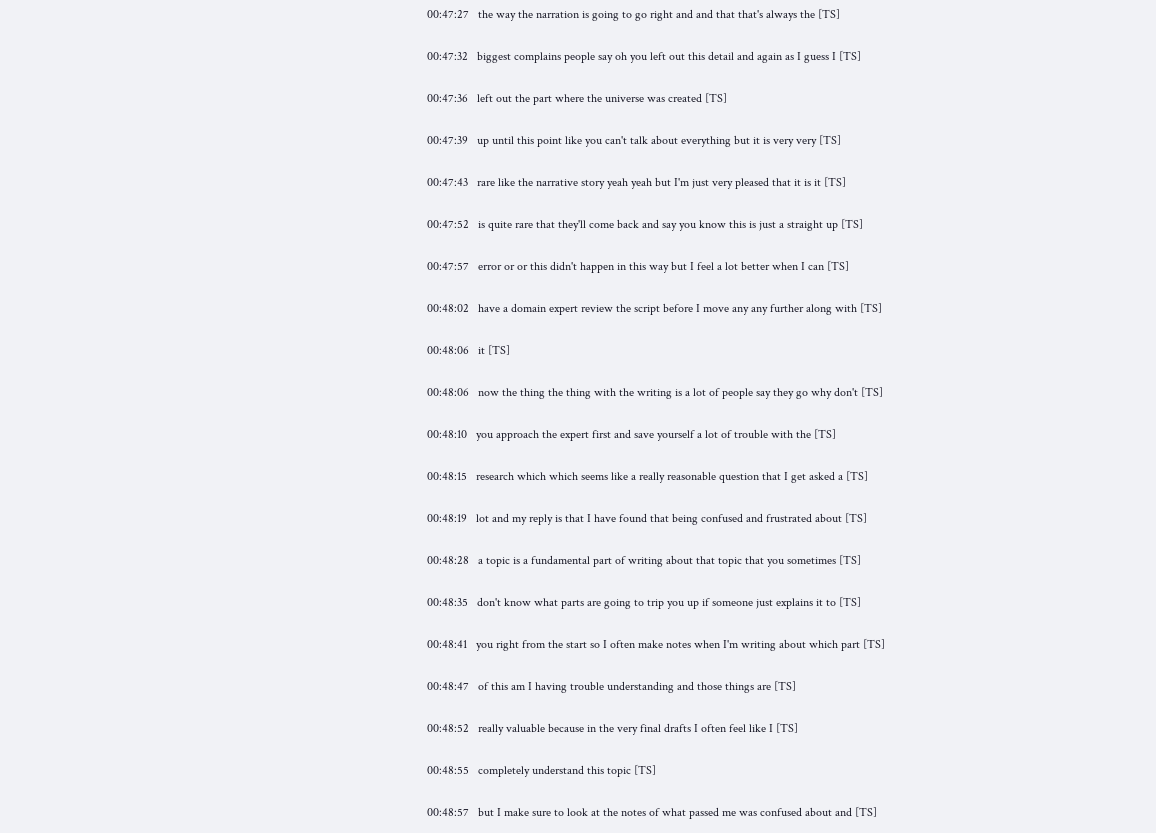00:47:27   the way the narration is going to go right and and that that's always the [TS]

00:47:32   biggest complains people say oh you left out this detail and again as I guess I [TS]

00:47:36   left out the part where the universe was created [TS]

00:47:39   up until this point like you can't talk about everything but it is very very [TS]

00:47:43   rare like the narrative story yeah yeah but I'm just very pleased that it is it [TS]

00:47:52   is quite rare that they'll come back and say you know this is just a straight up [TS]

00:47:57   error or or this didn't happen in this way but I feel a lot better when I can [TS]

00:48:02   have a domain expert review the script before I move any any further along with [TS]

00:48:06   it [TS]

00:48:06   now the thing the thing with the writing is a lot of people say they go why don't [TS]

00:48:10   you approach the expert first and save yourself a lot of trouble with the [TS]

00:48:15   research which which seems like a really reasonable question that I get asked a [TS]

00:48:19   lot and my reply is that I have found that being confused and frustrated about [TS]

00:48:28   a topic is a fundamental part of writing about that topic that you sometimes [TS]

00:48:35   don't know what parts are going to trip you up if someone just explains it to [TS]

00:48:41   you right from the start so I often make notes when I'm writing about which part [TS]

00:48:47   of this am I having trouble understanding and those things are [TS]

00:48:52   really valuable because in the very final drafts I often feel like I [TS]

00:48:55   completely understand this topic [TS]

00:48:57   but I make sure to look at the notes of what passed me was confused about and [TS]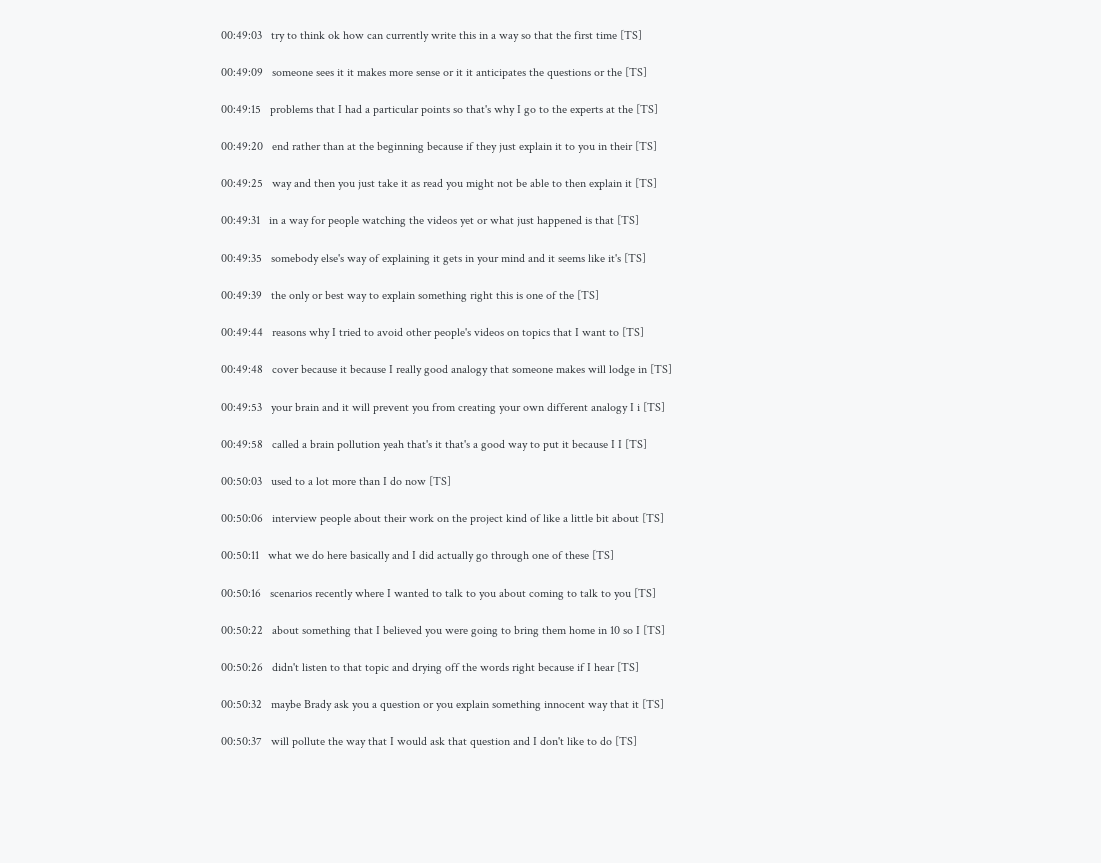00:49:03   try to think ok how can currently write this in a way so that the first time [TS]

00:49:09   someone sees it it makes more sense or it it anticipates the questions or the [TS]

00:49:15   problems that I had a particular points so that's why I go to the experts at the [TS]

00:49:20   end rather than at the beginning because if they just explain it to you in their [TS]

00:49:25   way and then you just take it as read you might not be able to then explain it [TS]

00:49:31   in a way for people watching the videos yet or what just happened is that [TS]

00:49:35   somebody else's way of explaining it gets in your mind and it seems like it's [TS]

00:49:39   the only or best way to explain something right this is one of the [TS]

00:49:44   reasons why I tried to avoid other people's videos on topics that I want to [TS]

00:49:48   cover because it because I really good analogy that someone makes will lodge in [TS]

00:49:53   your brain and it will prevent you from creating your own different analogy I i [TS]

00:49:58   called a brain pollution yeah that's it that's a good way to put it because I I [TS]

00:50:03   used to a lot more than I do now [TS]

00:50:06   interview people about their work on the project kind of like a little bit about [TS]

00:50:11   what we do here basically and I did actually go through one of these [TS]

00:50:16   scenarios recently where I wanted to talk to you about coming to talk to you [TS]

00:50:22   about something that I believed you were going to bring them home in 10 so I [TS]

00:50:26   didn't listen to that topic and drying off the words right because if I hear [TS]

00:50:32   maybe Brady ask you a question or you explain something innocent way that it [TS]

00:50:37   will pollute the way that I would ask that question and I don't like to do [TS]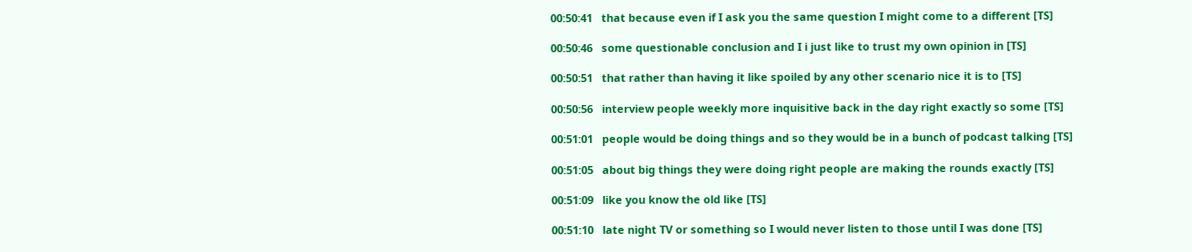00:50:41   that because even if I ask you the same question I might come to a different [TS]

00:50:46   some questionable conclusion and I i just like to trust my own opinion in [TS]

00:50:51   that rather than having it like spoiled by any other scenario nice it is to [TS]

00:50:56   interview people weekly more inquisitive back in the day right exactly so some [TS]

00:51:01   people would be doing things and so they would be in a bunch of podcast talking [TS]

00:51:05   about big things they were doing right people are making the rounds exactly [TS]

00:51:09   like you know the old like [TS]

00:51:10   late night TV or something so I would never listen to those until I was done [TS]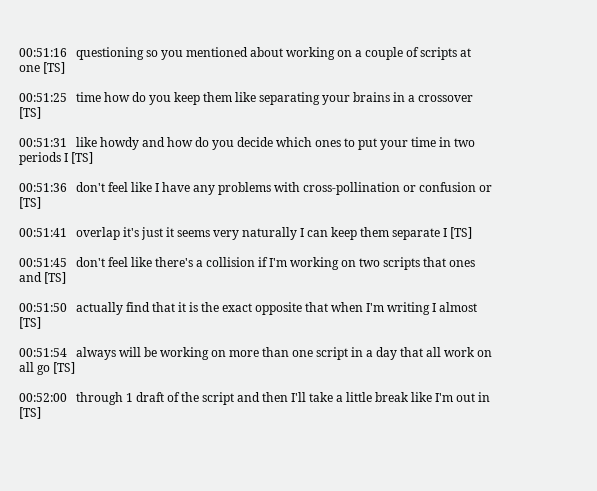00:51:16   questioning so you mentioned about working on a couple of scripts at one [TS]

00:51:25   time how do you keep them like separating your brains in a crossover [TS]

00:51:31   like howdy and how do you decide which ones to put your time in two periods I [TS]

00:51:36   don't feel like I have any problems with cross-pollination or confusion or [TS]

00:51:41   overlap it's just it seems very naturally I can keep them separate I [TS]

00:51:45   don't feel like there's a collision if I'm working on two scripts that ones and [TS]

00:51:50   actually find that it is the exact opposite that when I'm writing I almost [TS]

00:51:54   always will be working on more than one script in a day that all work on all go [TS]

00:52:00   through 1 draft of the script and then I'll take a little break like I'm out in [TS]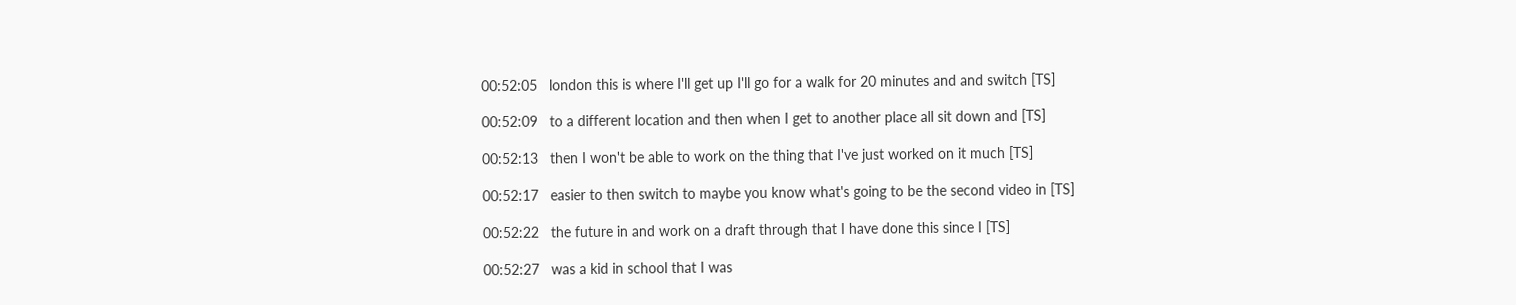00:52:05   london this is where I'll get up I'll go for a walk for 20 minutes and and switch [TS]

00:52:09   to a different location and then when I get to another place all sit down and [TS]

00:52:13   then I won't be able to work on the thing that I've just worked on it much [TS]

00:52:17   easier to then switch to maybe you know what's going to be the second video in [TS]

00:52:22   the future in and work on a draft through that I have done this since I [TS]

00:52:27   was a kid in school that I was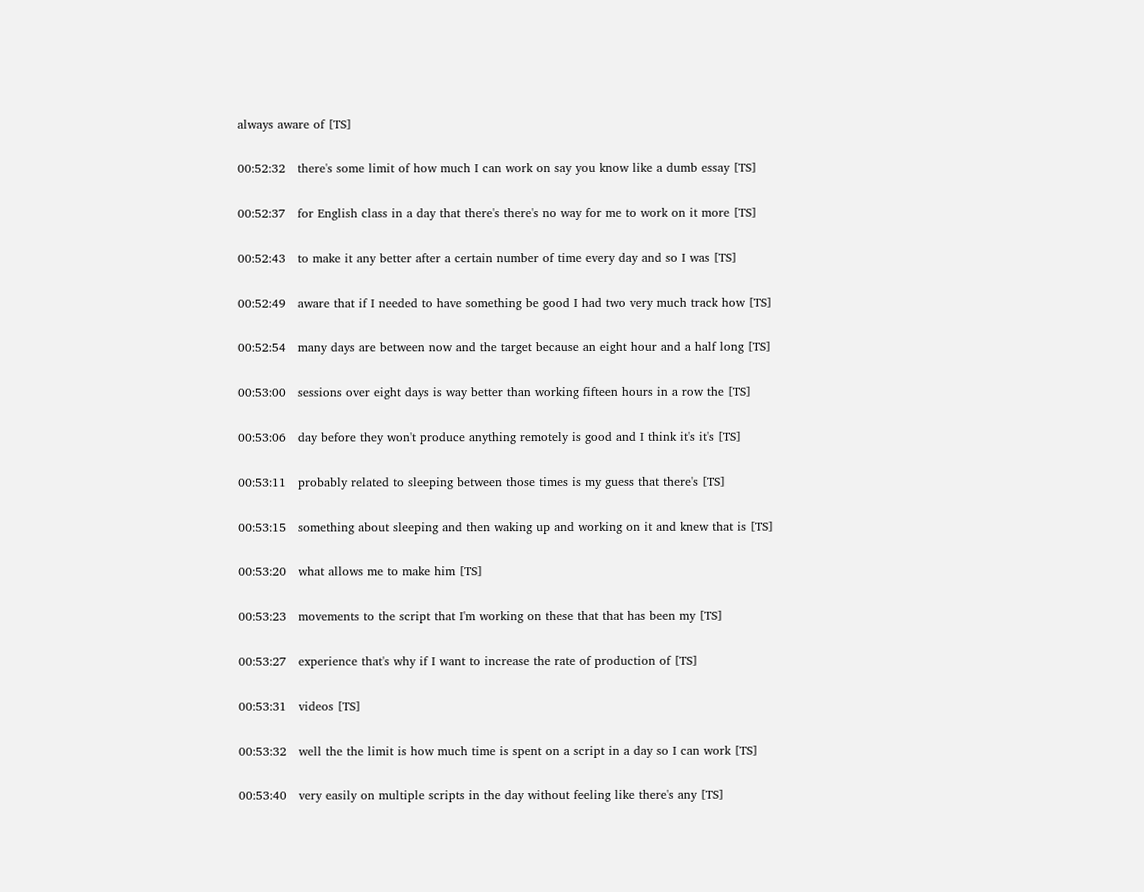always aware of [TS]

00:52:32   there's some limit of how much I can work on say you know like a dumb essay [TS]

00:52:37   for English class in a day that there's there's no way for me to work on it more [TS]

00:52:43   to make it any better after a certain number of time every day and so I was [TS]

00:52:49   aware that if I needed to have something be good I had two very much track how [TS]

00:52:54   many days are between now and the target because an eight hour and a half long [TS]

00:53:00   sessions over eight days is way better than working fifteen hours in a row the [TS]

00:53:06   day before they won't produce anything remotely is good and I think it's it's [TS]

00:53:11   probably related to sleeping between those times is my guess that there's [TS]

00:53:15   something about sleeping and then waking up and working on it and knew that is [TS]

00:53:20   what allows me to make him [TS]

00:53:23   movements to the script that I'm working on these that that has been my [TS]

00:53:27   experience that's why if I want to increase the rate of production of [TS]

00:53:31   videos [TS]

00:53:32   well the the limit is how much time is spent on a script in a day so I can work [TS]

00:53:40   very easily on multiple scripts in the day without feeling like there's any [TS]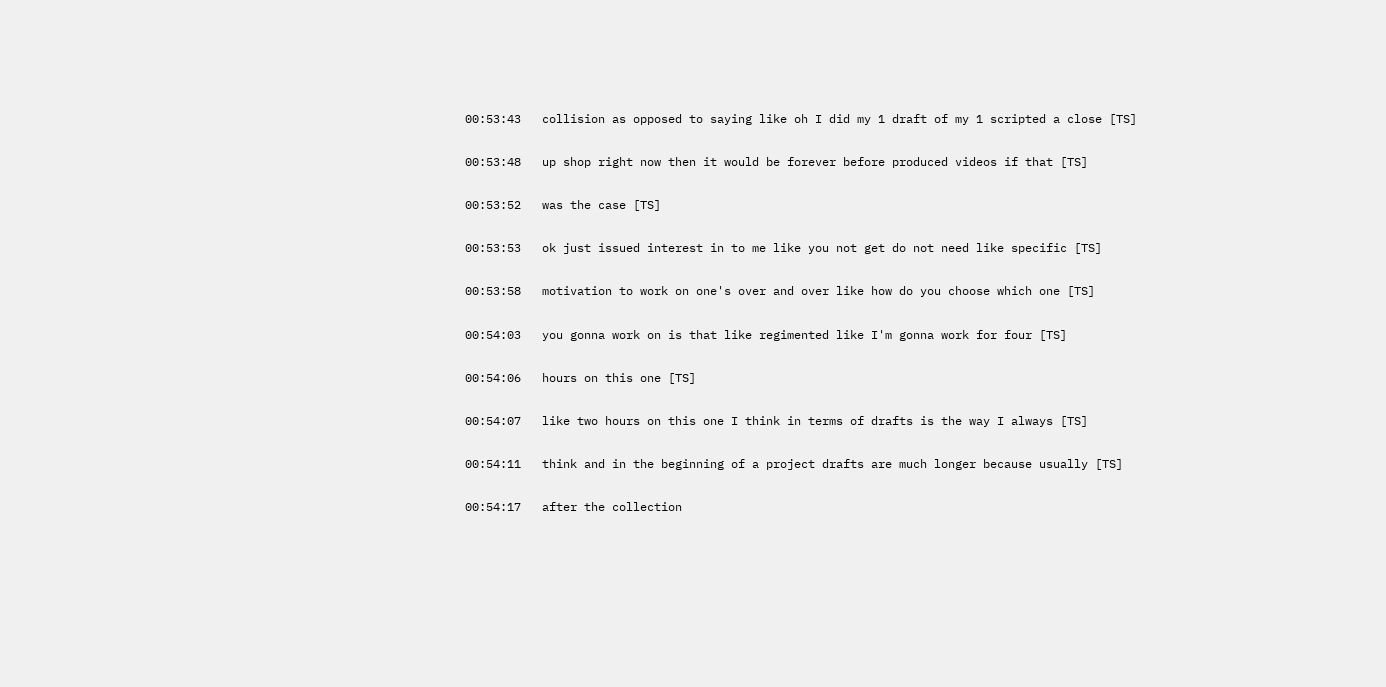00:53:43   collision as opposed to saying like oh I did my 1 draft of my 1 scripted a close [TS]

00:53:48   up shop right now then it would be forever before produced videos if that [TS]

00:53:52   was the case [TS]

00:53:53   ok just issued interest in to me like you not get do not need like specific [TS]

00:53:58   motivation to work on one's over and over like how do you choose which one [TS]

00:54:03   you gonna work on is that like regimented like I'm gonna work for four [TS]

00:54:06   hours on this one [TS]

00:54:07   like two hours on this one I think in terms of drafts is the way I always [TS]

00:54:11   think and in the beginning of a project drafts are much longer because usually [TS]

00:54:17   after the collection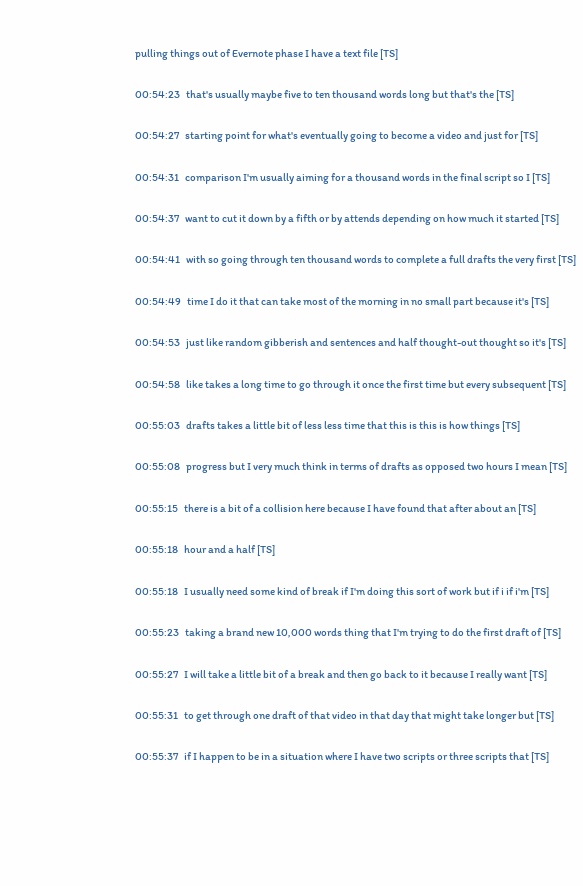pulling things out of Evernote phase I have a text file [TS]

00:54:23   that's usually maybe five to ten thousand words long but that's the [TS]

00:54:27   starting point for what's eventually going to become a video and just for [TS]

00:54:31   comparison I'm usually aiming for a thousand words in the final script so I [TS]

00:54:37   want to cut it down by a fifth or by attends depending on how much it started [TS]

00:54:41   with so going through ten thousand words to complete a full drafts the very first [TS]

00:54:49   time I do it that can take most of the morning in no small part because it's [TS]

00:54:53   just like random gibberish and sentences and half thought-out thought so it's [TS]

00:54:58   like takes a long time to go through it once the first time but every subsequent [TS]

00:55:03   drafts takes a little bit of less less time that this is this is how things [TS]

00:55:08   progress but I very much think in terms of drafts as opposed two hours I mean [TS]

00:55:15   there is a bit of a collision here because I have found that after about an [TS]

00:55:18   hour and a half [TS]

00:55:18   I usually need some kind of break if I'm doing this sort of work but if i if i'm [TS]

00:55:23   taking a brand new 10,000 words thing that I'm trying to do the first draft of [TS]

00:55:27   I will take a little bit of a break and then go back to it because I really want [TS]

00:55:31   to get through one draft of that video in that day that might take longer but [TS]

00:55:37   if I happen to be in a situation where I have two scripts or three scripts that [TS]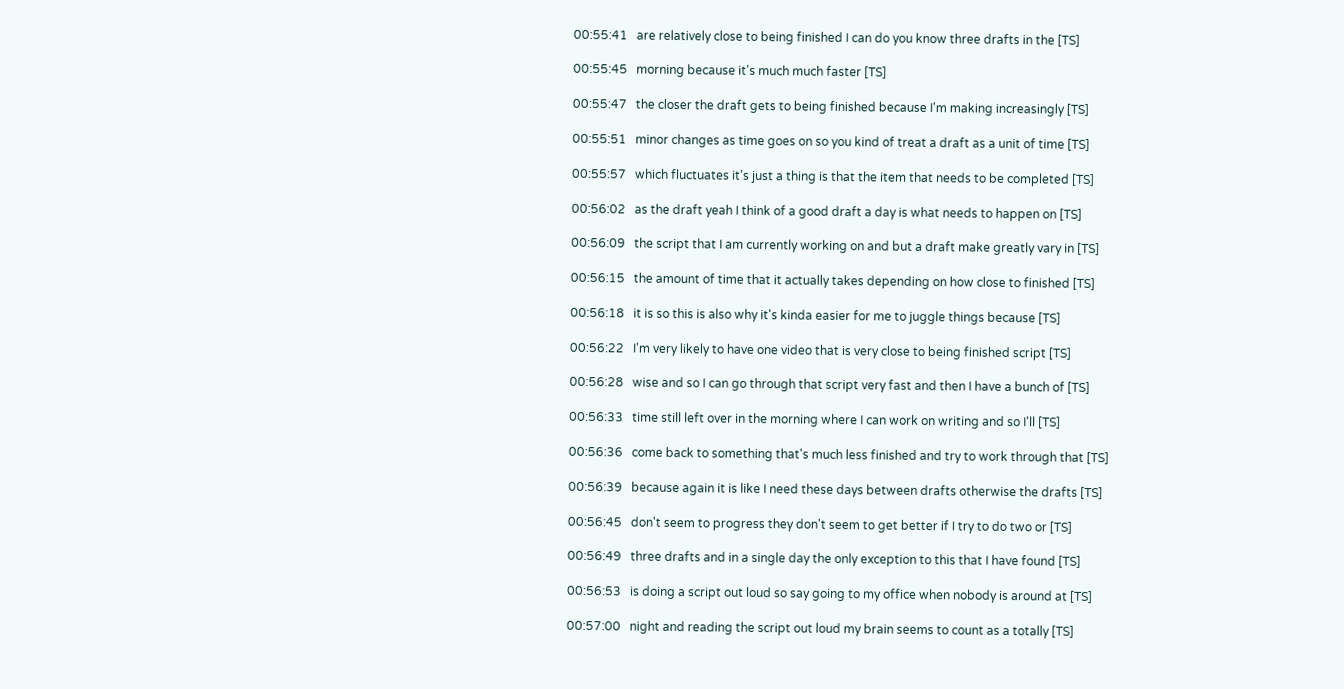00:55:41   are relatively close to being finished I can do you know three drafts in the [TS]

00:55:45   morning because it's much much faster [TS]

00:55:47   the closer the draft gets to being finished because I'm making increasingly [TS]

00:55:51   minor changes as time goes on so you kind of treat a draft as a unit of time [TS]

00:55:57   which fluctuates it's just a thing is that the item that needs to be completed [TS]

00:56:02   as the draft yeah I think of a good draft a day is what needs to happen on [TS]

00:56:09   the script that I am currently working on and but a draft make greatly vary in [TS]

00:56:15   the amount of time that it actually takes depending on how close to finished [TS]

00:56:18   it is so this is also why it's kinda easier for me to juggle things because [TS]

00:56:22   I'm very likely to have one video that is very close to being finished script [TS]

00:56:28   wise and so I can go through that script very fast and then I have a bunch of [TS]

00:56:33   time still left over in the morning where I can work on writing and so I'll [TS]

00:56:36   come back to something that's much less finished and try to work through that [TS]

00:56:39   because again it is like I need these days between drafts otherwise the drafts [TS]

00:56:45   don't seem to progress they don't seem to get better if I try to do two or [TS]

00:56:49   three drafts and in a single day the only exception to this that I have found [TS]

00:56:53   is doing a script out loud so say going to my office when nobody is around at [TS]

00:57:00   night and reading the script out loud my brain seems to count as a totally [TS]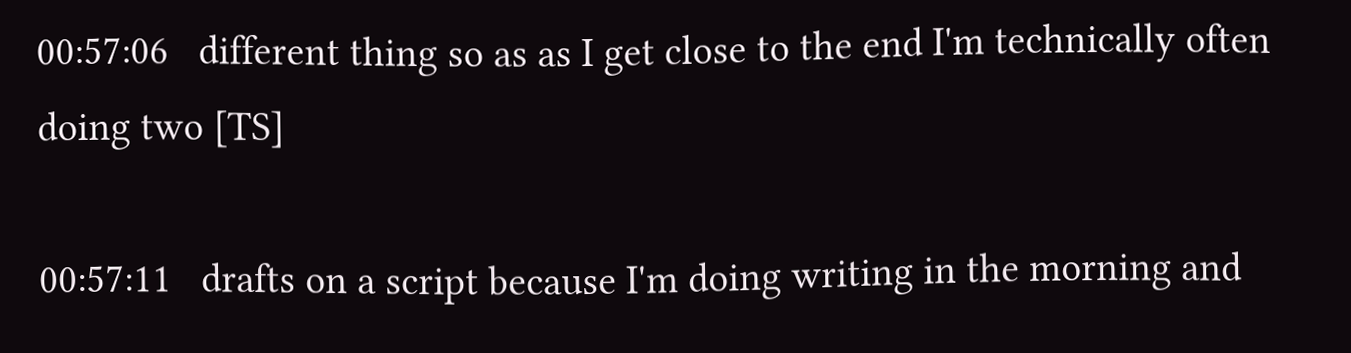00:57:06   different thing so as as I get close to the end I'm technically often doing two [TS]

00:57:11   drafts on a script because I'm doing writing in the morning and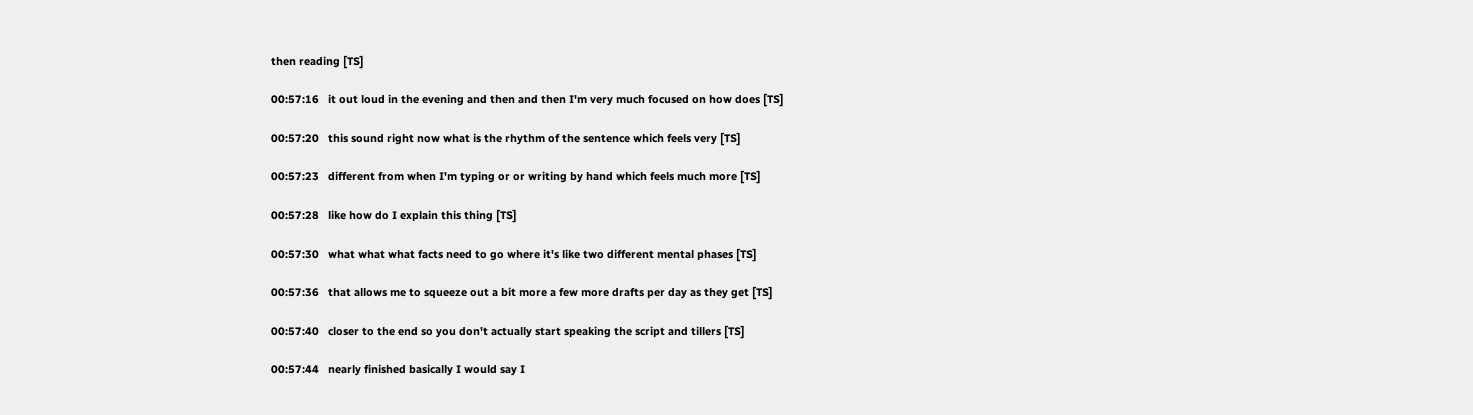then reading [TS]

00:57:16   it out loud in the evening and then and then I'm very much focused on how does [TS]

00:57:20   this sound right now what is the rhythm of the sentence which feels very [TS]

00:57:23   different from when I'm typing or or writing by hand which feels much more [TS]

00:57:28   like how do I explain this thing [TS]

00:57:30   what what what facts need to go where it's like two different mental phases [TS]

00:57:36   that allows me to squeeze out a bit more a few more drafts per day as they get [TS]

00:57:40   closer to the end so you don't actually start speaking the script and tillers [TS]

00:57:44   nearly finished basically I would say I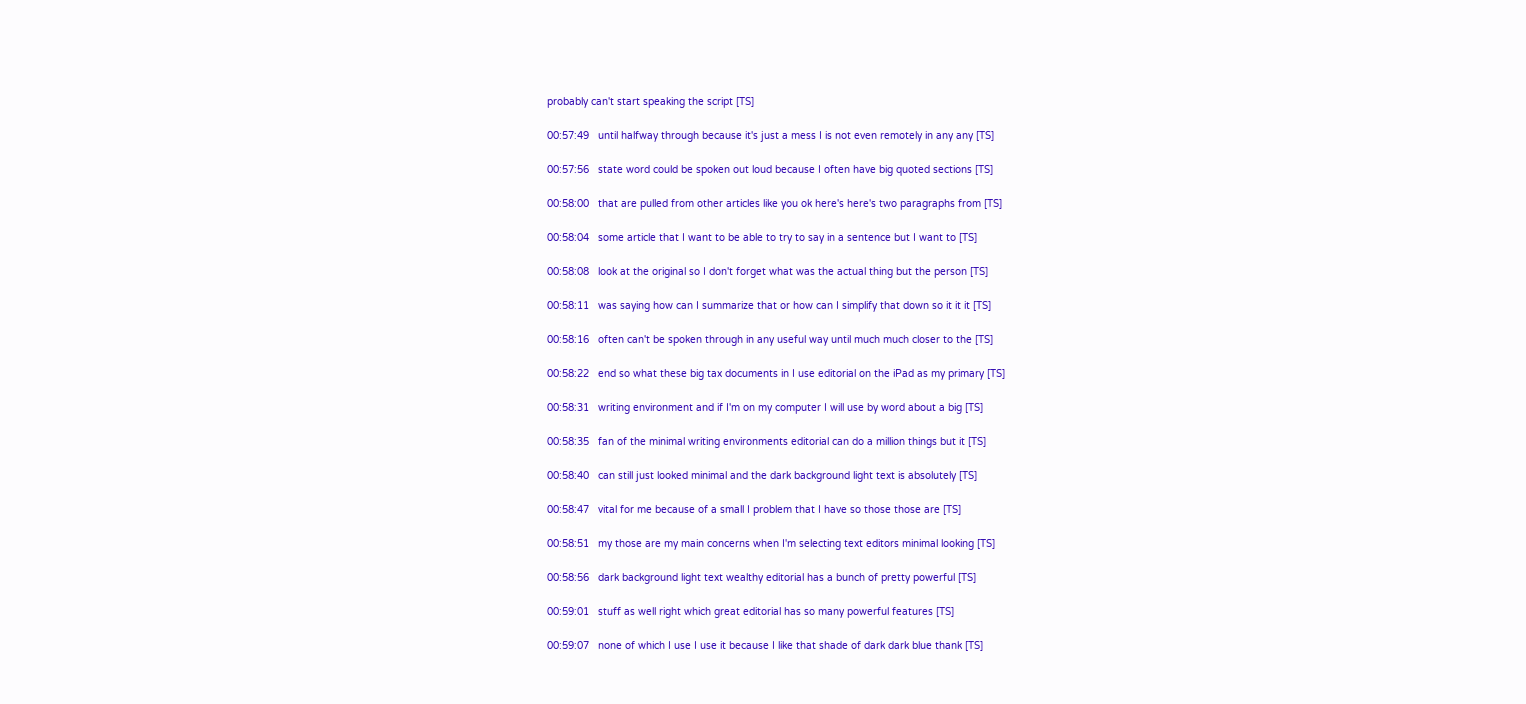probably can't start speaking the script [TS]

00:57:49   until halfway through because it's just a mess I is not even remotely in any any [TS]

00:57:56   state word could be spoken out loud because I often have big quoted sections [TS]

00:58:00   that are pulled from other articles like you ok here's here's two paragraphs from [TS]

00:58:04   some article that I want to be able to try to say in a sentence but I want to [TS]

00:58:08   look at the original so I don't forget what was the actual thing but the person [TS]

00:58:11   was saying how can I summarize that or how can I simplify that down so it it it [TS]

00:58:16   often can't be spoken through in any useful way until much much closer to the [TS]

00:58:22   end so what these big tax documents in I use editorial on the iPad as my primary [TS]

00:58:31   writing environment and if I'm on my computer I will use by word about a big [TS]

00:58:35   fan of the minimal writing environments editorial can do a million things but it [TS]

00:58:40   can still just looked minimal and the dark background light text is absolutely [TS]

00:58:47   vital for me because of a small I problem that I have so those those are [TS]

00:58:51   my those are my main concerns when I'm selecting text editors minimal looking [TS]

00:58:56   dark background light text wealthy editorial has a bunch of pretty powerful [TS]

00:59:01   stuff as well right which great editorial has so many powerful features [TS]

00:59:07   none of which I use I use it because I like that shade of dark dark blue thank [TS]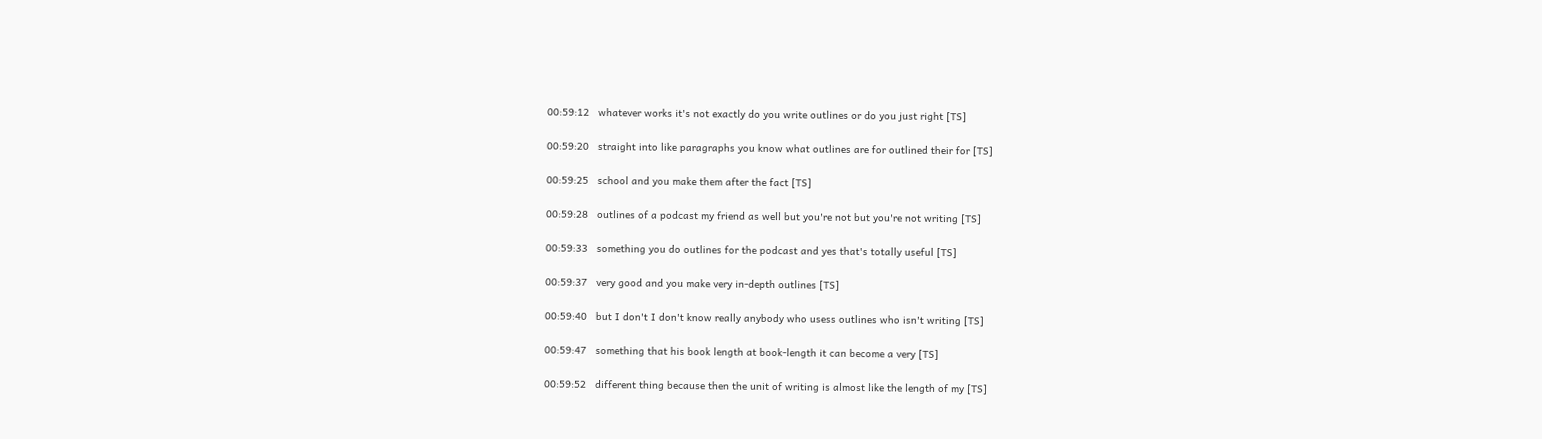00:59:12   whatever works it's not exactly do you write outlines or do you just right [TS]

00:59:20   straight into like paragraphs you know what outlines are for outlined their for [TS]

00:59:25   school and you make them after the fact [TS]

00:59:28   outlines of a podcast my friend as well but you're not but you're not writing [TS]

00:59:33   something you do outlines for the podcast and yes that's totally useful [TS]

00:59:37   very good and you make very in-depth outlines [TS]

00:59:40   but I don't I don't know really anybody who usess outlines who isn't writing [TS]

00:59:47   something that his book length at book-length it can become a very [TS]

00:59:52   different thing because then the unit of writing is almost like the length of my [TS]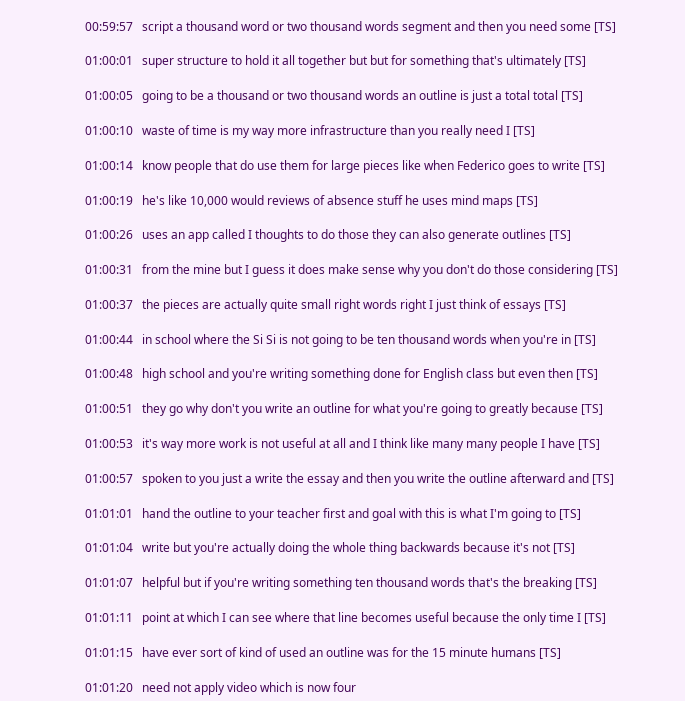00:59:57   script a thousand word or two thousand words segment and then you need some [TS]

01:00:01   super structure to hold it all together but but for something that's ultimately [TS]

01:00:05   going to be a thousand or two thousand words an outline is just a total total [TS]

01:00:10   waste of time is my way more infrastructure than you really need I [TS]

01:00:14   know people that do use them for large pieces like when Federico goes to write [TS]

01:00:19   he's like 10,000 would reviews of absence stuff he uses mind maps [TS]

01:00:26   uses an app called I thoughts to do those they can also generate outlines [TS]

01:00:31   from the mine but I guess it does make sense why you don't do those considering [TS]

01:00:37   the pieces are actually quite small right words right I just think of essays [TS]

01:00:44   in school where the Si Si is not going to be ten thousand words when you're in [TS]

01:00:48   high school and you're writing something done for English class but even then [TS]

01:00:51   they go why don't you write an outline for what you're going to greatly because [TS]

01:00:53   it's way more work is not useful at all and I think like many many people I have [TS]

01:00:57   spoken to you just a write the essay and then you write the outline afterward and [TS]

01:01:01   hand the outline to your teacher first and goal with this is what I'm going to [TS]

01:01:04   write but you're actually doing the whole thing backwards because it's not [TS]

01:01:07   helpful but if you're writing something ten thousand words that's the breaking [TS]

01:01:11   point at which I can see where that line becomes useful because the only time I [TS]

01:01:15   have ever sort of kind of used an outline was for the 15 minute humans [TS]

01:01:20   need not apply video which is now four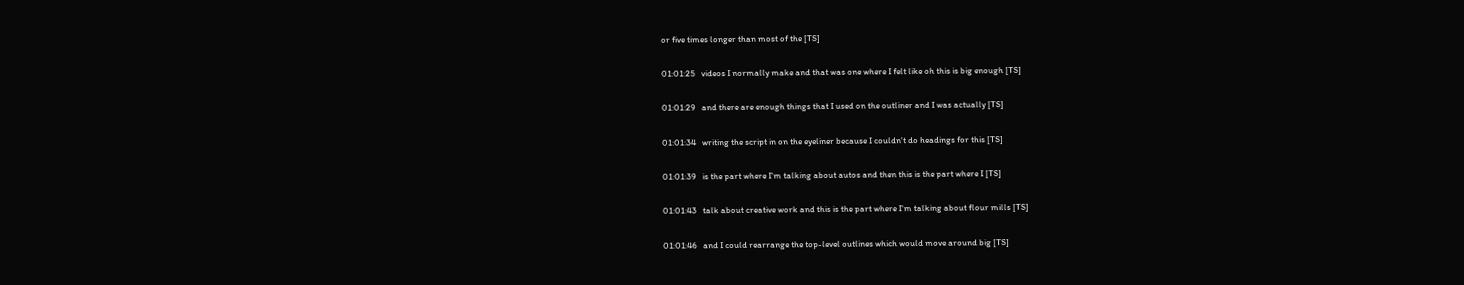or five times longer than most of the [TS]

01:01:25   videos I normally make and that was one where I felt like oh this is big enough [TS]

01:01:29   and there are enough things that I used on the outliner and I was actually [TS]

01:01:34   writing the script in on the eyeliner because I couldn't do headings for this [TS]

01:01:39   is the part where I'm talking about autos and then this is the part where I [TS]

01:01:43   talk about creative work and this is the part where I'm talking about flour mills [TS]

01:01:46   and I could rearrange the top-level outlines which would move around big [TS]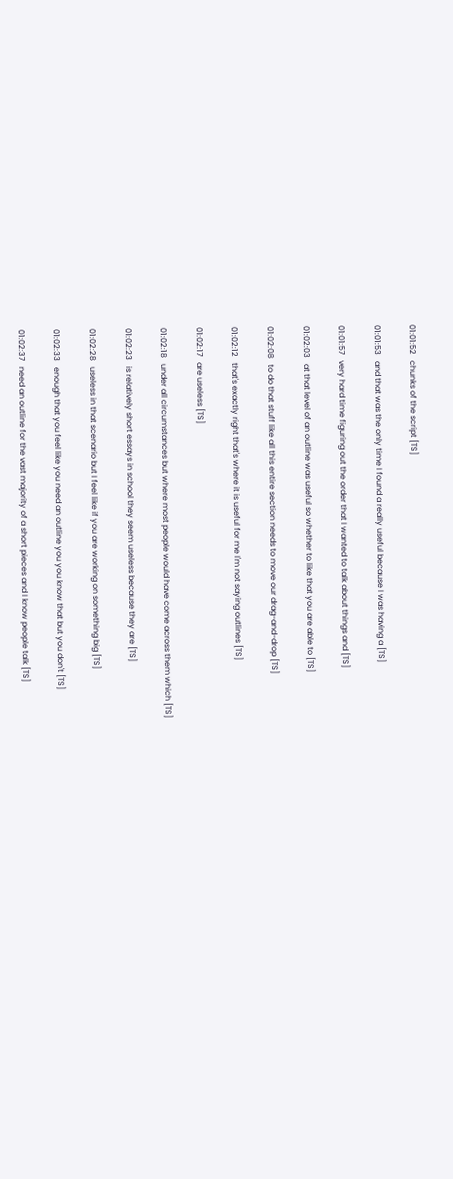01:01:52   chunks of the script [TS]

01:01:53   and that was the only time I found a really useful because I was having a [TS]

01:01:57   very hard time figuring out the order that I wanted to talk about things and [TS]

01:02:03   at that level of an outline was useful so whether to like that you are able to [TS]

01:02:08   to do that stuff like all this entire section needs to move our drag-and-drop [TS]

01:02:12   that's exactly right that's where it is useful for me I'm not saying outlines [TS]

01:02:17   are useless [TS]

01:02:18   under all circumstances but where most people would have come across them which [TS]

01:02:23   is relatively short essays in school they seem useless because they are [TS]

01:02:28   useless in that scenario but I feel like if you are working on something big [TS]

01:02:33   enough that you feel like you need an outline you you know that but you don't [TS]

01:02:37   need an outline for the vast majority of a short pieces and I know people talk [TS]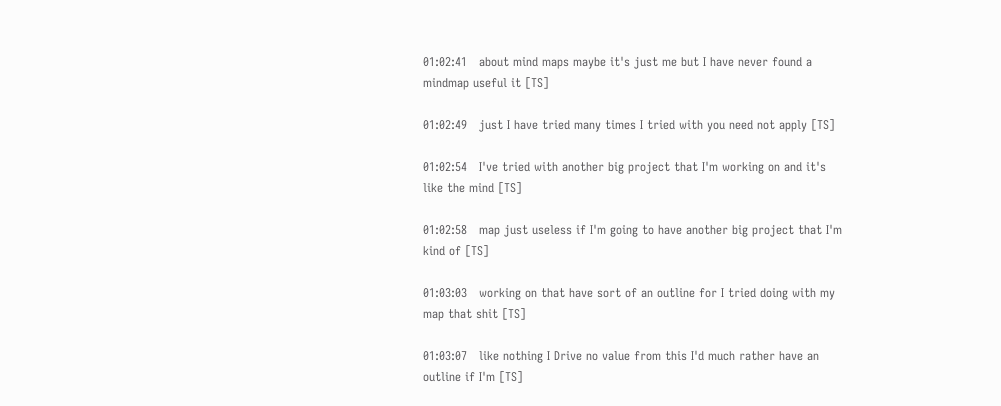01:02:41   about mind maps maybe it's just me but I have never found a mindmap useful it [TS]

01:02:49   just I have tried many times I tried with you need not apply [TS]

01:02:54   I've tried with another big project that I'm working on and it's like the mind [TS]

01:02:58   map just useless if I'm going to have another big project that I'm kind of [TS]

01:03:03   working on that have sort of an outline for I tried doing with my map that shit [TS]

01:03:07   like nothing I Drive no value from this I'd much rather have an outline if I'm [TS]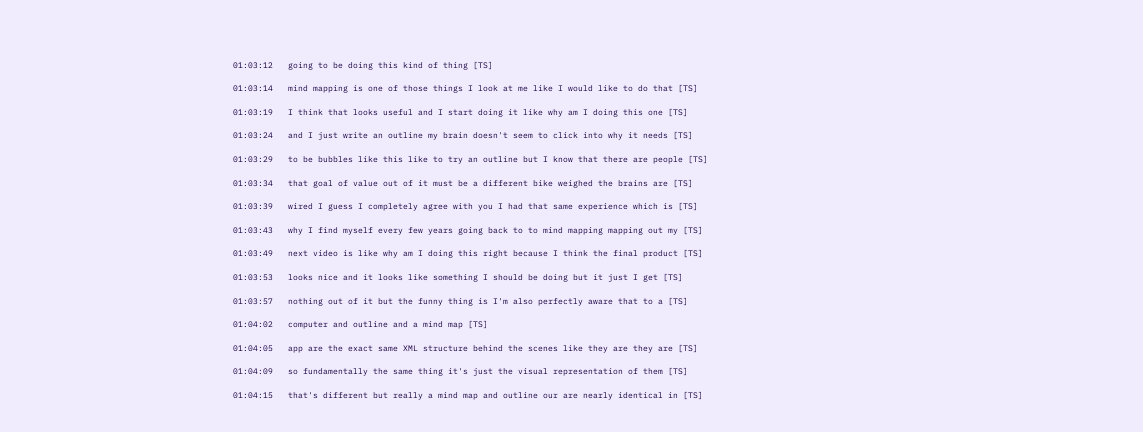01:03:12   going to be doing this kind of thing [TS]

01:03:14   mind mapping is one of those things I look at me like I would like to do that [TS]

01:03:19   I think that looks useful and I start doing it like why am I doing this one [TS]

01:03:24   and I just write an outline my brain doesn't seem to click into why it needs [TS]

01:03:29   to be bubbles like this like to try an outline but I know that there are people [TS]

01:03:34   that goal of value out of it must be a different bike weighed the brains are [TS]

01:03:39   wired I guess I completely agree with you I had that same experience which is [TS]

01:03:43   why I find myself every few years going back to to mind mapping mapping out my [TS]

01:03:49   next video is like why am I doing this right because I think the final product [TS]

01:03:53   looks nice and it looks like something I should be doing but it just I get [TS]

01:03:57   nothing out of it but the funny thing is I'm also perfectly aware that to a [TS]

01:04:02   computer and outline and a mind map [TS]

01:04:05   app are the exact same XML structure behind the scenes like they are they are [TS]

01:04:09   so fundamentally the same thing it's just the visual representation of them [TS]

01:04:15   that's different but really a mind map and outline our are nearly identical in [TS]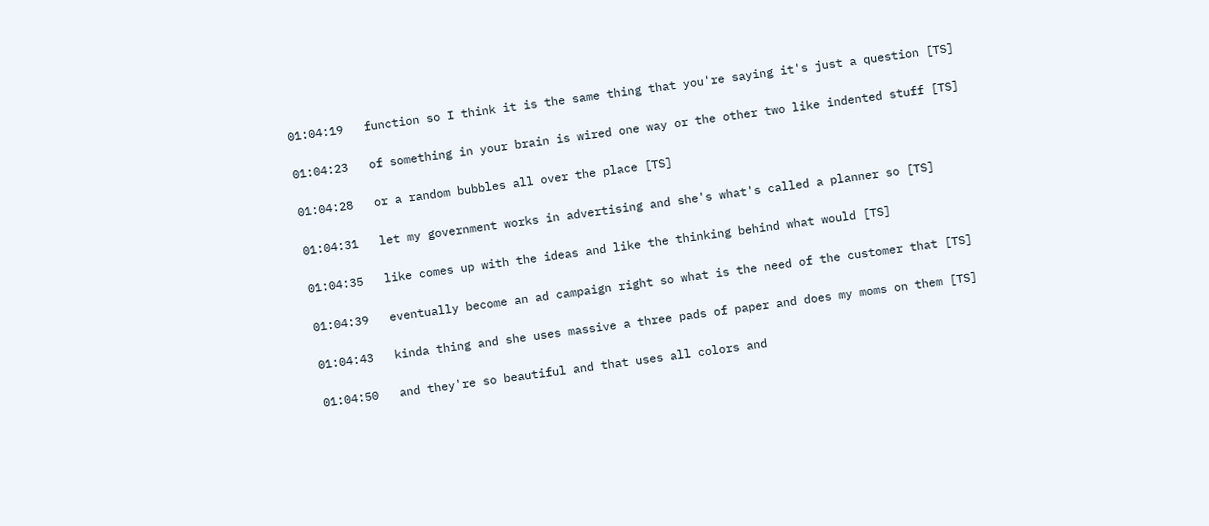01:04:19   function so I think it is the same thing that you're saying it's just a question [TS]

01:04:23   of something in your brain is wired one way or the other two like indented stuff [TS]

01:04:28   or a random bubbles all over the place [TS]

01:04:31   let my government works in advertising and she's what's called a planner so [TS]

01:04:35   like comes up with the ideas and like the thinking behind what would [TS]

01:04:39   eventually become an ad campaign right so what is the need of the customer that [TS]

01:04:43   kinda thing and she uses massive a three pads of paper and does my moms on them [TS]

01:04:50   and they're so beautiful and that uses all colors and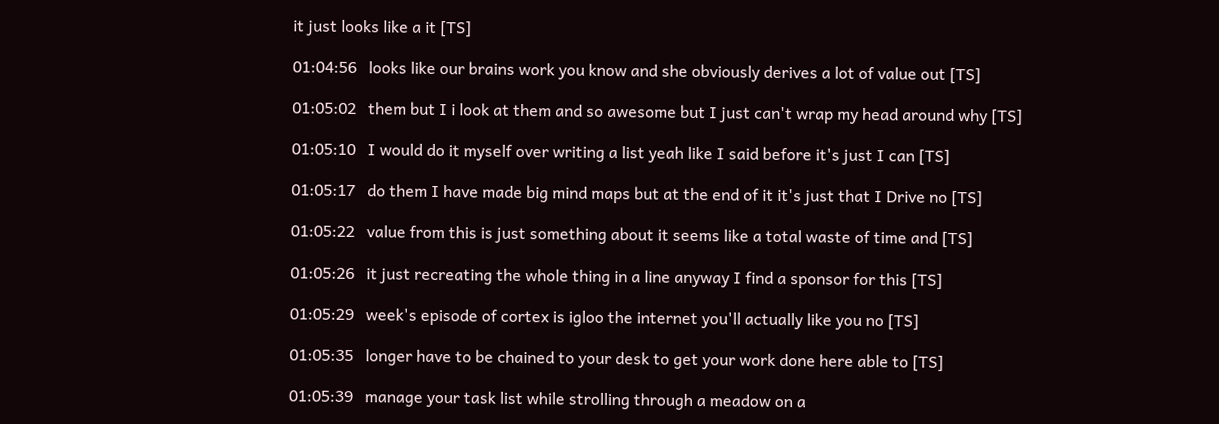it just looks like a it [TS]

01:04:56   looks like our brains work you know and she obviously derives a lot of value out [TS]

01:05:02   them but I i look at them and so awesome but I just can't wrap my head around why [TS]

01:05:10   I would do it myself over writing a list yeah like I said before it's just I can [TS]

01:05:17   do them I have made big mind maps but at the end of it it's just that I Drive no [TS]

01:05:22   value from this is just something about it seems like a total waste of time and [TS]

01:05:26   it just recreating the whole thing in a line anyway I find a sponsor for this [TS]

01:05:29   week's episode of cortex is igloo the internet you'll actually like you no [TS]

01:05:35   longer have to be chained to your desk to get your work done here able to [TS]

01:05:39   manage your task list while strolling through a meadow on a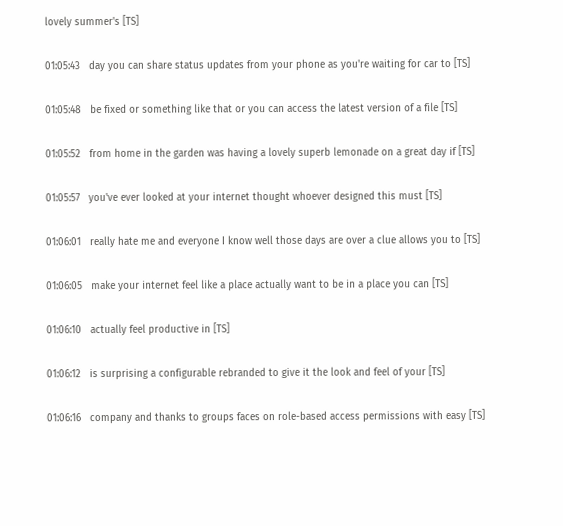lovely summer's [TS]

01:05:43   day you can share status updates from your phone as you're waiting for car to [TS]

01:05:48   be fixed or something like that or you can access the latest version of a file [TS]

01:05:52   from home in the garden was having a lovely superb lemonade on a great day if [TS]

01:05:57   you've ever looked at your internet thought whoever designed this must [TS]

01:06:01   really hate me and everyone I know well those days are over a clue allows you to [TS]

01:06:05   make your internet feel like a place actually want to be in a place you can [TS]

01:06:10   actually feel productive in [TS]

01:06:12   is surprising a configurable rebranded to give it the look and feel of your [TS]

01:06:16   company and thanks to groups faces on role-based access permissions with easy [TS]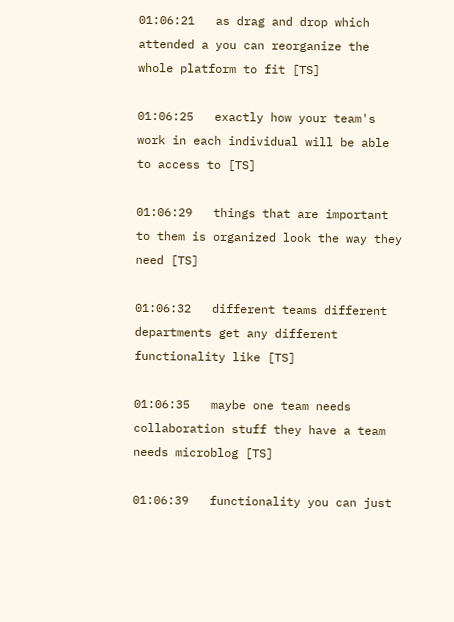01:06:21   as drag and drop which attended a you can reorganize the whole platform to fit [TS]

01:06:25   exactly how your team's work in each individual will be able to access to [TS]

01:06:29   things that are important to them is organized look the way they need [TS]

01:06:32   different teams different departments get any different functionality like [TS]

01:06:35   maybe one team needs collaboration stuff they have a team needs microblog [TS]

01:06:39   functionality you can just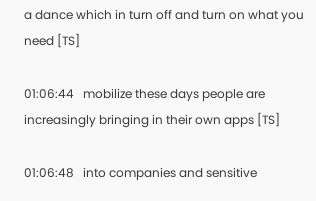a dance which in turn off and turn on what you need [TS]

01:06:44   mobilize these days people are increasingly bringing in their own apps [TS]

01:06:48   into companies and sensitive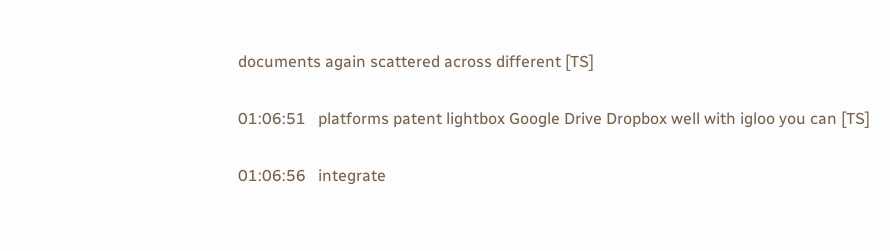documents again scattered across different [TS]

01:06:51   platforms patent lightbox Google Drive Dropbox well with igloo you can [TS]

01:06:56   integrate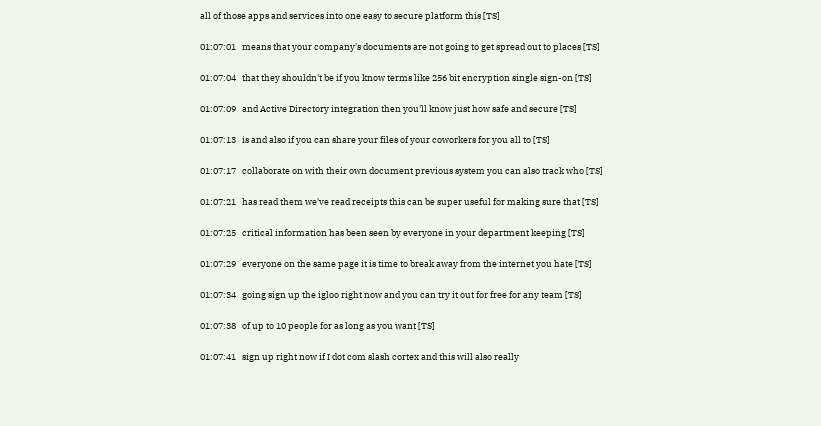all of those apps and services into one easy to secure platform this [TS]

01:07:01   means that your company's documents are not going to get spread out to places [TS]

01:07:04   that they shouldn't be if you know terms like 256 bit encryption single sign-on [TS]

01:07:09   and Active Directory integration then you'll know just how safe and secure [TS]

01:07:13   is and also if you can share your files of your coworkers for you all to [TS]

01:07:17   collaborate on with their own document previous system you can also track who [TS]

01:07:21   has read them we've read receipts this can be super useful for making sure that [TS]

01:07:25   critical information has been seen by everyone in your department keeping [TS]

01:07:29   everyone on the same page it is time to break away from the internet you hate [TS]

01:07:34   going sign up the igloo right now and you can try it out for free for any team [TS]

01:07:38   of up to 10 people for as long as you want [TS]

01:07:41   sign up right now if I dot com slash cortex and this will also really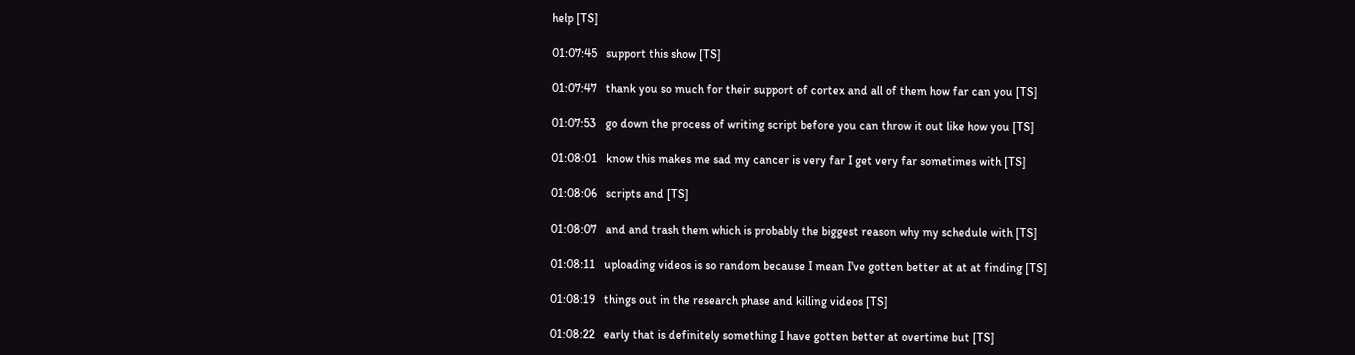help [TS]

01:07:45   support this show [TS]

01:07:47   thank you so much for their support of cortex and all of them how far can you [TS]

01:07:53   go down the process of writing script before you can throw it out like how you [TS]

01:08:01   know this makes me sad my cancer is very far I get very far sometimes with [TS]

01:08:06   scripts and [TS]

01:08:07   and and trash them which is probably the biggest reason why my schedule with [TS]

01:08:11   uploading videos is so random because I mean I've gotten better at at at finding [TS]

01:08:19   things out in the research phase and killing videos [TS]

01:08:22   early that is definitely something I have gotten better at overtime but [TS]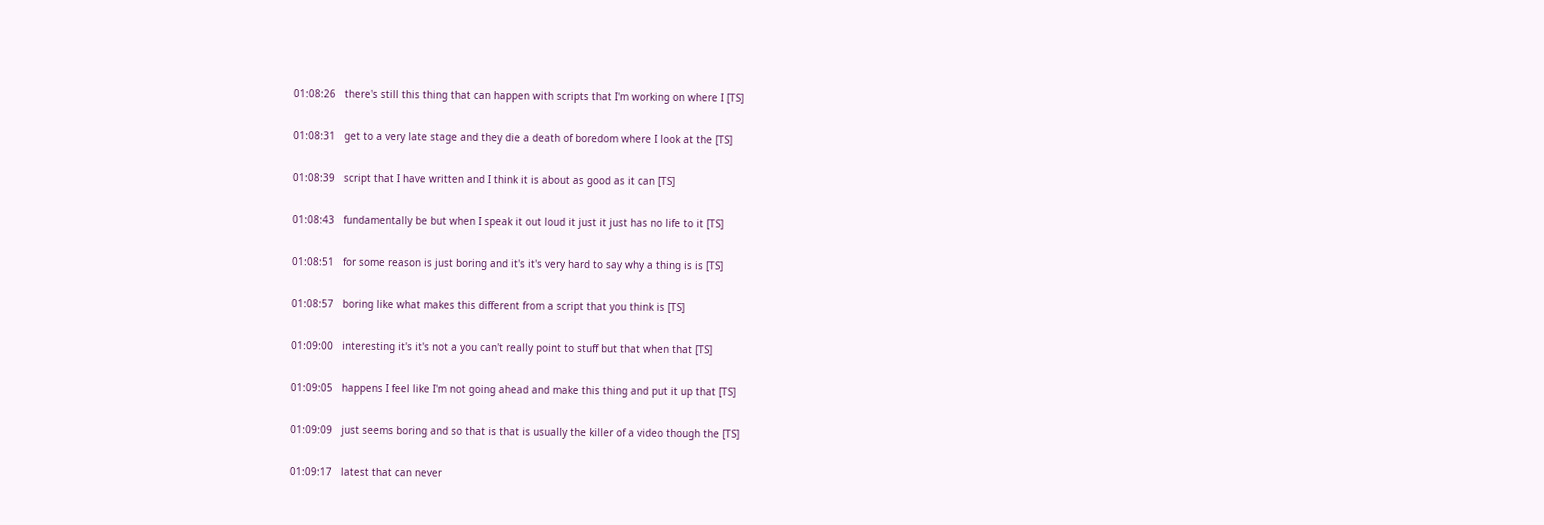01:08:26   there's still this thing that can happen with scripts that I'm working on where I [TS]

01:08:31   get to a very late stage and they die a death of boredom where I look at the [TS]

01:08:39   script that I have written and I think it is about as good as it can [TS]

01:08:43   fundamentally be but when I speak it out loud it just it just has no life to it [TS]

01:08:51   for some reason is just boring and it's it's very hard to say why a thing is is [TS]

01:08:57   boring like what makes this different from a script that you think is [TS]

01:09:00   interesting it's it's not a you can't really point to stuff but that when that [TS]

01:09:05   happens I feel like I'm not going ahead and make this thing and put it up that [TS]

01:09:09   just seems boring and so that is that is usually the killer of a video though the [TS]

01:09:17   latest that can never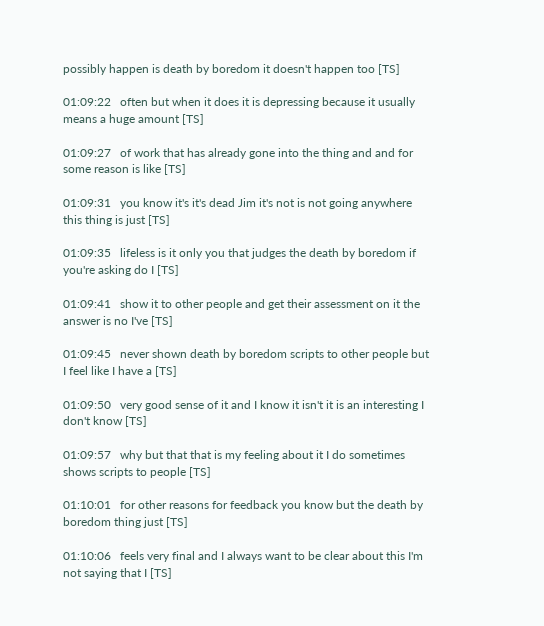possibly happen is death by boredom it doesn't happen too [TS]

01:09:22   often but when it does it is depressing because it usually means a huge amount [TS]

01:09:27   of work that has already gone into the thing and and for some reason is like [TS]

01:09:31   you know it's it's dead Jim it's not is not going anywhere this thing is just [TS]

01:09:35   lifeless is it only you that judges the death by boredom if you're asking do I [TS]

01:09:41   show it to other people and get their assessment on it the answer is no I've [TS]

01:09:45   never shown death by boredom scripts to other people but I feel like I have a [TS]

01:09:50   very good sense of it and I know it isn't it is an interesting I don't know [TS]

01:09:57   why but that that is my feeling about it I do sometimes shows scripts to people [TS]

01:10:01   for other reasons for feedback you know but the death by boredom thing just [TS]

01:10:06   feels very final and I always want to be clear about this I'm not saying that I [TS]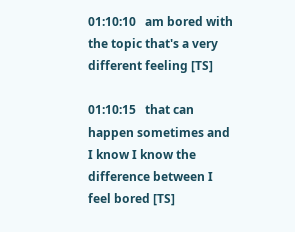01:10:10   am bored with the topic that's a very different feeling [TS]

01:10:15   that can happen sometimes and I know I know the difference between I feel bored [TS]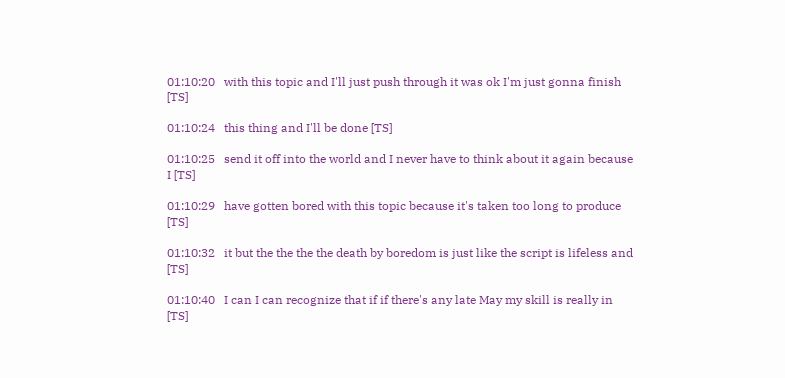01:10:20   with this topic and I'll just push through it was ok I'm just gonna finish [TS]

01:10:24   this thing and I'll be done [TS]

01:10:25   send it off into the world and I never have to think about it again because I [TS]

01:10:29   have gotten bored with this topic because it's taken too long to produce [TS]

01:10:32   it but the the the the death by boredom is just like the script is lifeless and [TS]

01:10:40   I can I can recognize that if if there's any late May my skill is really in [TS]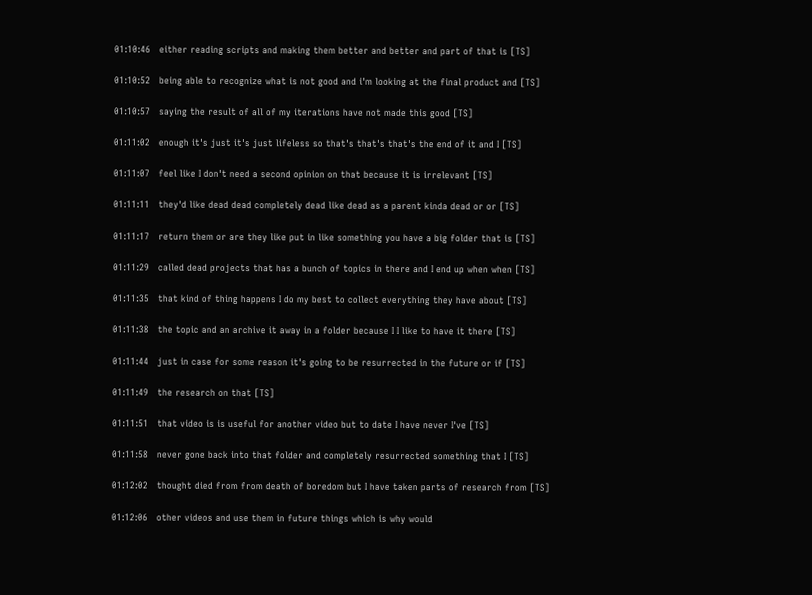01:10:46   either reading scripts and making them better and better and part of that is [TS]

01:10:52   being able to recognize what is not good and i'm looking at the final product and [TS]

01:10:57   saying the result of all of my iterations have not made this good [TS]

01:11:02   enough it's just it's just lifeless so that's that's that's the end of it and I [TS]

01:11:07   feel like I don't need a second opinion on that because it is irrelevant [TS]

01:11:11   they'd like dead dead completely dead like dead as a parent kinda dead or or [TS]

01:11:17   return them or are they like put in like something you have a big folder that is [TS]

01:11:29   called dead projects that has a bunch of topics in there and I end up when when [TS]

01:11:35   that kind of thing happens I do my best to collect everything they have about [TS]

01:11:38   the topic and an archive it away in a folder because I I like to have it there [TS]

01:11:44   just in case for some reason it's going to be resurrected in the future or if [TS]

01:11:49   the research on that [TS]

01:11:51   that video is is useful for another video but to date I have never I've [TS]

01:11:58   never gone back into that folder and completely resurrected something that I [TS]

01:12:02   thought died from from death of boredom but I have taken parts of research from [TS]

01:12:06   other videos and use them in future things which is why would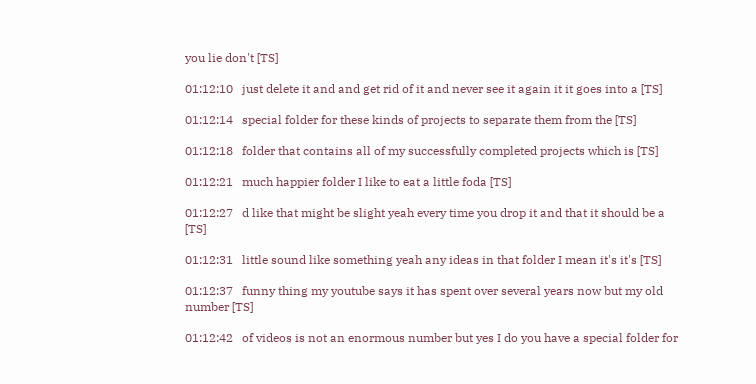you lie don't [TS]

01:12:10   just delete it and and get rid of it and never see it again it it goes into a [TS]

01:12:14   special folder for these kinds of projects to separate them from the [TS]

01:12:18   folder that contains all of my successfully completed projects which is [TS]

01:12:21   much happier folder I like to eat a little foda [TS]

01:12:27   d like that might be slight yeah every time you drop it and that it should be a [TS]

01:12:31   little sound like something yeah any ideas in that folder I mean it's it's [TS]

01:12:37   funny thing my youtube says it has spent over several years now but my old number [TS]

01:12:42   of videos is not an enormous number but yes I do you have a special folder for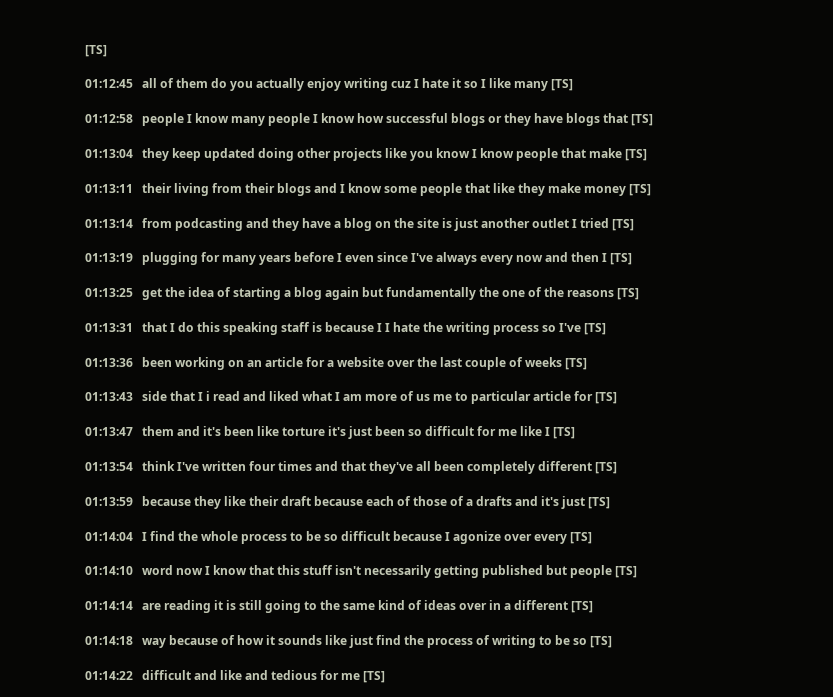[TS]

01:12:45   all of them do you actually enjoy writing cuz I hate it so I like many [TS]

01:12:58   people I know many people I know how successful blogs or they have blogs that [TS]

01:13:04   they keep updated doing other projects like you know I know people that make [TS]

01:13:11   their living from their blogs and I know some people that like they make money [TS]

01:13:14   from podcasting and they have a blog on the site is just another outlet I tried [TS]

01:13:19   plugging for many years before I even since I've always every now and then I [TS]

01:13:25   get the idea of starting a blog again but fundamentally the one of the reasons [TS]

01:13:31   that I do this speaking staff is because I I hate the writing process so I've [TS]

01:13:36   been working on an article for a website over the last couple of weeks [TS]

01:13:43   side that I i read and liked what I am more of us me to particular article for [TS]

01:13:47   them and it's been like torture it's just been so difficult for me like I [TS]

01:13:54   think I've written four times and that they've all been completely different [TS]

01:13:59   because they like their draft because each of those of a drafts and it's just [TS]

01:14:04   I find the whole process to be so difficult because I agonize over every [TS]

01:14:10   word now I know that this stuff isn't necessarily getting published but people [TS]

01:14:14   are reading it is still going to the same kind of ideas over in a different [TS]

01:14:18   way because of how it sounds like just find the process of writing to be so [TS]

01:14:22   difficult and like and tedious for me [TS]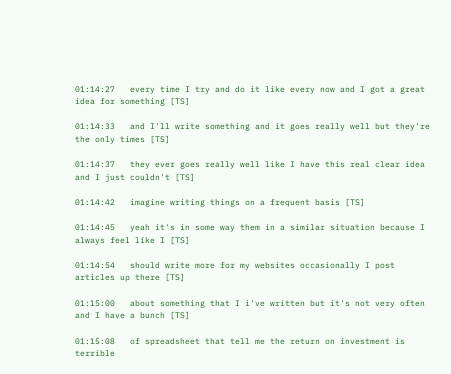01:14:27   every time I try and do it like every now and I got a great idea for something [TS]

01:14:33   and I'll write something and it goes really well but they're the only times [TS]

01:14:37   they ever goes really well like I have this real clear idea and I just couldn't [TS]

01:14:42   imagine writing things on a frequent basis [TS]

01:14:45   yeah it's in some way them in a similar situation because I always feel like I [TS]

01:14:54   should write more for my websites occasionally I post articles up there [TS]

01:15:00   about something that I i've written but it's not very often and I have a bunch [TS]

01:15:08   of spreadsheet that tell me the return on investment is terrible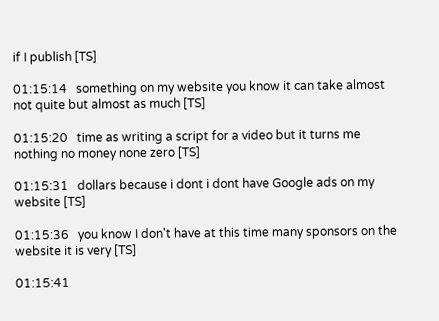if I publish [TS]

01:15:14   something on my website you know it can take almost not quite but almost as much [TS]

01:15:20   time as writing a script for a video but it turns me nothing no money none zero [TS]

01:15:31   dollars because i dont i dont have Google ads on my website [TS]

01:15:36   you know I don't have at this time many sponsors on the website it is very [TS]

01:15:41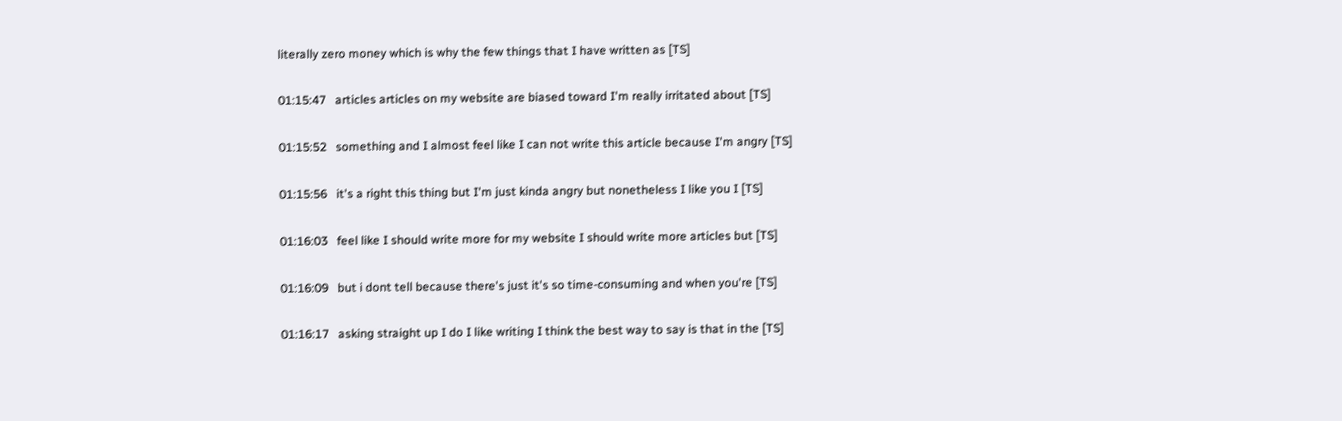literally zero money which is why the few things that I have written as [TS]

01:15:47   articles articles on my website are biased toward I'm really irritated about [TS]

01:15:52   something and I almost feel like I can not write this article because I'm angry [TS]

01:15:56   it's a right this thing but I'm just kinda angry but nonetheless I like you I [TS]

01:16:03   feel like I should write more for my website I should write more articles but [TS]

01:16:09   but i dont tell because there's just it's so time-consuming and when you're [TS]

01:16:17   asking straight up I do I like writing I think the best way to say is that in the [TS]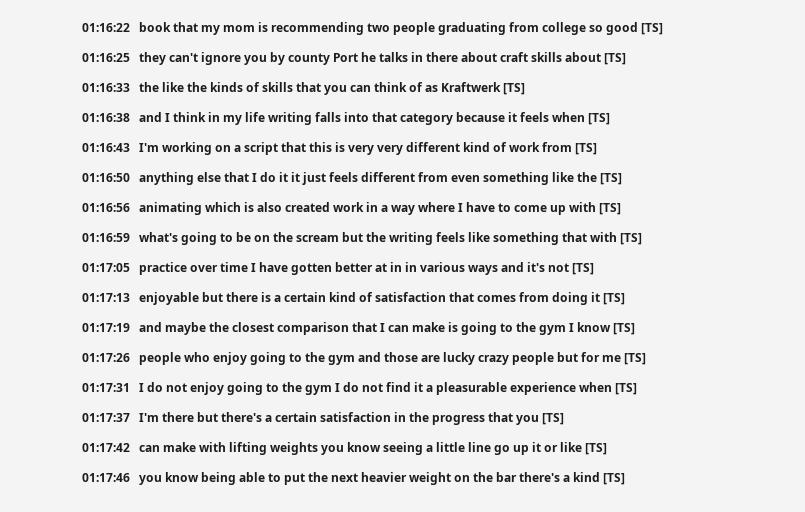01:16:22   book that my mom is recommending two people graduating from college so good [TS]

01:16:25   they can't ignore you by county Port he talks in there about craft skills about [TS]

01:16:33   the like the kinds of skills that you can think of as Kraftwerk [TS]

01:16:38   and I think in my life writing falls into that category because it feels when [TS]

01:16:43   I'm working on a script that this is very very different kind of work from [TS]

01:16:50   anything else that I do it it just feels different from even something like the [TS]

01:16:56   animating which is also created work in a way where I have to come up with [TS]

01:16:59   what's going to be on the scream but the writing feels like something that with [TS]

01:17:05   practice over time I have gotten better at in in various ways and it's not [TS]

01:17:13   enjoyable but there is a certain kind of satisfaction that comes from doing it [TS]

01:17:19   and maybe the closest comparison that I can make is going to the gym I know [TS]

01:17:26   people who enjoy going to the gym and those are lucky crazy people but for me [TS]

01:17:31   I do not enjoy going to the gym I do not find it a pleasurable experience when [TS]

01:17:37   I'm there but there's a certain satisfaction in the progress that you [TS]

01:17:42   can make with lifting weights you know seeing a little line go up it or like [TS]

01:17:46   you know being able to put the next heavier weight on the bar there's a kind [TS]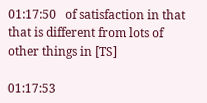01:17:50   of satisfaction in that that is different from lots of other things in [TS]

01:17:53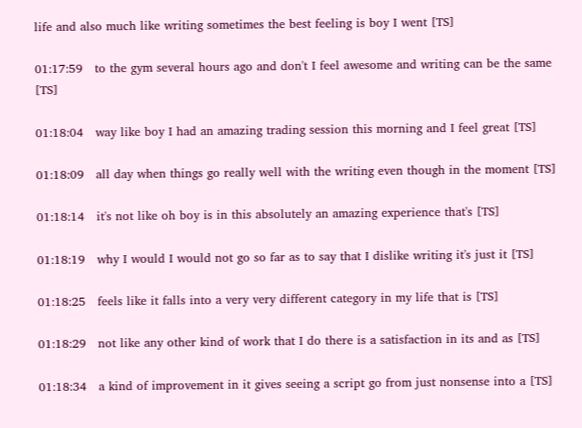life and also much like writing sometimes the best feeling is boy I went [TS]

01:17:59   to the gym several hours ago and don't I feel awesome and writing can be the same [TS]

01:18:04   way like boy I had an amazing trading session this morning and I feel great [TS]

01:18:09   all day when things go really well with the writing even though in the moment [TS]

01:18:14   it's not like oh boy is in this absolutely an amazing experience that's [TS]

01:18:19   why I would I would not go so far as to say that I dislike writing it's just it [TS]

01:18:25   feels like it falls into a very very different category in my life that is [TS]

01:18:29   not like any other kind of work that I do there is a satisfaction in its and as [TS]

01:18:34   a kind of improvement in it gives seeing a script go from just nonsense into a [TS]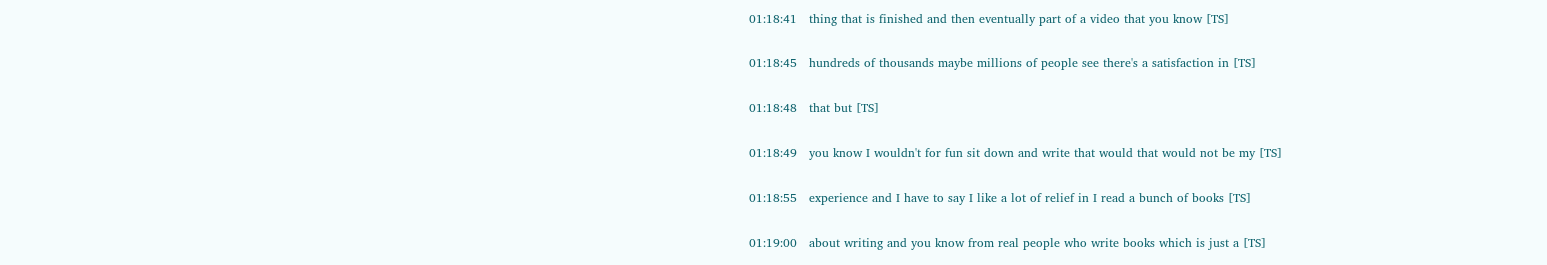01:18:41   thing that is finished and then eventually part of a video that you know [TS]

01:18:45   hundreds of thousands maybe millions of people see there's a satisfaction in [TS]

01:18:48   that but [TS]

01:18:49   you know I wouldn't for fun sit down and write that would that would not be my [TS]

01:18:55   experience and I have to say I like a lot of relief in I read a bunch of books [TS]

01:19:00   about writing and you know from real people who write books which is just a [TS]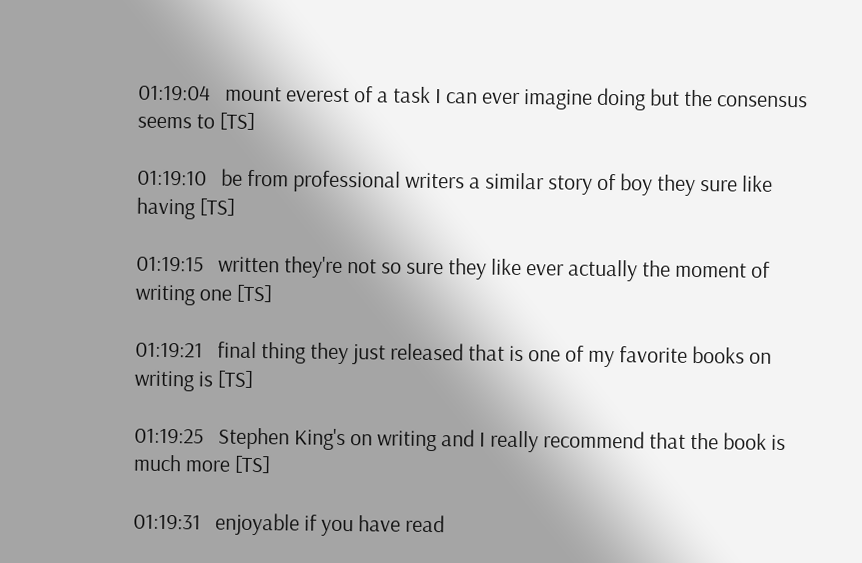01:19:04   mount everest of a task I can ever imagine doing but the consensus seems to [TS]

01:19:10   be from professional writers a similar story of boy they sure like having [TS]

01:19:15   written they're not so sure they like ever actually the moment of writing one [TS]

01:19:21   final thing they just released that is one of my favorite books on writing is [TS]

01:19:25   Stephen King's on writing and I really recommend that the book is much more [TS]

01:19:31   enjoyable if you have read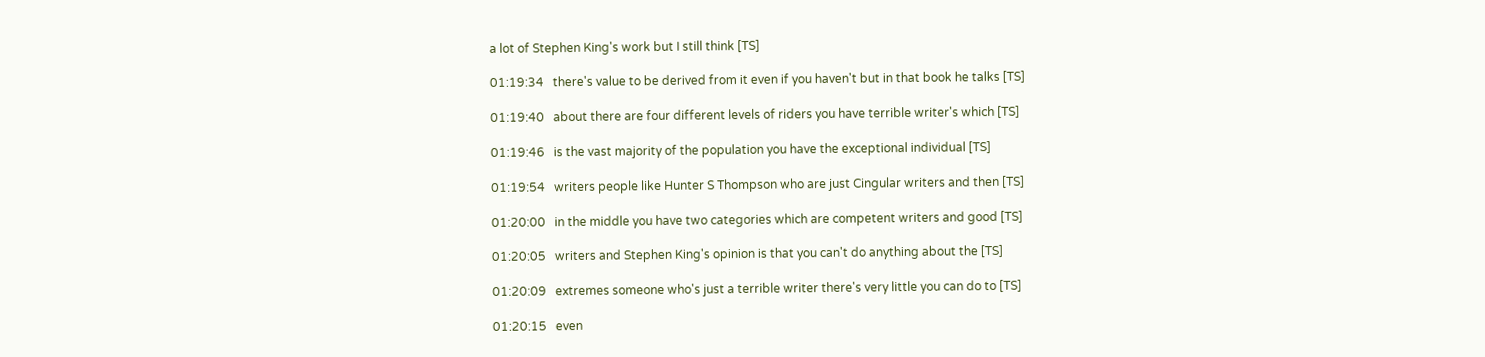a lot of Stephen King's work but I still think [TS]

01:19:34   there's value to be derived from it even if you haven't but in that book he talks [TS]

01:19:40   about there are four different levels of riders you have terrible writer's which [TS]

01:19:46   is the vast majority of the population you have the exceptional individual [TS]

01:19:54   writers people like Hunter S Thompson who are just Cingular writers and then [TS]

01:20:00   in the middle you have two categories which are competent writers and good [TS]

01:20:05   writers and Stephen King's opinion is that you can't do anything about the [TS]

01:20:09   extremes someone who's just a terrible writer there's very little you can do to [TS]

01:20:15   even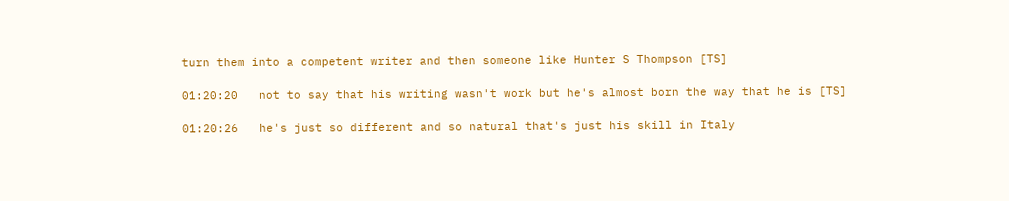turn them into a competent writer and then someone like Hunter S Thompson [TS]

01:20:20   not to say that his writing wasn't work but he's almost born the way that he is [TS]

01:20:26   he's just so different and so natural that's just his skill in Italy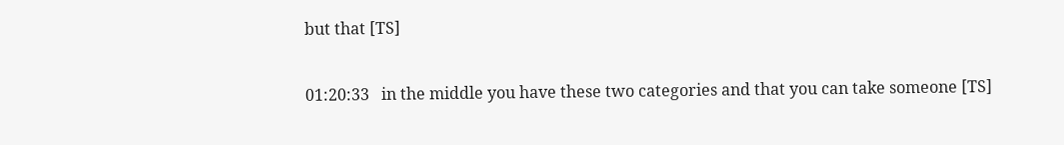but that [TS]

01:20:33   in the middle you have these two categories and that you can take someone [TS]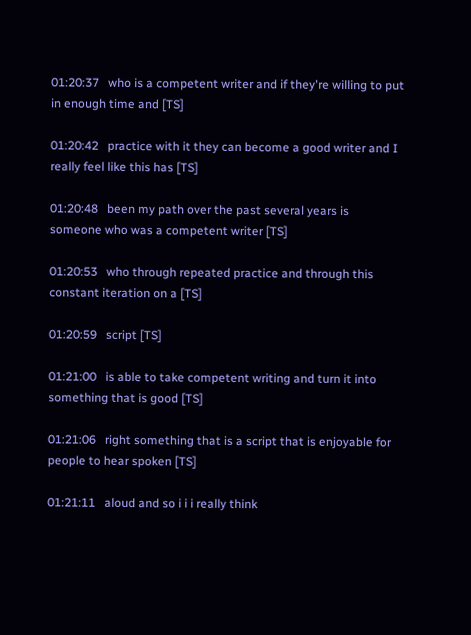01:20:37   who is a competent writer and if they're willing to put in enough time and [TS]

01:20:42   practice with it they can become a good writer and I really feel like this has [TS]

01:20:48   been my path over the past several years is someone who was a competent writer [TS]

01:20:53   who through repeated practice and through this constant iteration on a [TS]

01:20:59   script [TS]

01:21:00   is able to take competent writing and turn it into something that is good [TS]

01:21:06   right something that is a script that is enjoyable for people to hear spoken [TS]

01:21:11   aloud and so i i i really think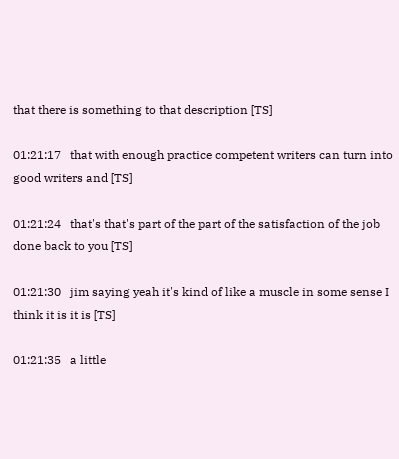that there is something to that description [TS]

01:21:17   that with enough practice competent writers can turn into good writers and [TS]

01:21:24   that's that's part of the part of the satisfaction of the job done back to you [TS]

01:21:30   jim saying yeah it's kind of like a muscle in some sense I think it is it is [TS]

01:21:35   a little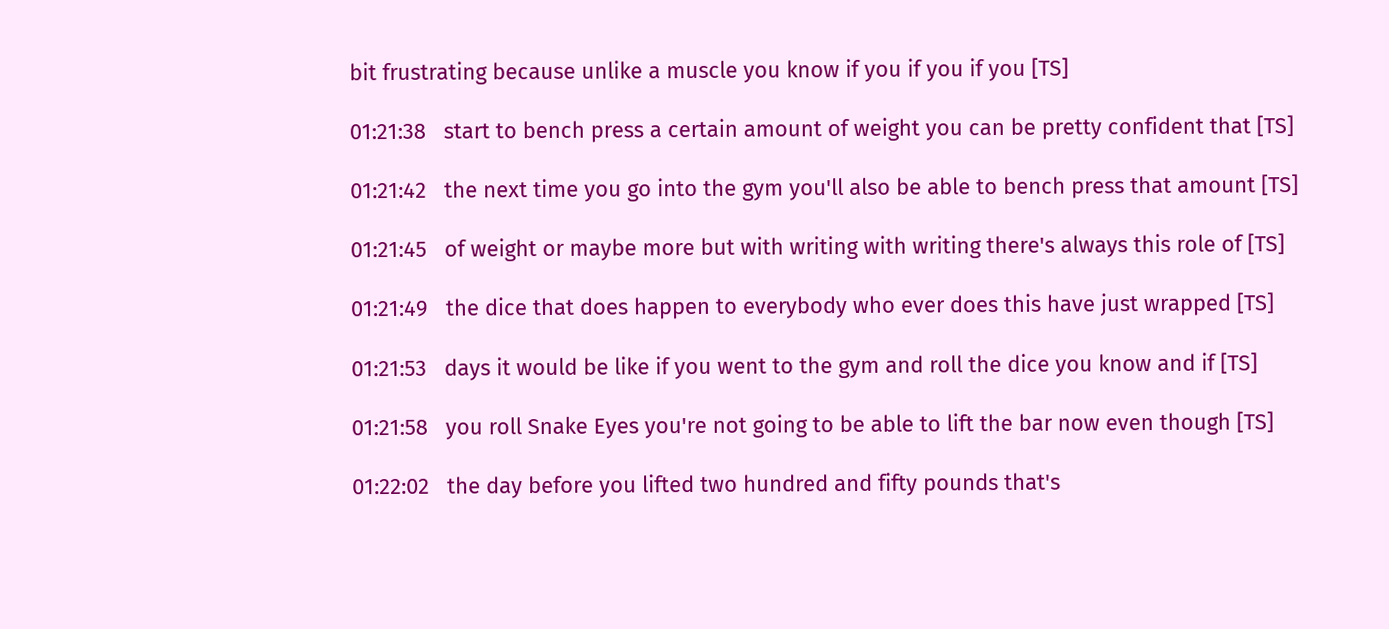bit frustrating because unlike a muscle you know if you if you if you [TS]

01:21:38   start to bench press a certain amount of weight you can be pretty confident that [TS]

01:21:42   the next time you go into the gym you'll also be able to bench press that amount [TS]

01:21:45   of weight or maybe more but with writing with writing there's always this role of [TS]

01:21:49   the dice that does happen to everybody who ever does this have just wrapped [TS]

01:21:53   days it would be like if you went to the gym and roll the dice you know and if [TS]

01:21:58   you roll Snake Eyes you're not going to be able to lift the bar now even though [TS]

01:22:02   the day before you lifted two hundred and fifty pounds that's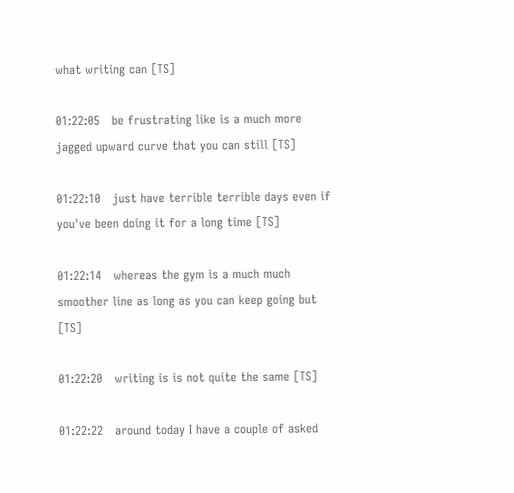what writing can [TS]

01:22:05   be frustrating like is a much more jagged upward curve that you can still [TS]

01:22:10   just have terrible terrible days even if you've been doing it for a long time [TS]

01:22:14   whereas the gym is a much much smoother line as long as you can keep going but [TS]

01:22:20   writing is is not quite the same [TS]

01:22:22   around today I have a couple of asked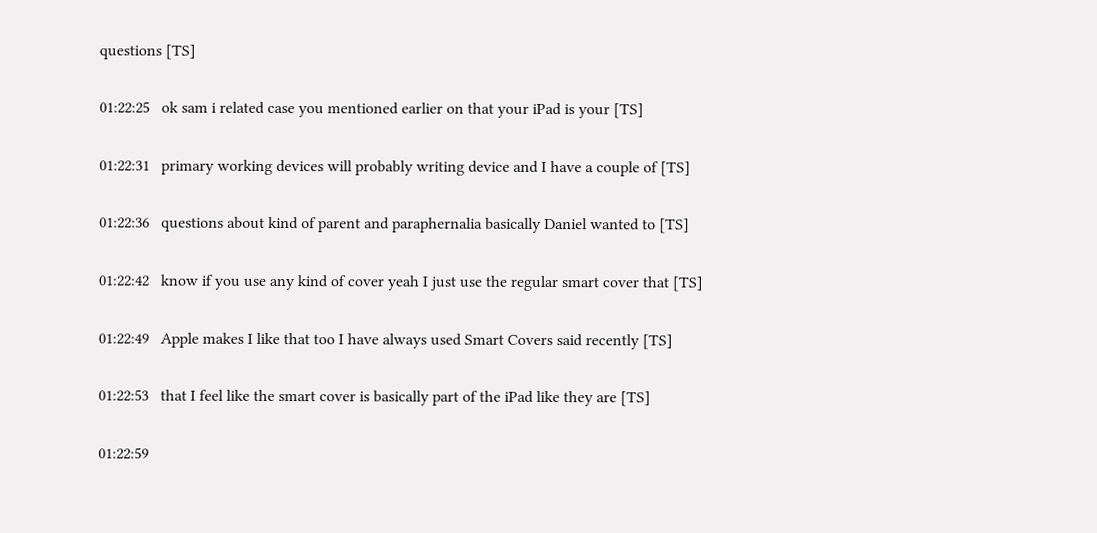questions [TS]

01:22:25   ok sam i related case you mentioned earlier on that your iPad is your [TS]

01:22:31   primary working devices will probably writing device and I have a couple of [TS]

01:22:36   questions about kind of parent and paraphernalia basically Daniel wanted to [TS]

01:22:42   know if you use any kind of cover yeah I just use the regular smart cover that [TS]

01:22:49   Apple makes I like that too I have always used Smart Covers said recently [TS]

01:22:53   that I feel like the smart cover is basically part of the iPad like they are [TS]

01:22:59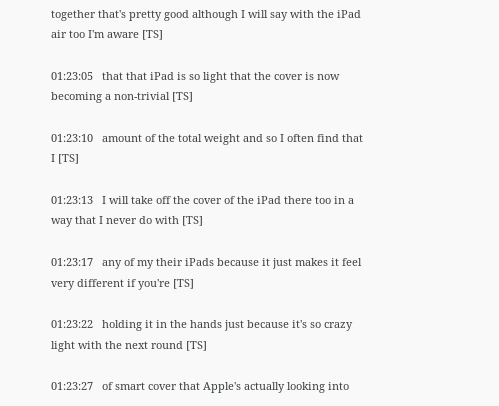together that's pretty good although I will say with the iPad air too I'm aware [TS]

01:23:05   that that iPad is so light that the cover is now becoming a non-trivial [TS]

01:23:10   amount of the total weight and so I often find that I [TS]

01:23:13   I will take off the cover of the iPad there too in a way that I never do with [TS]

01:23:17   any of my their iPads because it just makes it feel very different if you're [TS]

01:23:22   holding it in the hands just because it's so crazy light with the next round [TS]

01:23:27   of smart cover that Apple's actually looking into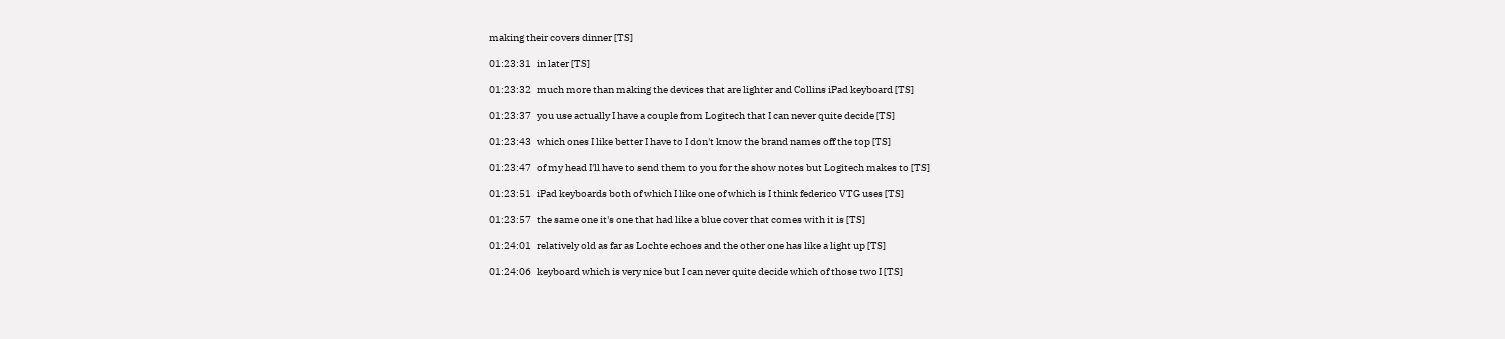making their covers dinner [TS]

01:23:31   in later [TS]

01:23:32   much more than making the devices that are lighter and Collins iPad keyboard [TS]

01:23:37   you use actually I have a couple from Logitech that I can never quite decide [TS]

01:23:43   which ones I like better I have to I don't know the brand names off the top [TS]

01:23:47   of my head I'll have to send them to you for the show notes but Logitech makes to [TS]

01:23:51   iPad keyboards both of which I like one of which is I think federico VTG uses [TS]

01:23:57   the same one it's one that had like a blue cover that comes with it is [TS]

01:24:01   relatively old as far as Lochte echoes and the other one has like a light up [TS]

01:24:06   keyboard which is very nice but I can never quite decide which of those two I [TS]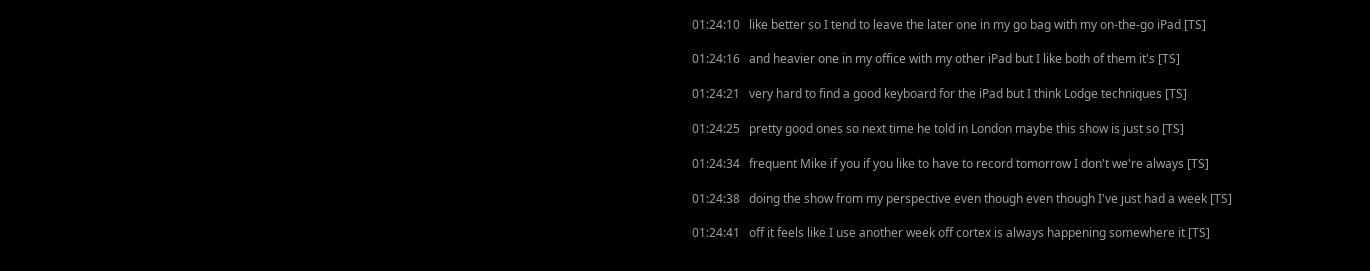01:24:10   like better so I tend to leave the later one in my go bag with my on-the-go iPad [TS]

01:24:16   and heavier one in my office with my other iPad but I like both of them it's [TS]

01:24:21   very hard to find a good keyboard for the iPad but I think Lodge techniques [TS]

01:24:25   pretty good ones so next time he told in London maybe this show is just so [TS]

01:24:34   frequent Mike if you if you like to have to record tomorrow I don't we're always [TS]

01:24:38   doing the show from my perspective even though even though I've just had a week [TS]

01:24:41   off it feels like I use another week off cortex is always happening somewhere it [TS]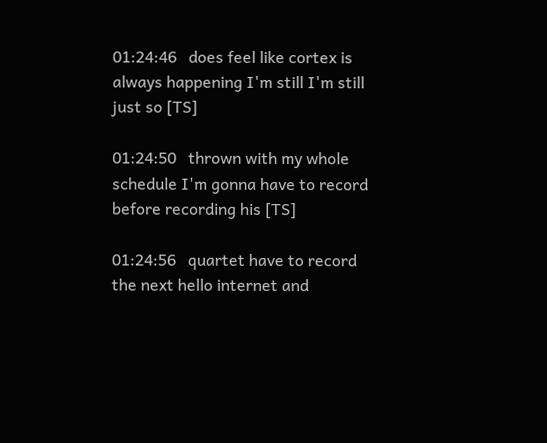01:24:46   does feel like cortex is always happening I'm still I'm still just so [TS]

01:24:50   thrown with my whole schedule I'm gonna have to record before recording his [TS]

01:24:56   quartet have to record the next hello internet and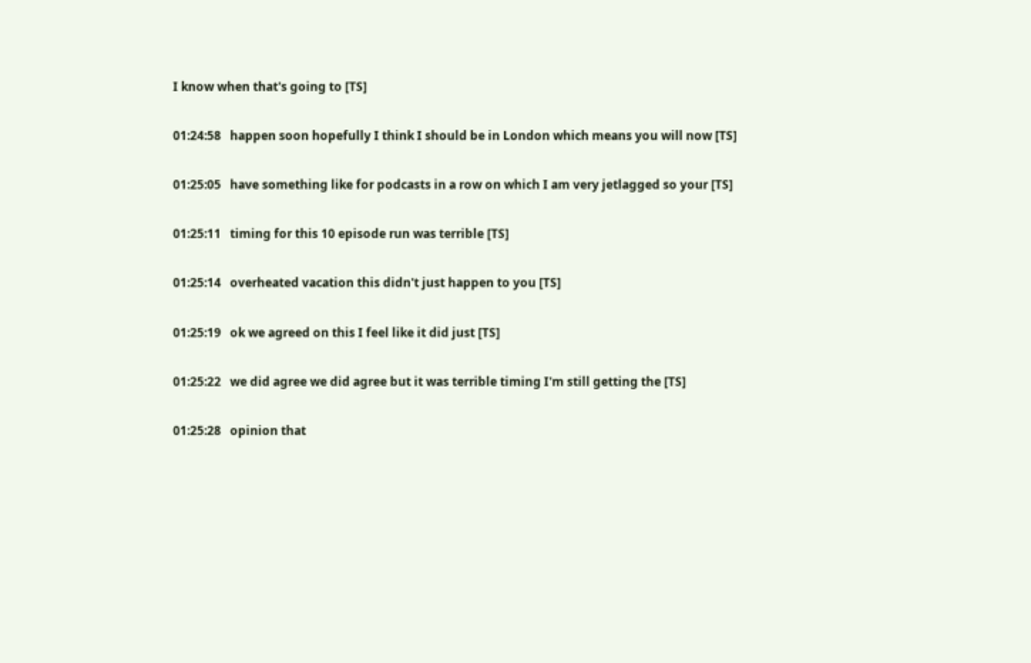I know when that's going to [TS]

01:24:58   happen soon hopefully I think I should be in London which means you will now [TS]

01:25:05   have something like for podcasts in a row on which I am very jetlagged so your [TS]

01:25:11   timing for this 10 episode run was terrible [TS]

01:25:14   overheated vacation this didn't just happen to you [TS]

01:25:19   ok we agreed on this I feel like it did just [TS]

01:25:22   we did agree we did agree but it was terrible timing I'm still getting the [TS]

01:25:28   opinion that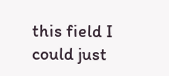this field I could just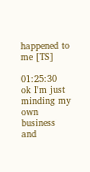happened to me [TS]

01:25:30   ok I'm just minding my own business and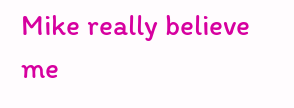Mike really believe me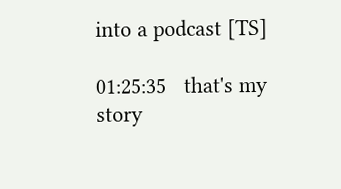into a podcast [TS]

01:25:35   that's my story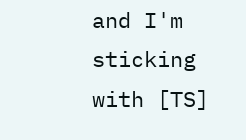and I'm sticking with [TS]